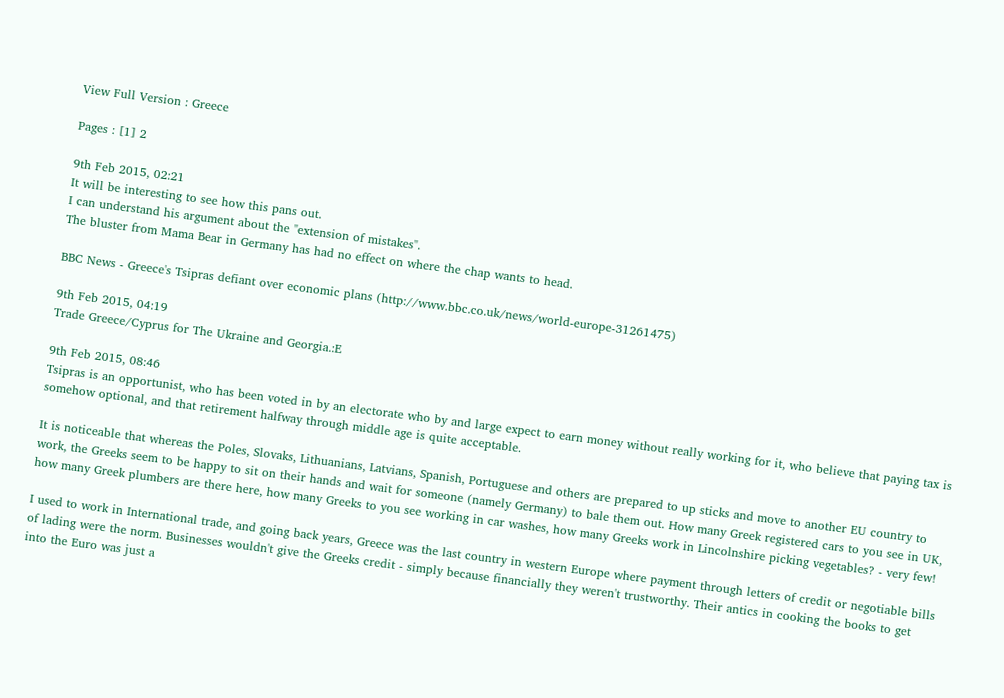View Full Version : Greece

Pages : [1] 2

9th Feb 2015, 02:21
It will be interesting to see how this pans out.
I can understand his argument about the "extension of mistakes".
The bluster from Mama Bear in Germany has had no effect on where the chap wants to head.

BBC News - Greece's Tsipras defiant over economic plans (http://www.bbc.co.uk/news/world-europe-31261475)

9th Feb 2015, 04:19
Trade Greece/Cyprus for The Ukraine and Georgia.:E

9th Feb 2015, 08:46
Tsipras is an opportunist, who has been voted in by an electorate who by and large expect to earn money without really working for it, who believe that paying tax is somehow optional, and that retirement halfway through middle age is quite acceptable.

It is noticeable that whereas the Poles, Slovaks, Lithuanians, Latvians, Spanish, Portuguese and others are prepared to up sticks and move to another EU country to work, the Greeks seem to be happy to sit on their hands and wait for someone (namely Germany) to bale them out. How many Greek registered cars to you see in UK, how many Greek plumbers are there here, how many Greeks to you see working in car washes, how many Greeks work in Lincolnshire picking vegetables? - very few!

I used to work in International trade, and going back years, Greece was the last country in western Europe where payment through letters of credit or negotiable bills of lading were the norm. Businesses wouldn't give the Greeks credit - simply because financially they weren't trustworthy. Their antics in cooking the books to get into the Euro was just a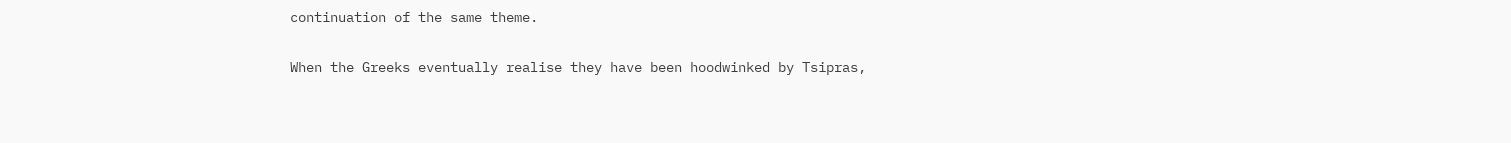continuation of the same theme.

When the Greeks eventually realise they have been hoodwinked by Tsipras,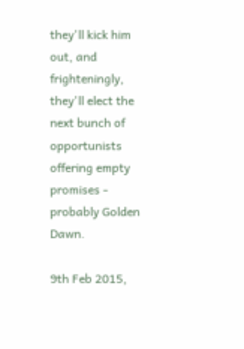they'll kick him out, and frighteningly, they'll elect the next bunch of opportunists offering empty promises - probably Golden Dawn.

9th Feb 2015,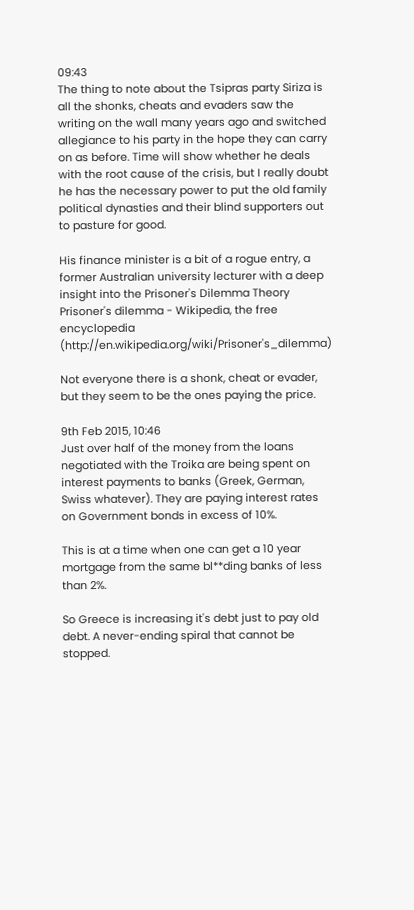09:43
The thing to note about the Tsipras party Siriza is all the shonks, cheats and evaders saw the writing on the wall many years ago and switched allegiance to his party in the hope they can carry on as before. Time will show whether he deals with the root cause of the crisis, but I really doubt he has the necessary power to put the old family political dynasties and their blind supporters out to pasture for good.

His finance minister is a bit of a rogue entry, a former Australian university lecturer with a deep insight into the Prisoner's Dilemma Theory Prisoner's dilemma - Wikipedia, the free encyclopedia (http://en.wikipedia.org/wiki/Prisoner's_dilemma)

Not everyone there is a shonk, cheat or evader, but they seem to be the ones paying the price.

9th Feb 2015, 10:46
Just over half of the money from the loans negotiated with the Troika are being spent on interest payments to banks (Greek, German, Swiss whatever). They are paying interest rates on Government bonds in excess of 10%.

This is at a time when one can get a 10 year mortgage from the same bl**ding banks of less than 2%.

So Greece is increasing it's debt just to pay old debt. A never-ending spiral that cannot be stopped.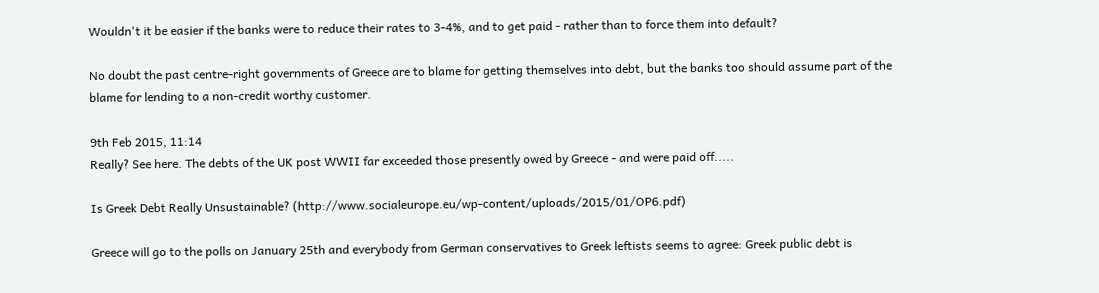Wouldn't it be easier if the banks were to reduce their rates to 3-4%, and to get paid - rather than to force them into default?

No doubt the past centre-right governments of Greece are to blame for getting themselves into debt, but the banks too should assume part of the blame for lending to a non-credit worthy customer.

9th Feb 2015, 11:14
Really? See here. The debts of the UK post WWII far exceeded those presently owed by Greece - and were paid off.....

Is Greek Debt Really Unsustainable? (http://www.socialeurope.eu/wp-content/uploads/2015/01/OP6.pdf)

Greece will go to the polls on January 25th and everybody from German conservatives to Greek leftists seems to agree: Greek public debt is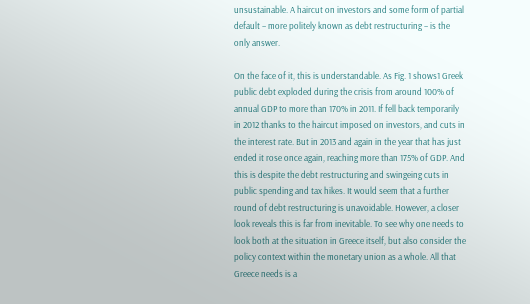unsustainable. A haircut on investors and some form of partial default – more politely known as debt restructuring – is the only answer.

On the face of it, this is understandable. As Fig. 1 shows1 Greek public debt exploded during the crisis from around 100% of annual GDP to more than 170% in 2011. If fell back temporarily in 2012 thanks to the haircut imposed on investors, and cuts in the interest rate. But in 2013 and again in the year that has just ended it rose once again, reaching more than 175% of GDP. And this is despite the debt restructuring and swingeing cuts in public spending and tax hikes. It would seem that a further round of debt restructuring is unavoidable. However, a closer look reveals this is far from inevitable. To see why one needs to look both at the situation in Greece itself, but also consider the policy context within the monetary union as a whole. All that Greece needs is a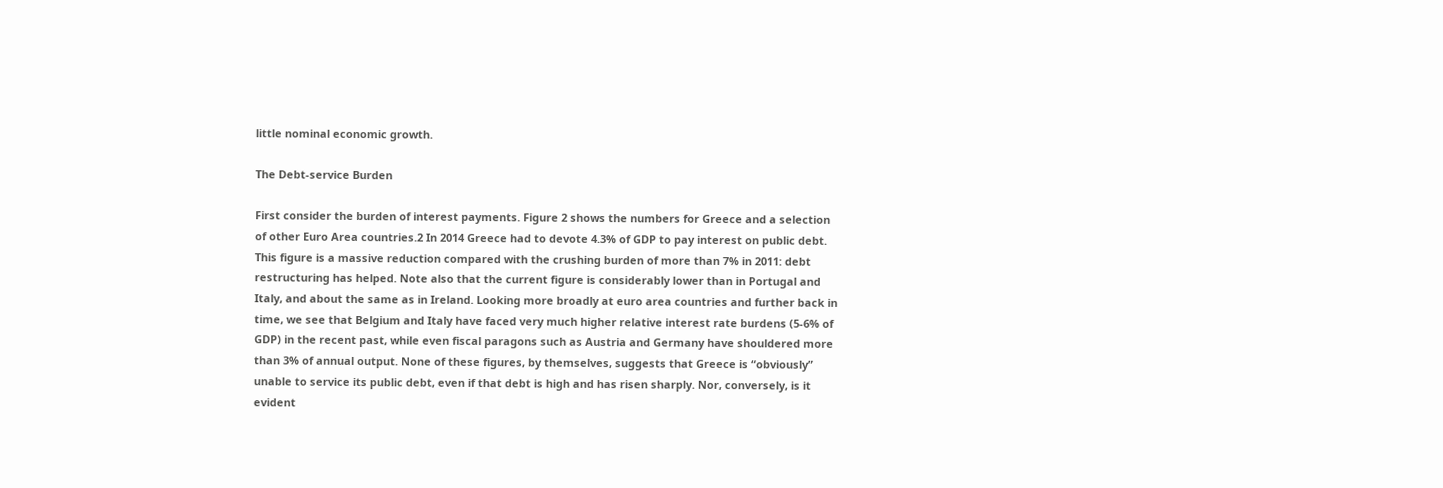little nominal economic growth.

The Debt-service Burden

First consider the burden of interest payments. Figure 2 shows the numbers for Greece and a selection of other Euro Area countries.2 In 2014 Greece had to devote 4.3% of GDP to pay interest on public debt. This figure is a massive reduction compared with the crushing burden of more than 7% in 2011: debt restructuring has helped. Note also that the current figure is considerably lower than in Portugal and Italy, and about the same as in Ireland. Looking more broadly at euro area countries and further back in time, we see that Belgium and Italy have faced very much higher relative interest rate burdens (5-6% of GDP) in the recent past, while even fiscal paragons such as Austria and Germany have shouldered more than 3% of annual output. None of these figures, by themselves, suggests that Greece is “obviously” unable to service its public debt, even if that debt is high and has risen sharply. Nor, conversely, is it evident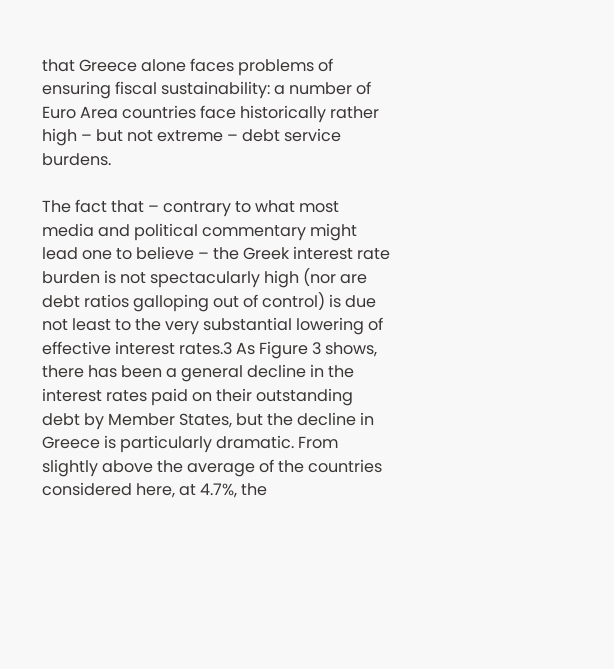that Greece alone faces problems of ensuring fiscal sustainability: a number of Euro Area countries face historically rather high – but not extreme – debt service burdens.

The fact that – contrary to what most media and political commentary might lead one to believe – the Greek interest rate burden is not spectacularly high (nor are debt ratios galloping out of control) is due not least to the very substantial lowering of effective interest rates.3 As Figure 3 shows, there has been a general decline in the interest rates paid on their outstanding debt by Member States, but the decline in Greece is particularly dramatic. From slightly above the average of the countries considered here, at 4.7%, the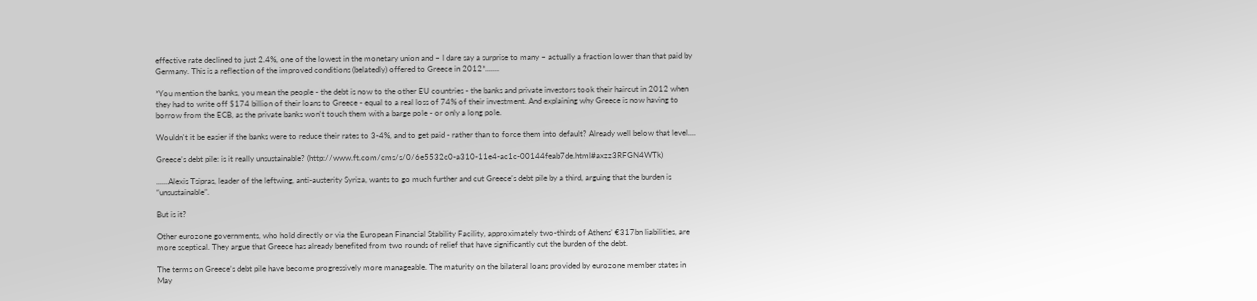effective rate declined to just 2.4%, one of the lowest in the monetary union and – I dare say a surprise to many – actually a fraction lower than that paid by Germany. This is a reflection of the improved conditions (belatedly) offered to Greece in 2012*.......

*You mention the banks, you mean the people - the debt is now to the other EU countries - the banks and private investors took their haircut in 2012 when they had to write off $174 billion of their loans to Greece - equal to a real loss of 74% of their investment. And explaining why Greece is now having to borrow from the ECB, as the private banks won't touch them with a barge pole - or only a long pole.

Wouldn't it be easier if the banks were to reduce their rates to 3-4%, and to get paid - rather than to force them into default? Already well below that level....

Greece’s debt pile: is it really unsustainable? (http://www.ft.com/cms/s/0/6e5532c0-a310-11e4-ac1c-00144feab7de.html#axzz3RFGN4WTk)

......Alexis Tsipras, leader of the leftwing, anti-austerity Syriza, wants to go much further and cut Greece’s debt pile by a third, arguing that the burden is “unsustainable”.

But is it?

Other eurozone governments, who hold directly or via the European Financial Stability Facility, approximately two-thirds of Athens’ €317bn liabilities, are more sceptical. They argue that Greece has already benefited from two rounds of relief that have significantly cut the burden of the debt.

The terms on Greece’s debt pile have become progressively more manageable. The maturity on the bilateral loans provided by eurozone member states in May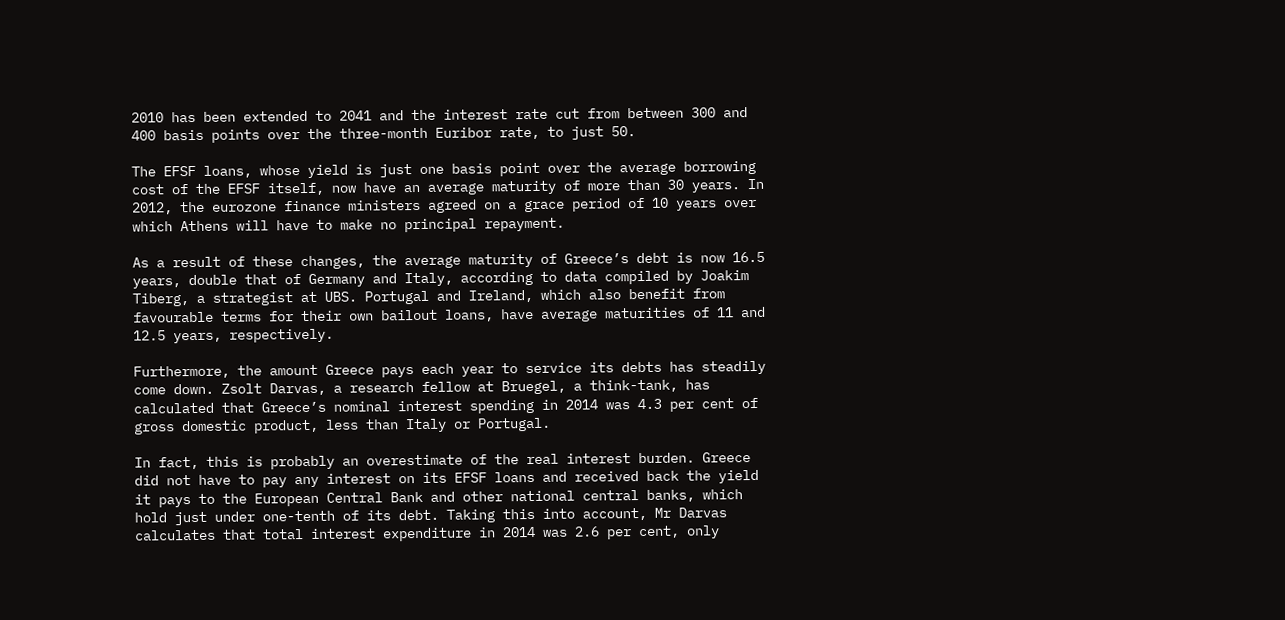2010 has been extended to 2041 and the interest rate cut from between 300 and 400 basis points over the three-month Euribor rate, to just 50.

The EFSF loans, whose yield is just one basis point over the average borrowing cost of the EFSF itself, now have an average maturity of more than 30 years. In 2012, the eurozone finance ministers agreed on a grace period of 10 years over which Athens will have to make no principal repayment.

As a result of these changes, the average maturity of Greece’s debt is now 16.5 years, double that of Germany and Italy, according to data compiled by Joakim Tiberg, a strategist at UBS. Portugal and Ireland, which also benefit from favourable terms for their own bailout loans, have average maturities of 11 and 12.5 years, respectively.

Furthermore, the amount Greece pays each year to service its debts has steadily come down. Zsolt Darvas, a research fellow at Bruegel, a think-tank, has calculated that Greece’s nominal interest spending in 2014 was 4.3 per cent of gross domestic product, less than Italy or Portugal.

In fact, this is probably an overestimate of the real interest burden. Greece did not have to pay any interest on its EFSF loans and received back the yield it pays to the European Central Bank and other national central banks, which hold just under one-tenth of its debt. Taking this into account, Mr Darvas calculates that total interest expenditure in 2014 was 2.6 per cent, only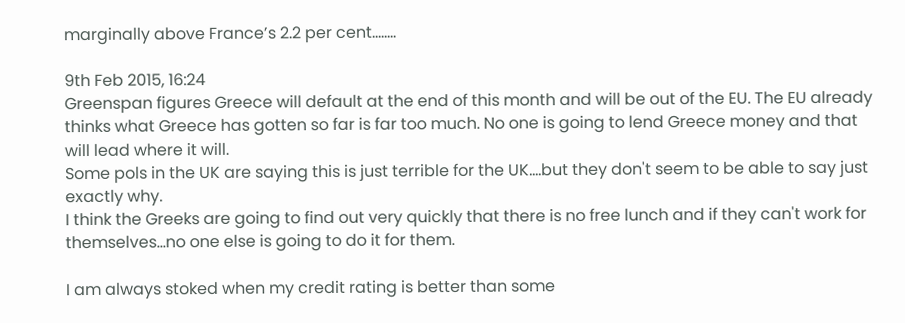marginally above France’s 2.2 per cent........

9th Feb 2015, 16:24
Greenspan figures Greece will default at the end of this month and will be out of the EU. The EU already thinks what Greece has gotten so far is far too much. No one is going to lend Greece money and that will lead where it will.
Some pols in the UK are saying this is just terrible for the UK....but they don't seem to be able to say just exactly why.
I think the Greeks are going to find out very quickly that there is no free lunch and if they can't work for themselves...no one else is going to do it for them.

I am always stoked when my credit rating is better than some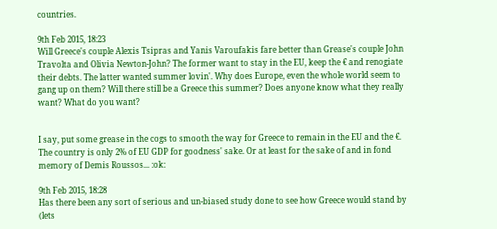countries.

9th Feb 2015, 18:23
Will Greece's couple Alexis Tsipras and Yanis Varoufakis fare better than Grease's couple John Travolta and Olivia Newton-John? The former want to stay in the EU, keep the € and renogiate their debts. The latter wanted summer lovin'. Why does Europe, even the whole world seem to gang up on them? Will there still be a Greece this summer? Does anyone know what they really want? What do you want?


I say, put some grease in the cogs to smooth the way for Greece to remain in the EU and the €. The country is only 2% of EU GDP for goodness' sake. Or at least for the sake of and in fond memory of Demis Roussos... :ok:

9th Feb 2015, 18:28
Has there been any sort of serious and un-biased study done to see how Greece would stand by (lets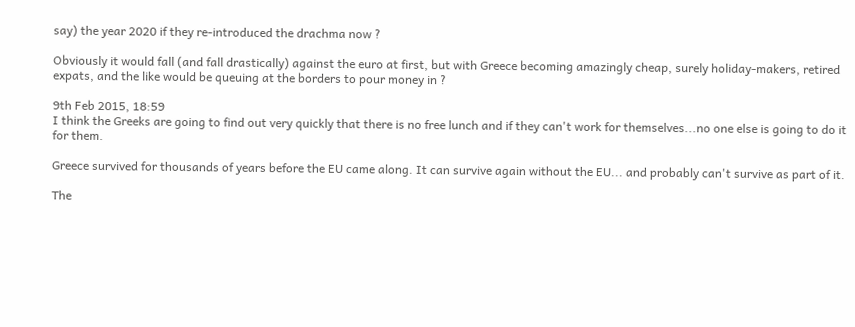say) the year 2020 if they re-introduced the drachma now ?

Obviously it would fall (and fall drastically) against the euro at first, but with Greece becoming amazingly cheap, surely holiday-makers, retired expats, and the like would be queuing at the borders to pour money in ?

9th Feb 2015, 18:59
I think the Greeks are going to find out very quickly that there is no free lunch and if they can't work for themselves...no one else is going to do it for them.

Greece survived for thousands of years before the EU came along. It can survive again without the EU... and probably can't survive as part of it.

The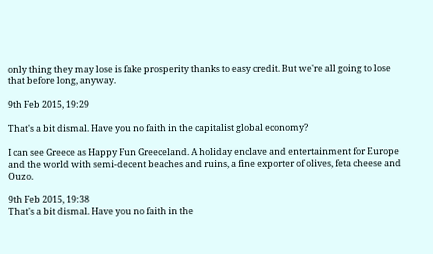only thing they may lose is fake prosperity thanks to easy credit. But we're all going to lose that before long, anyway.

9th Feb 2015, 19:29

That's a bit dismal. Have you no faith in the capitalist global economy?

I can see Greece as Happy Fun Greeceland. A holiday enclave and entertainment for Europe and the world with semi-decent beaches and ruins, a fine exporter of olives, feta cheese and Ouzo.

9th Feb 2015, 19:38
That's a bit dismal. Have you no faith in the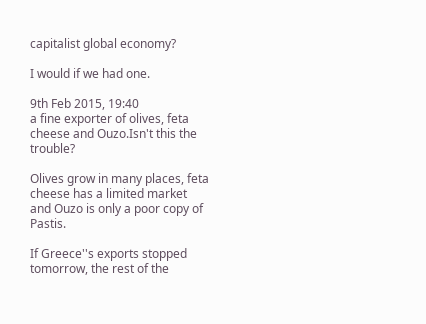capitalist global economy?

I would if we had one.

9th Feb 2015, 19:40
a fine exporter of olives, feta cheese and Ouzo.Isn't this the trouble?

Olives grow in many places, feta cheese has a limited market and Ouzo is only a poor copy of Pastis.

If Greece''s exports stopped tomorrow, the rest of the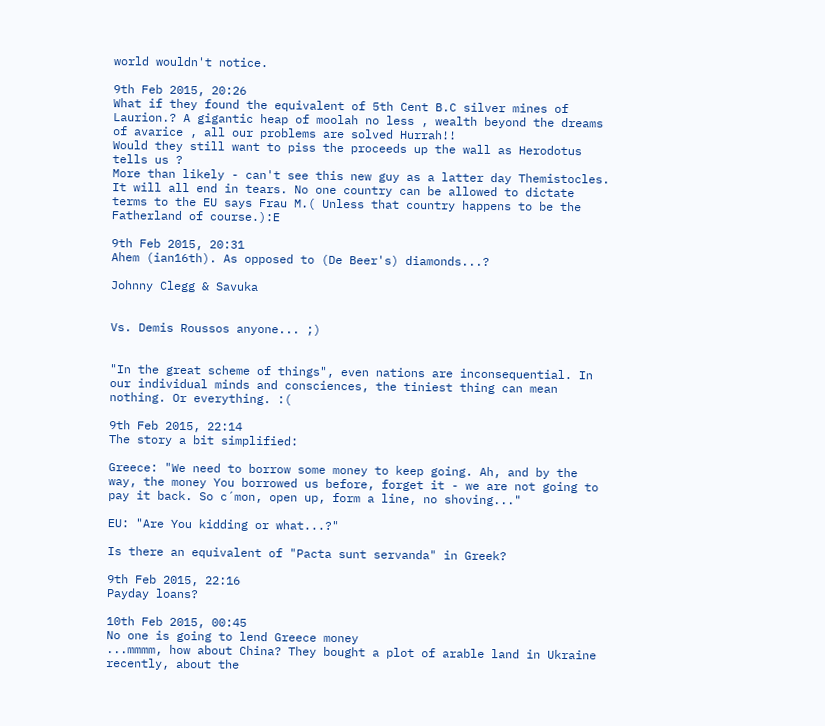world wouldn't notice.

9th Feb 2015, 20:26
What if they found the equivalent of 5th Cent B.C silver mines of Laurion.? A gigantic heap of moolah no less , wealth beyond the dreams of avarice , all our problems are solved Hurrah!!
Would they still want to piss the proceeds up the wall as Herodotus tells us ?
More than likely - can't see this new guy as a latter day Themistocles.
It will all end in tears. No one country can be allowed to dictate terms to the EU says Frau M.( Unless that country happens to be the Fatherland of course.):E

9th Feb 2015, 20:31
Ahem (ian16th). As opposed to (De Beer's) diamonds...?

Johnny Clegg & Savuka


Vs. Demis Roussos anyone... ;)


"In the great scheme of things", even nations are inconsequential. In our individual minds and consciences, the tiniest thing can mean nothing. Or everything. :(

9th Feb 2015, 22:14
The story a bit simplified:

Greece: "We need to borrow some money to keep going. Ah, and by the way, the money You borrowed us before, forget it - we are not going to pay it back. So c´mon, open up, form a line, no shoving..."

EU: "Are You kidding or what...?"

Is there an equivalent of "Pacta sunt servanda" in Greek?

9th Feb 2015, 22:16
Payday loans?

10th Feb 2015, 00:45
No one is going to lend Greece money
...mmmm, how about China? They bought a plot of arable land in Ukraine recently, about the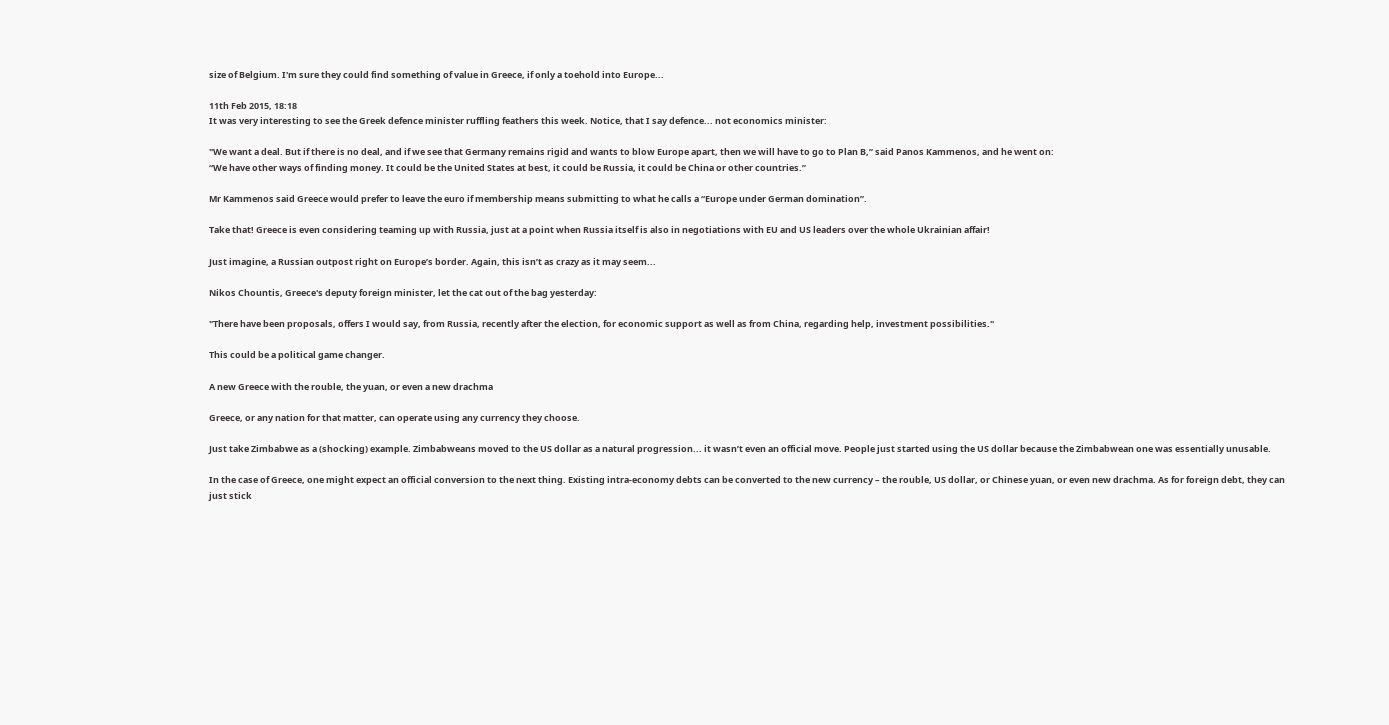size of Belgium. I'm sure they could find something of value in Greece, if only a toehold into Europe...

11th Feb 2015, 18:18
It was very interesting to see the Greek defence minister ruffling feathers this week. Notice, that I say defence... not economics minister:

"We want a deal. But if there is no deal, and if we see that Germany remains rigid and wants to blow Europe apart, then we will have to go to Plan B,” said Panos Kammenos, and he went on:
“We have other ways of finding money. It could be the United States at best, it could be Russia, it could be China or other countries.”

Mr Kammenos said Greece would prefer to leave the euro if membership means submitting to what he calls a “Europe under German domination”.

Take that! Greece is even considering teaming up with Russia, just at a point when Russia itself is also in negotiations with EU and US leaders over the whole Ukrainian affair!

Just imagine, a Russian outpost right on Europe’s border. Again, this isn’t as crazy as it may seem...

Nikos Chountis, Greece's deputy foreign minister, let the cat out of the bag yesterday:

"There have been proposals, offers I would say, from Russia, recently after the election, for economic support as well as from China, regarding help, investment possibilities."

This could be a political game changer.

A new Greece with the rouble, the yuan, or even a new drachma

Greece, or any nation for that matter, can operate using any currency they choose.

Just take Zimbabwe as a (shocking) example. Zimbabweans moved to the US dollar as a natural progression... it wasn’t even an official move. People just started using the US dollar because the Zimbabwean one was essentially unusable.

In the case of Greece, one might expect an official conversion to the next thing. Existing intra-economy debts can be converted to the new currency – the rouble, US dollar, or Chinese yuan, or even new drachma. As for foreign debt, they can just stick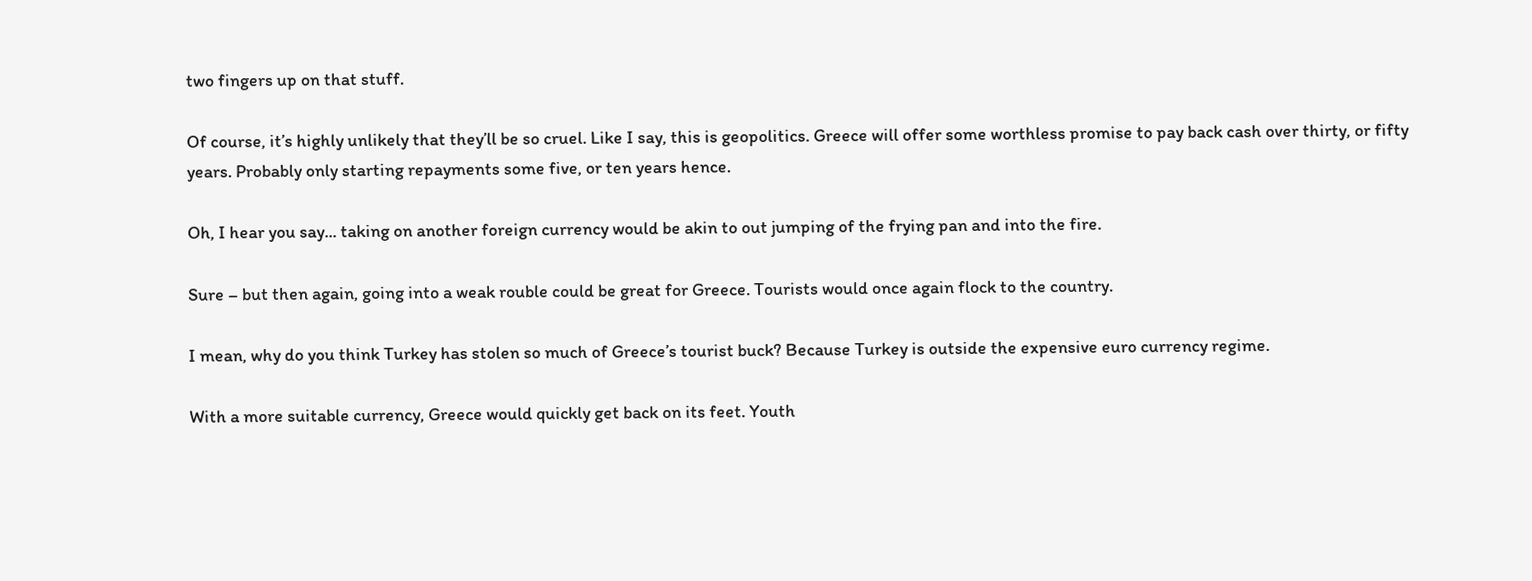two fingers up on that stuff.

Of course, it’s highly unlikely that they’ll be so cruel. Like I say, this is geopolitics. Greece will offer some worthless promise to pay back cash over thirty, or fifty years. Probably only starting repayments some five, or ten years hence.

Oh, I hear you say... taking on another foreign currency would be akin to out jumping of the frying pan and into the fire.

Sure – but then again, going into a weak rouble could be great for Greece. Tourists would once again flock to the country.

I mean, why do you think Turkey has stolen so much of Greece’s tourist buck? Because Turkey is outside the expensive euro currency regime.

With a more suitable currency, Greece would quickly get back on its feet. Youth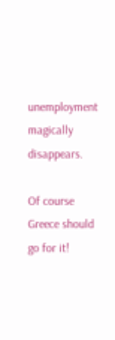unemployment magically disappears.

Of course Greece should go for it!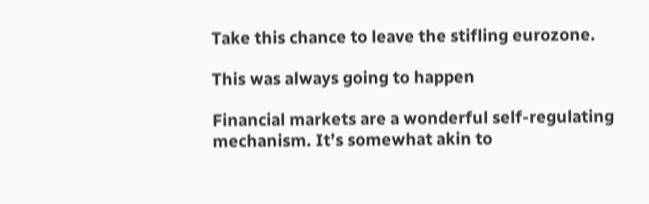Take this chance to leave the stifling eurozone.

This was always going to happen

Financial markets are a wonderful self-regulating mechanism. It’s somewhat akin to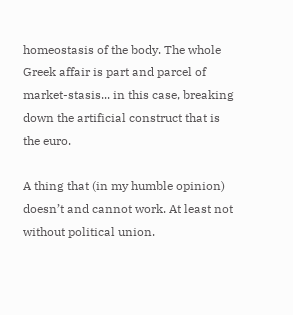homeostasis of the body. The whole Greek affair is part and parcel of market-stasis... in this case, breaking down the artificial construct that is the euro.

A thing that (in my humble opinion) doesn’t and cannot work. At least not without political union.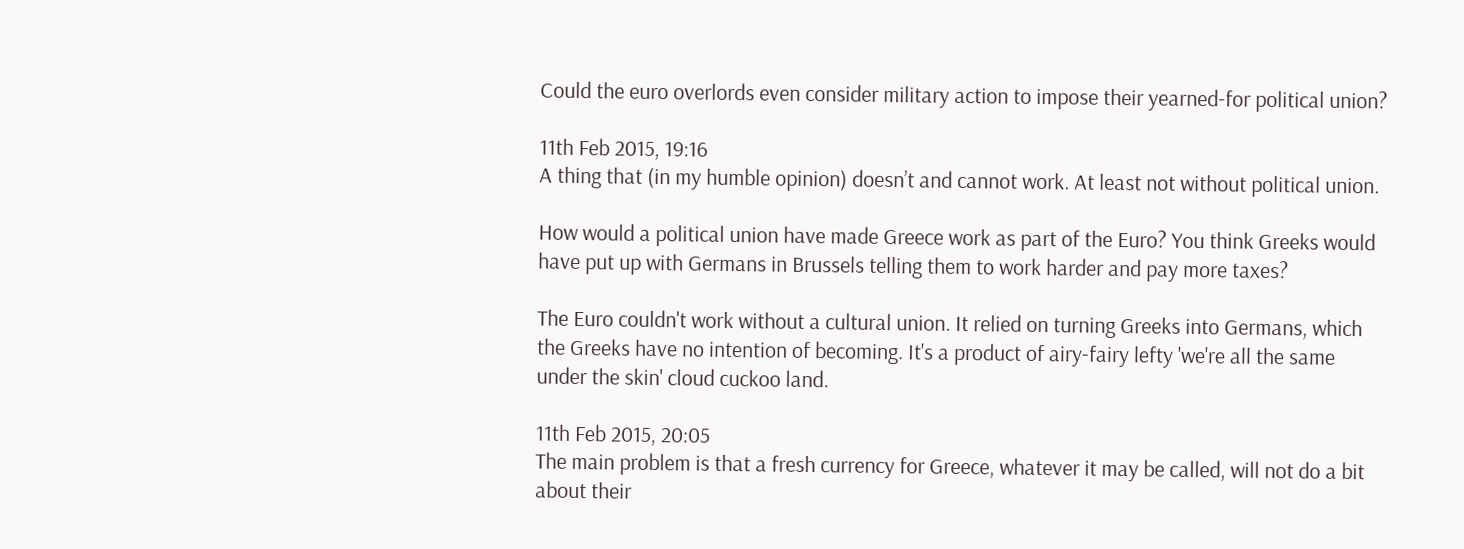Could the euro overlords even consider military action to impose their yearned-for political union?

11th Feb 2015, 19:16
A thing that (in my humble opinion) doesn’t and cannot work. At least not without political union.

How would a political union have made Greece work as part of the Euro? You think Greeks would have put up with Germans in Brussels telling them to work harder and pay more taxes?

The Euro couldn't work without a cultural union. It relied on turning Greeks into Germans, which the Greeks have no intention of becoming. It's a product of airy-fairy lefty 'we're all the same under the skin' cloud cuckoo land.

11th Feb 2015, 20:05
The main problem is that a fresh currency for Greece, whatever it may be called, will not do a bit about their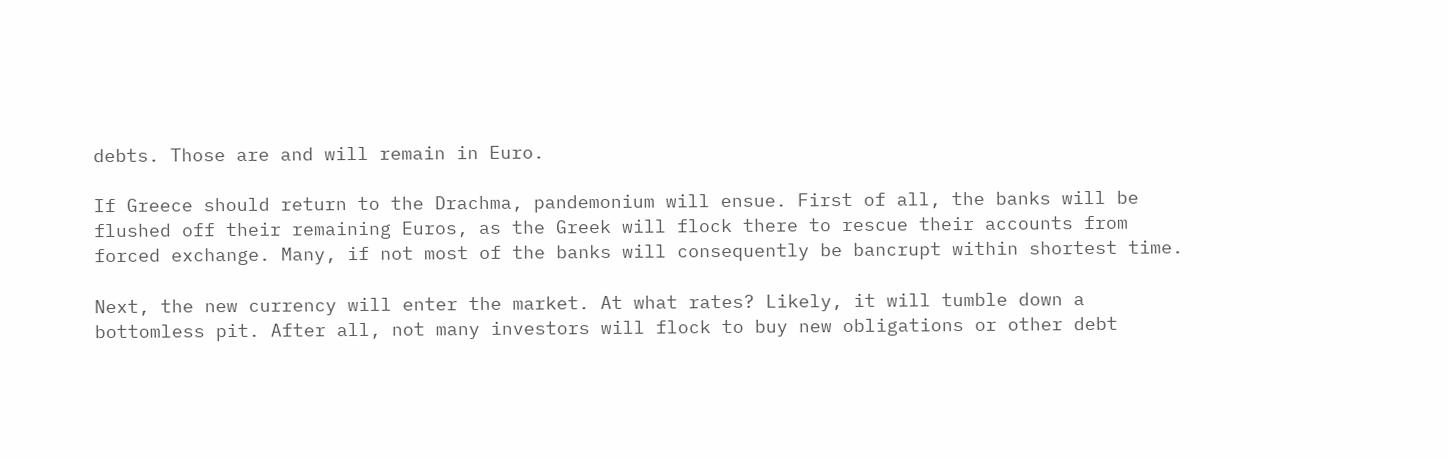debts. Those are and will remain in Euro.

If Greece should return to the Drachma, pandemonium will ensue. First of all, the banks will be flushed off their remaining Euros, as the Greek will flock there to rescue their accounts from forced exchange. Many, if not most of the banks will consequently be bancrupt within shortest time.

Next, the new currency will enter the market. At what rates? Likely, it will tumble down a bottomless pit. After all, not many investors will flock to buy new obligations or other debt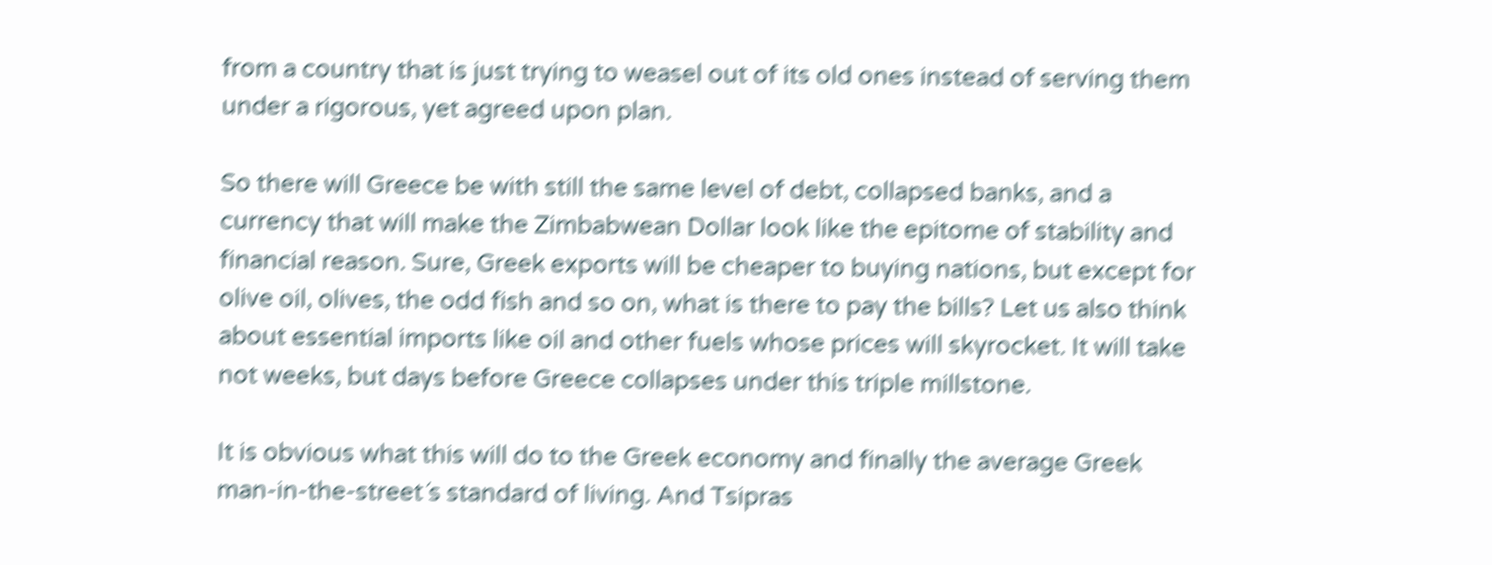from a country that is just trying to weasel out of its old ones instead of serving them under a rigorous, yet agreed upon plan.

So there will Greece be with still the same level of debt, collapsed banks, and a currency that will make the Zimbabwean Dollar look like the epitome of stability and financial reason. Sure, Greek exports will be cheaper to buying nations, but except for olive oil, olives, the odd fish and so on, what is there to pay the bills? Let us also think about essential imports like oil and other fuels whose prices will skyrocket. It will take not weeks, but days before Greece collapses under this triple millstone.

It is obvious what this will do to the Greek economy and finally the average Greek man-in-the-street´s standard of living. And Tsipras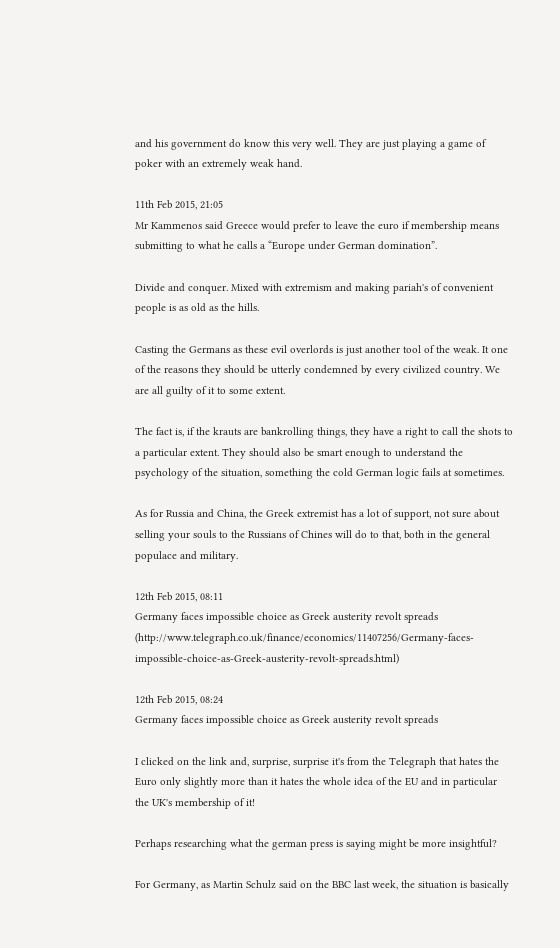and his government do know this very well. They are just playing a game of poker with an extremely weak hand.

11th Feb 2015, 21:05
Mr Kammenos said Greece would prefer to leave the euro if membership means submitting to what he calls a “Europe under German domination”.

Divide and conquer. Mixed with extremism and making pariah's of convenient people is as old as the hills.

Casting the Germans as these evil overlords is just another tool of the weak. It one of the reasons they should be utterly condemned by every civilized country. We are all guilty of it to some extent.

The fact is, if the krauts are bankrolling things, they have a right to call the shots to a particular extent. They should also be smart enough to understand the psychology of the situation, something the cold German logic fails at sometimes.

As for Russia and China, the Greek extremist has a lot of support, not sure about selling your souls to the Russians of Chines will do to that, both in the general populace and military.

12th Feb 2015, 08:11
Germany faces impossible choice as Greek austerity revolt spreads (http://www.telegraph.co.uk/finance/economics/11407256/Germany-faces-impossible-choice-as-Greek-austerity-revolt-spreads.html)

12th Feb 2015, 08:24
Germany faces impossible choice as Greek austerity revolt spreads

I clicked on the link and, surprise, surprise it's from the Telegraph that hates the Euro only slightly more than it hates the whole idea of the EU and in particular the UK's membership of it!

Perhaps researching what the german press is saying might be more insightful?

For Germany, as Martin Schulz said on the BBC last week, the situation is basically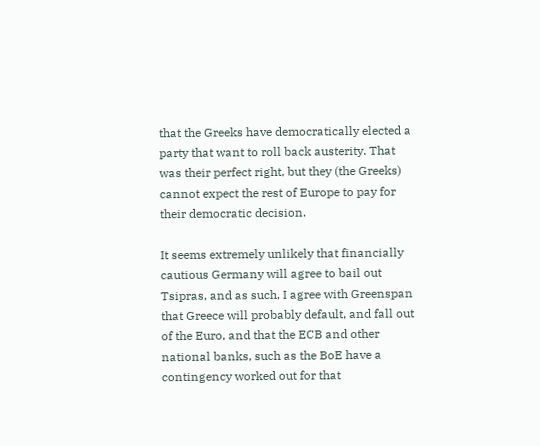that the Greeks have democratically elected a party that want to roll back austerity. That was their perfect right, but they (the Greeks) cannot expect the rest of Europe to pay for their democratic decision.

It seems extremely unlikely that financially cautious Germany will agree to bail out Tsipras, and as such, I agree with Greenspan that Greece will probably default, and fall out of the Euro, and that the ECB and other national banks, such as the BoE have a contingency worked out for that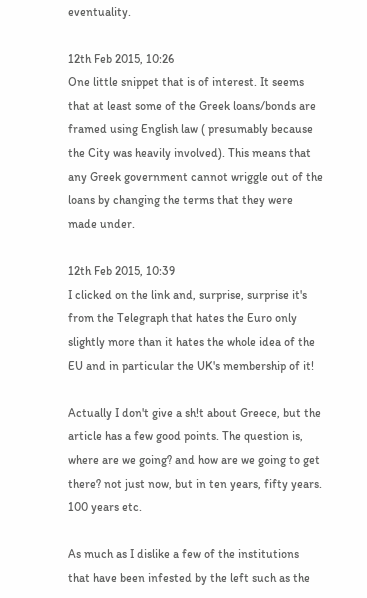eventuality.

12th Feb 2015, 10:26
One little snippet that is of interest. It seems that at least some of the Greek loans/bonds are framed using English law ( presumably because the City was heavily involved). This means that any Greek government cannot wriggle out of the loans by changing the terms that they were made under.

12th Feb 2015, 10:39
I clicked on the link and, surprise, surprise it's from the Telegraph that hates the Euro only slightly more than it hates the whole idea of the EU and in particular the UK's membership of it!

Actually I don't give a sh!t about Greece, but the article has a few good points. The question is, where are we going? and how are we going to get there? not just now, but in ten years, fifty years. 100 years etc.

As much as I dislike a few of the institutions that have been infested by the left such as the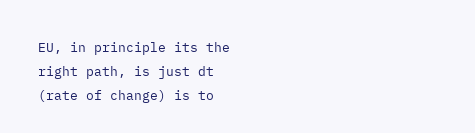EU, in principle its the right path, is just dt (rate of change) is to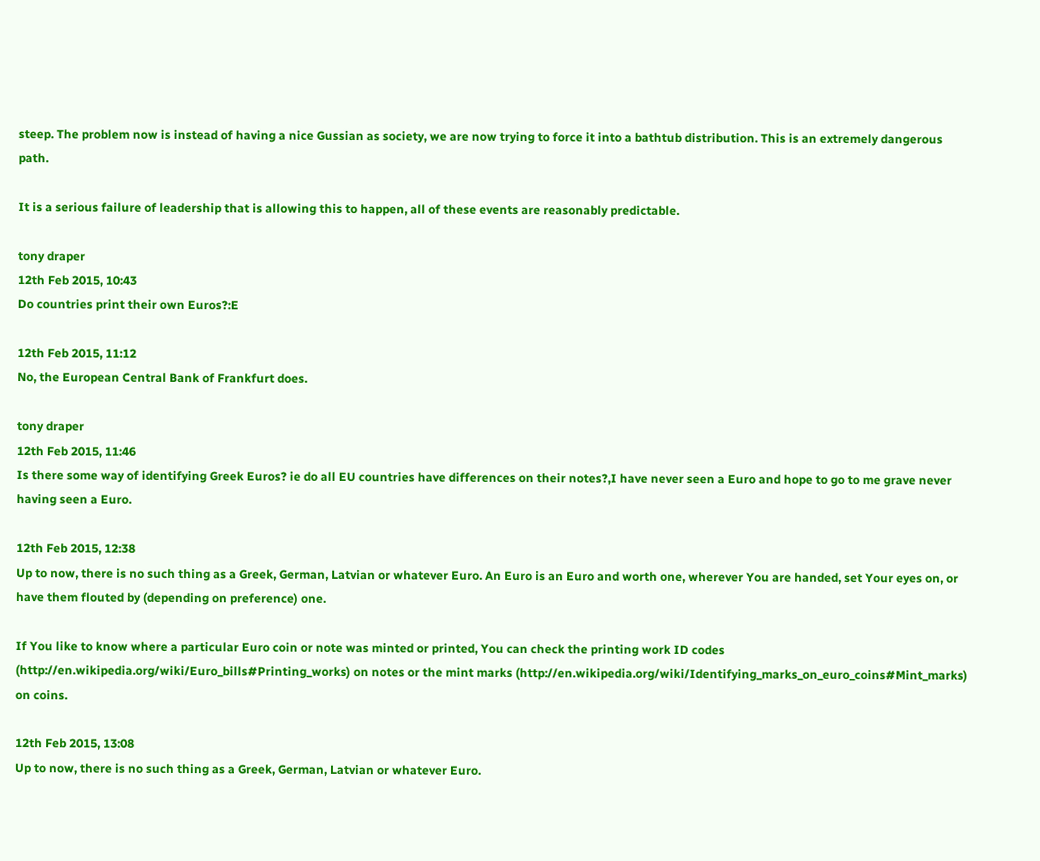steep. The problem now is instead of having a nice Gussian as society, we are now trying to force it into a bathtub distribution. This is an extremely dangerous path.

It is a serious failure of leadership that is allowing this to happen, all of these events are reasonably predictable.

tony draper
12th Feb 2015, 10:43
Do countries print their own Euros?:E

12th Feb 2015, 11:12
No, the European Central Bank of Frankfurt does.

tony draper
12th Feb 2015, 11:46
Is there some way of identifying Greek Euros? ie do all EU countries have differences on their notes?,I have never seen a Euro and hope to go to me grave never having seen a Euro.

12th Feb 2015, 12:38
Up to now, there is no such thing as a Greek, German, Latvian or whatever Euro. An Euro is an Euro and worth one, wherever You are handed, set Your eyes on, or have them flouted by (depending on preference) one.

If You like to know where a particular Euro coin or note was minted or printed, You can check the printing work ID codes (http://en.wikipedia.org/wiki/Euro_bills#Printing_works) on notes or the mint marks (http://en.wikipedia.org/wiki/Identifying_marks_on_euro_coins#Mint_marks) on coins.

12th Feb 2015, 13:08
Up to now, there is no such thing as a Greek, German, Latvian or whatever Euro.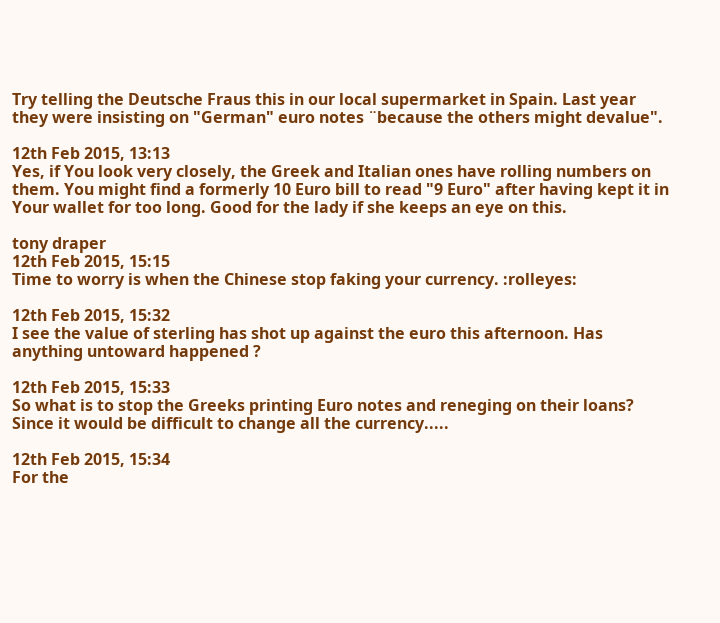Try telling the Deutsche Fraus this in our local supermarket in Spain. Last year they were insisting on "German" euro notes ¨because the others might devalue".

12th Feb 2015, 13:13
Yes, if You look very closely, the Greek and Italian ones have rolling numbers on them. You might find a formerly 10 Euro bill to read "9 Euro" after having kept it in Your wallet for too long. Good for the lady if she keeps an eye on this.

tony draper
12th Feb 2015, 15:15
Time to worry is when the Chinese stop faking your currency. :rolleyes:

12th Feb 2015, 15:32
I see the value of sterling has shot up against the euro this afternoon. Has anything untoward happened ?

12th Feb 2015, 15:33
So what is to stop the Greeks printing Euro notes and reneging on their loans? Since it would be difficult to change all the currency.....

12th Feb 2015, 15:34
For the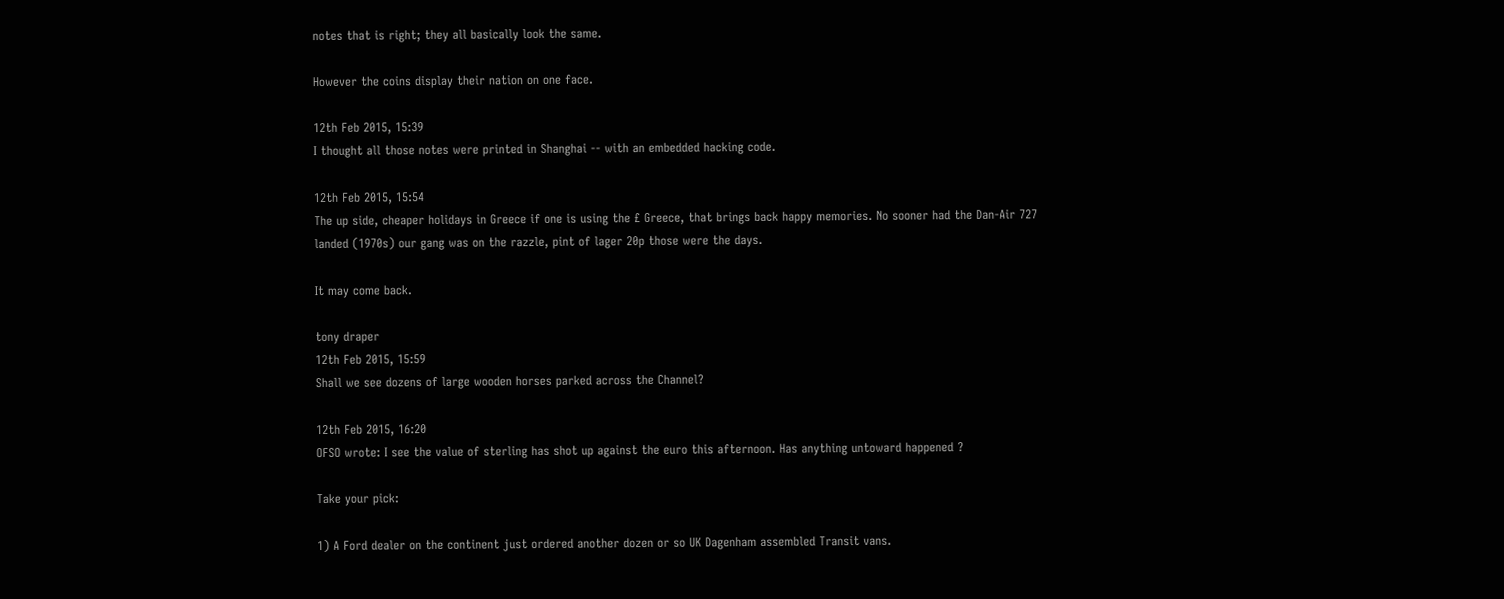notes that is right; they all basically look the same.

However the coins display their nation on one face.

12th Feb 2015, 15:39
I thought all those notes were printed in Shanghai -- with an embedded hacking code.

12th Feb 2015, 15:54
The up side, cheaper holidays in Greece if one is using the £ Greece, that brings back happy memories. No sooner had the Dan-Air 727 landed (1970s) our gang was on the razzle, pint of lager 20p those were the days.

It may come back.

tony draper
12th Feb 2015, 15:59
Shall we see dozens of large wooden horses parked across the Channel?

12th Feb 2015, 16:20
OFSO wrote: I see the value of sterling has shot up against the euro this afternoon. Has anything untoward happened ?

Take your pick:

1) A Ford dealer on the continent just ordered another dozen or so UK Dagenham assembled Transit vans.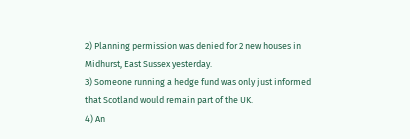2) Planning permission was denied for 2 new houses in Midhurst, East Sussex yesterday.
3) Someone running a hedge fund was only just informed that Scotland would remain part of the UK.
4) An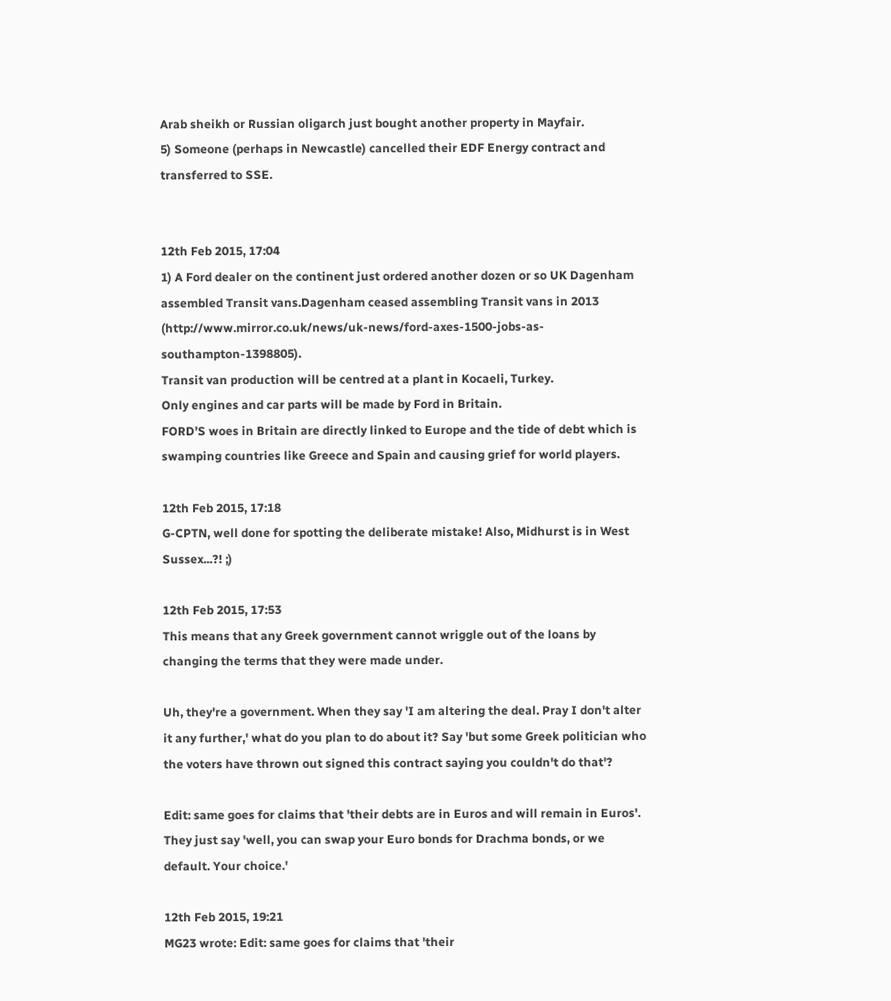Arab sheikh or Russian oligarch just bought another property in Mayfair.
5) Someone (perhaps in Newcastle) cancelled their EDF Energy contract and transferred to SSE.


12th Feb 2015, 17:04
1) A Ford dealer on the continent just ordered another dozen or so UK Dagenham assembled Transit vans.Dagenham ceased assembling Transit vans in 2013 (http://www.mirror.co.uk/news/uk-news/ford-axes-1500-jobs-as-southampton-1398805).
Transit van production will be centred at a plant in Kocaeli, Turkey.
Only engines and car parts will be made by Ford in Britain.
FORD’S woes in Britain are directly linked to Europe and the tide of debt which is swamping countries like Greece and Spain and causing grief for world players.

12th Feb 2015, 17:18
G-CPTN, well done for spotting the deliberate mistake! Also, Midhurst is in West Sussex...?! ;)

12th Feb 2015, 17:53
This means that any Greek government cannot wriggle out of the loans by changing the terms that they were made under.

Uh, they're a government. When they say 'I am altering the deal. Pray I don't alter it any further,' what do you plan to do about it? Say 'but some Greek politician who the voters have thrown out signed this contract saying you couldn't do that'?

Edit: same goes for claims that 'their debts are in Euros and will remain in Euros'. They just say 'well, you can swap your Euro bonds for Drachma bonds, or we default. Your choice.'

12th Feb 2015, 19:21
MG23 wrote: Edit: same goes for claims that 'their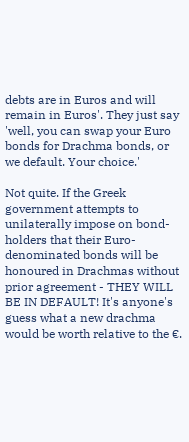debts are in Euros and will remain in Euros'. They just say 'well, you can swap your Euro bonds for Drachma bonds, or we default. Your choice.'

Not quite. If the Greek government attempts to unilaterally impose on bond-holders that their Euro-denominated bonds will be honoured in Drachmas without prior agreement - THEY WILL BE IN DEFAULT! It's anyone's guess what a new drachma would be worth relative to the €.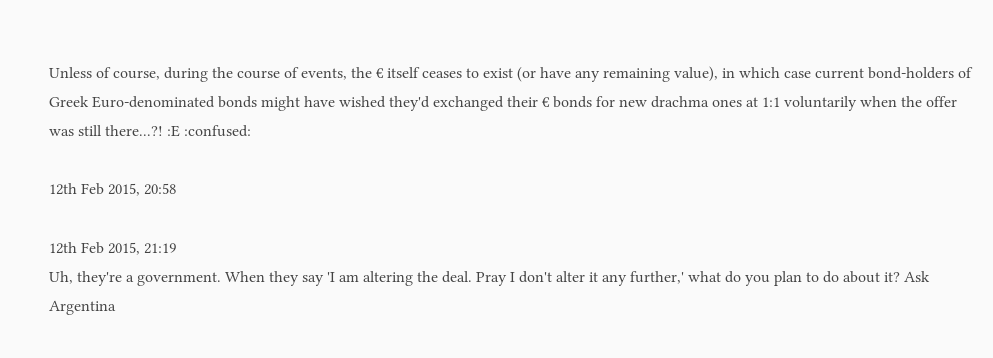Unless of course, during the course of events, the € itself ceases to exist (or have any remaining value), in which case current bond-holders of Greek Euro-denominated bonds might have wished they'd exchanged their € bonds for new drachma ones at 1:1 voluntarily when the offer was still there...?! :E :confused:

12th Feb 2015, 20:58

12th Feb 2015, 21:19
Uh, they're a government. When they say 'I am altering the deal. Pray I don't alter it any further,' what do you plan to do about it? Ask Argentina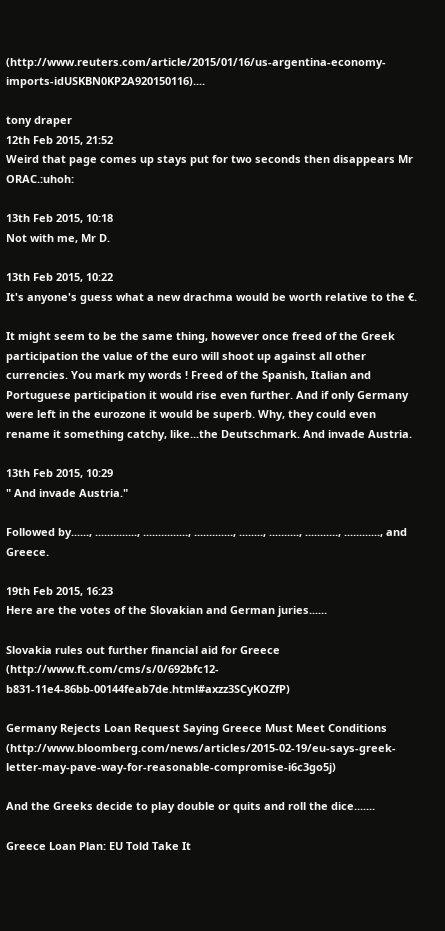(http://www.reuters.com/article/2015/01/16/us-argentina-economy-imports-idUSKBN0KP2A920150116)....

tony draper
12th Feb 2015, 21:52
Weird that page comes up stays put for two seconds then disappears Mr ORAC.:uhoh:

13th Feb 2015, 10:18
Not with me, Mr D.

13th Feb 2015, 10:22
It's anyone's guess what a new drachma would be worth relative to the €.

It might seem to be the same thing, however once freed of the Greek participation the value of the euro will shoot up against all other currencies. You mark my words ! Freed of the Spanish, Italian and Portuguese participation it would rise even further. And if only Germany were left in the eurozone it would be superb. Why, they could even rename it something catchy, like...the Deutschmark. And invade Austria.

13th Feb 2015, 10:29
" And invade Austria."

Followed by......, .............., ..............., ............., ........, .........., ..........., ............, and Greece.

19th Feb 2015, 16:23
Here are the votes of the Slovakian and German juries......

Slovakia rules out further financial aid for Greece (http://www.ft.com/cms/s/0/692bfc12-b831-11e4-86bb-00144feab7de.html#axzz3SCyKOZfP)

Germany Rejects Loan Request Saying Greece Must Meet Conditions (http://www.bloomberg.com/news/articles/2015-02-19/eu-says-greek-letter-may-pave-way-for-reasonable-compromise-i6c3go5j)

And the Greeks decide to play double or quits and roll the dice.......

Greece Loan Plan: EU Told Take It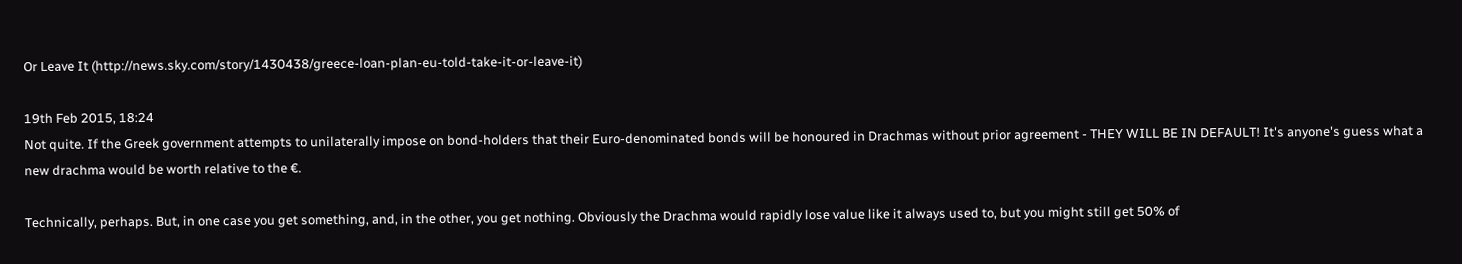Or Leave It (http://news.sky.com/story/1430438/greece-loan-plan-eu-told-take-it-or-leave-it)

19th Feb 2015, 18:24
Not quite. If the Greek government attempts to unilaterally impose on bond-holders that their Euro-denominated bonds will be honoured in Drachmas without prior agreement - THEY WILL BE IN DEFAULT! It's anyone's guess what a new drachma would be worth relative to the €.

Technically, perhaps. But, in one case you get something, and, in the other, you get nothing. Obviously the Drachma would rapidly lose value like it always used to, but you might still get 50% of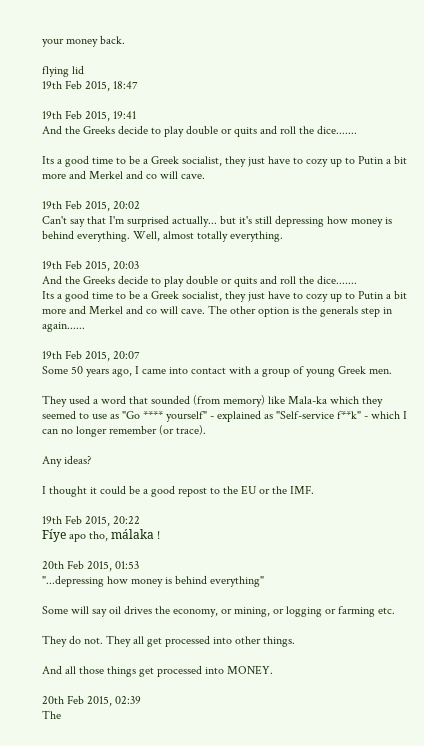your money back.

flying lid
19th Feb 2015, 18:47

19th Feb 2015, 19:41
And the Greeks decide to play double or quits and roll the dice.......

Its a good time to be a Greek socialist, they just have to cozy up to Putin a bit more and Merkel and co will cave.

19th Feb 2015, 20:02
Can't say that I'm surprised actually... but it's still depressing how money is behind everything. Well, almost totally everything.

19th Feb 2015, 20:03
And the Greeks decide to play double or quits and roll the dice.......
Its a good time to be a Greek socialist, they just have to cozy up to Putin a bit more and Merkel and co will cave. The other option is the generals step in again......

19th Feb 2015, 20:07
Some 50 years ago, I came into contact with a group of young Greek men.

They used a word that sounded (from memory) like Mala-ka which they seemed to use as "Go **** yourself" - explained as "Self-service f**k" - which I can no longer remember (or trace).

Any ideas?

I thought it could be a good repost to the EU or the IMF.

19th Feb 2015, 20:22
Fíye apo tho, málaka !

20th Feb 2015, 01:53
"...depressing how money is behind everything"

Some will say oil drives the economy, or mining, or logging or farming etc.

They do not. They all get processed into other things.

And all those things get processed into MONEY.

20th Feb 2015, 02:39
The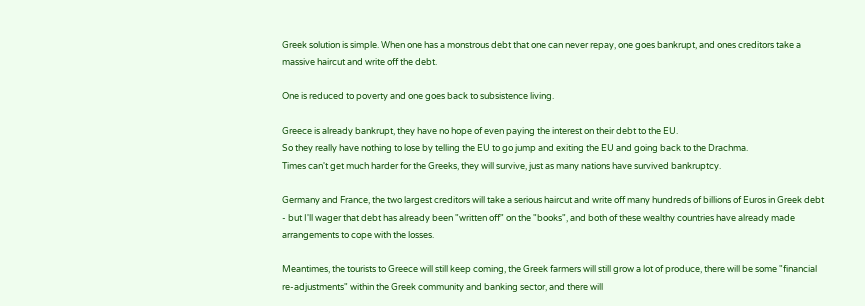Greek solution is simple. When one has a monstrous debt that one can never repay, one goes bankrupt, and ones creditors take a massive haircut and write off the debt.

One is reduced to poverty and one goes back to subsistence living.

Greece is already bankrupt, they have no hope of even paying the interest on their debt to the EU.
So they really have nothing to lose by telling the EU to go jump and exiting the EU and going back to the Drachma.
Times can't get much harder for the Greeks, they will survive, just as many nations have survived bankruptcy.

Germany and France, the two largest creditors will take a serious haircut and write off many hundreds of billions of Euros in Greek debt - but I'll wager that debt has already been "written off" on the "books", and both of these wealthy countries have already made arrangements to cope with the losses.

Meantimes, the tourists to Greece will still keep coming, the Greek farmers will still grow a lot of produce, there will be some "financial re-adjustments" within the Greek community and banking sector, and there will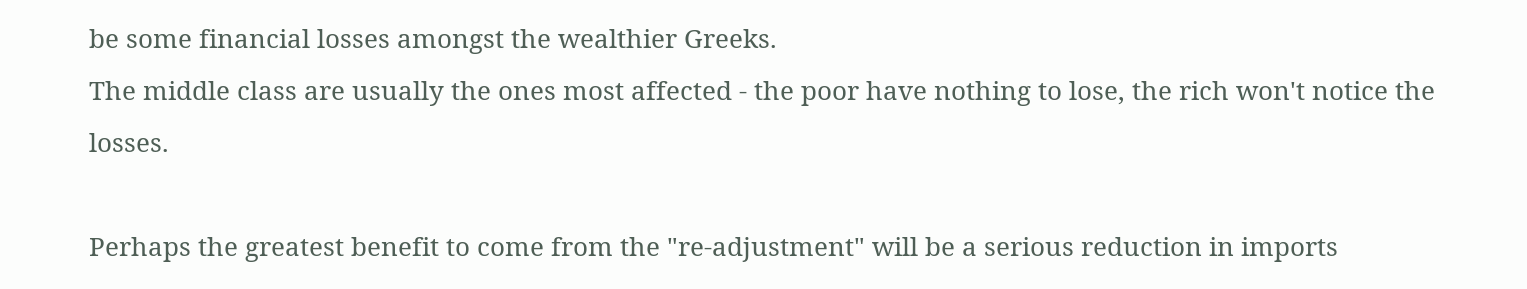be some financial losses amongst the wealthier Greeks.
The middle class are usually the ones most affected - the poor have nothing to lose, the rich won't notice the losses.

Perhaps the greatest benefit to come from the "re-adjustment" will be a serious reduction in imports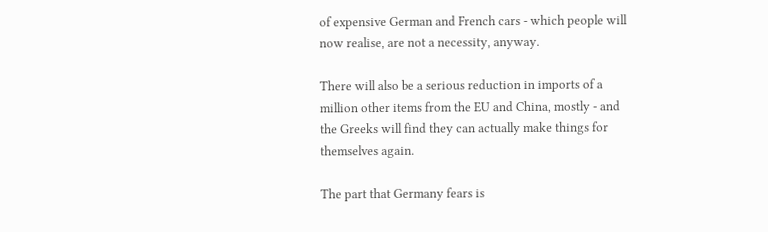of expensive German and French cars - which people will now realise, are not a necessity, anyway.

There will also be a serious reduction in imports of a million other items from the EU and China, mostly - and the Greeks will find they can actually make things for themselves again.

The part that Germany fears is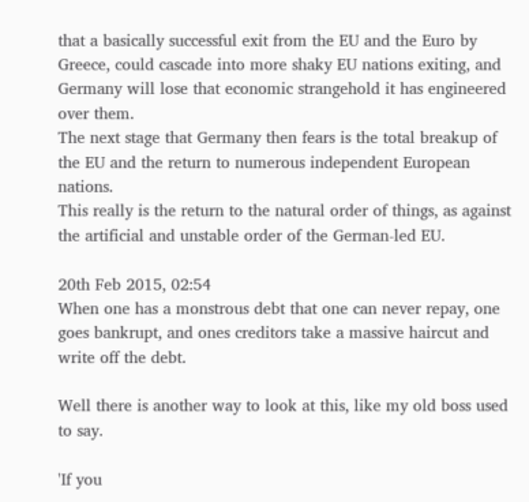that a basically successful exit from the EU and the Euro by Greece, could cascade into more shaky EU nations exiting, and Germany will lose that economic strangehold it has engineered over them.
The next stage that Germany then fears is the total breakup of the EU and the return to numerous independent European nations.
This really is the return to the natural order of things, as against the artificial and unstable order of the German-led EU.

20th Feb 2015, 02:54
When one has a monstrous debt that one can never repay, one goes bankrupt, and ones creditors take a massive haircut and write off the debt.

Well there is another way to look at this, like my old boss used to say.

'If you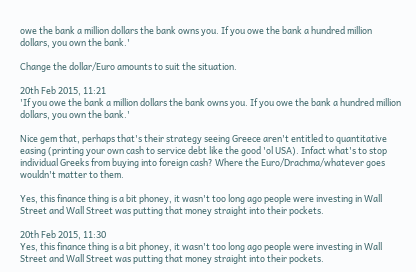owe the bank a million dollars the bank owns you. If you owe the bank a hundred million dollars, you own the bank.'

Change the dollar/Euro amounts to suit the situation.

20th Feb 2015, 11:21
'If you owe the bank a million dollars the bank owns you. If you owe the bank a hundred million dollars, you own the bank.'

Nice gem that, perhaps that's their strategy seeing Greece aren't entitled to quantitative easing (printing your own cash to service debt like the good 'ol USA). Infact what's to stop individual Greeks from buying into foreign cash? Where the Euro/Drachma/whatever goes wouldn't matter to them.

Yes, this finance thing is a bit phoney, it wasn't too long ago people were investing in Wall Street and Wall Street was putting that money straight into their pockets.

20th Feb 2015, 11:30
Yes, this finance thing is a bit phoney, it wasn't too long ago people were investing in Wall Street and Wall Street was putting that money straight into their pockets.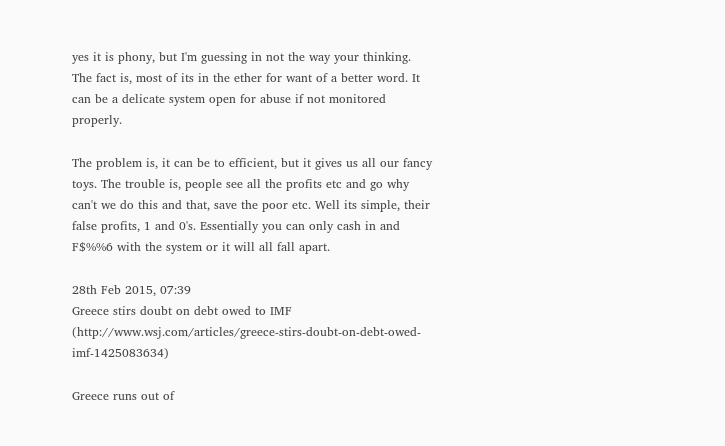yes it is phony, but I'm guessing in not the way your thinking. The fact is, most of its in the ether for want of a better word. It can be a delicate system open for abuse if not monitored properly.

The problem is, it can be to efficient, but it gives us all our fancy toys. The trouble is, people see all the profits etc and go why can't we do this and that, save the poor etc. Well its simple, their false profits, 1 and 0's. Essentially you can only cash in and F$%%6 with the system or it will all fall apart.

28th Feb 2015, 07:39
Greece stirs doubt on debt owed to IMF (http://www.wsj.com/articles/greece-stirs-doubt-on-debt-owed-imf-1425083634)

Greece runs out of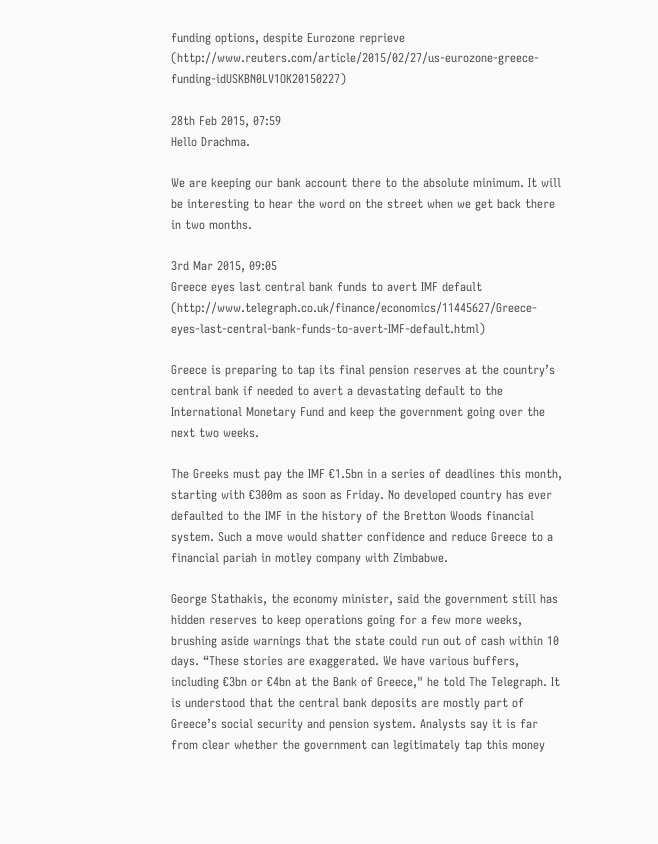funding options, despite Eurozone reprieve (http://www.reuters.com/article/2015/02/27/us-eurozone-greece-funding-idUSKBN0LV1OK20150227)

28th Feb 2015, 07:59
Hello Drachma.

We are keeping our bank account there to the absolute minimum. It will be interesting to hear the word on the street when we get back there in two months.

3rd Mar 2015, 09:05
Greece eyes last central bank funds to avert IMF default (http://www.telegraph.co.uk/finance/economics/11445627/Greece-eyes-last-central-bank-funds-to-avert-IMF-default.html)

Greece is preparing to tap its final pension reserves at the country’s central bank if needed to avert a devastating default to the International Monetary Fund and keep the government going over the next two weeks.

The Greeks must pay the IMF €1.5bn in a series of deadlines this month, starting with €300m as soon as Friday. No developed country has ever defaulted to the IMF in the history of the Bretton Woods financial system. Such a move would shatter confidence and reduce Greece to a financial pariah in motley company with Zimbabwe.

George Stathakis, the economy minister, said the government still has hidden reserves to keep operations going for a few more weeks, brushing aside warnings that the state could run out of cash within 10 days. “These stories are exaggerated. We have various buffers, including €3bn or €4bn at the Bank of Greece," he told The Telegraph. It is understood that the central bank deposits are mostly part of Greece’s social security and pension system. Analysts say it is far from clear whether the government can legitimately tap this money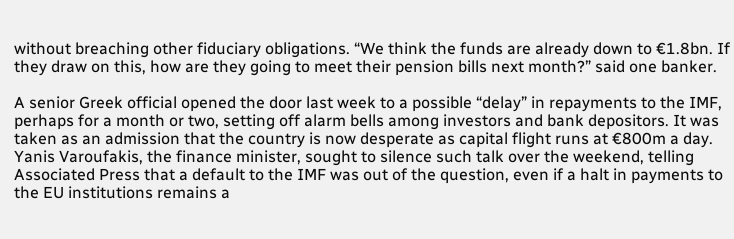without breaching other fiduciary obligations. “We think the funds are already down to €1.8bn. If they draw on this, how are they going to meet their pension bills next month?” said one banker.

A senior Greek official opened the door last week to a possible “delay” in repayments to the IMF, perhaps for a month or two, setting off alarm bells among investors and bank depositors. It was taken as an admission that the country is now desperate as capital flight runs at €800m a day. Yanis Varoufakis, the finance minister, sought to silence such talk over the weekend, telling Associated Press that a default to the IMF was out of the question, even if a halt in payments to the EU institutions remains a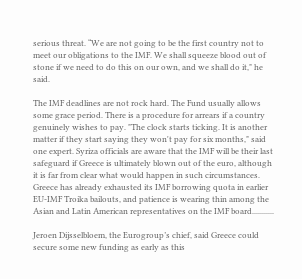serious threat. “We are not going to be the first country not to meet our obligations to the IMF. We shall squeeze blood out of stone if we need to do this on our own, and we shall do it," he said.

The IMF deadlines are not rock hard. The Fund usually allows some grace period. There is a procedure for arrears if a country genuinely wishes to pay. "The clock starts ticking. It is another matter if they start saying they won't pay for six months," said one expert. Syriza officials are aware that the IMF will be their last safeguard if Greece is ultimately blown out of the euro, although it is far from clear what would happen in such circumstances. Greece has already exhausted its IMF borrowing quota in earlier EU-IMF Troika bailouts, and patience is wearing thin among the Asian and Latin American representatives on the IMF board...........

Jeroen Dijsselbloem, the Eurogroup’s chief, said Greece could secure some new funding as early as this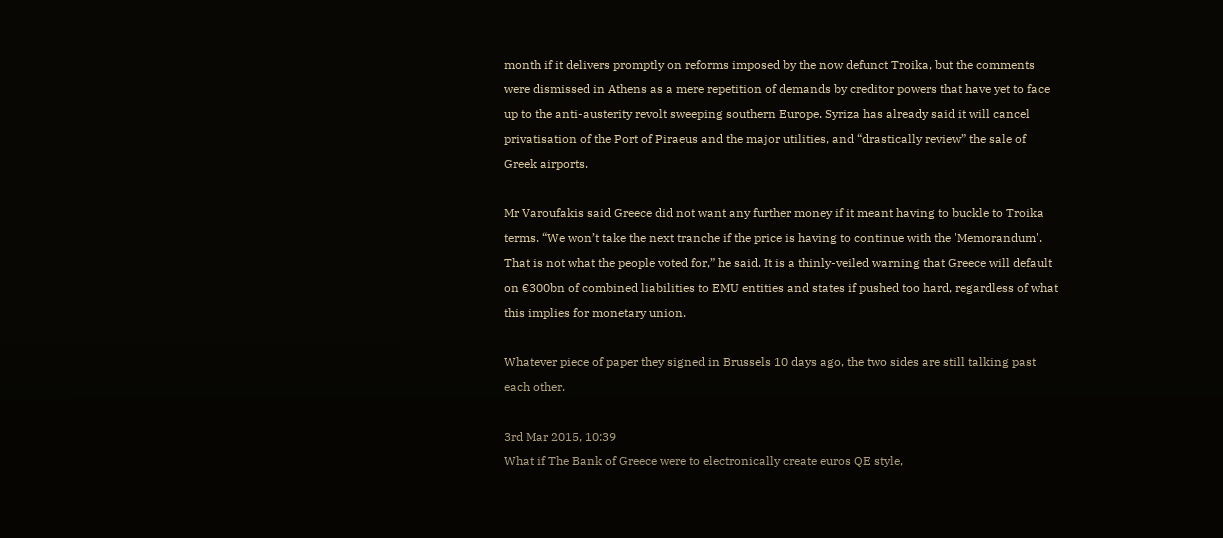month if it delivers promptly on reforms imposed by the now defunct Troika, but the comments were dismissed in Athens as a mere repetition of demands by creditor powers that have yet to face up to the anti-austerity revolt sweeping southern Europe. Syriza has already said it will cancel privatisation of the Port of Piraeus and the major utilities, and “drastically review” the sale of Greek airports.

Mr Varoufakis said Greece did not want any further money if it meant having to buckle to Troika terms. “We won’t take the next tranche if the price is having to continue with the 'Memorandum'. That is not what the people voted for,” he said. It is a thinly-veiled warning that Greece will default on €300bn of combined liabilities to EMU entities and states if pushed too hard, regardless of what this implies for monetary union.

Whatever piece of paper they signed in Brussels 10 days ago, the two sides are still talking past each other.

3rd Mar 2015, 10:39
What if The Bank of Greece were to electronically create euros QE style,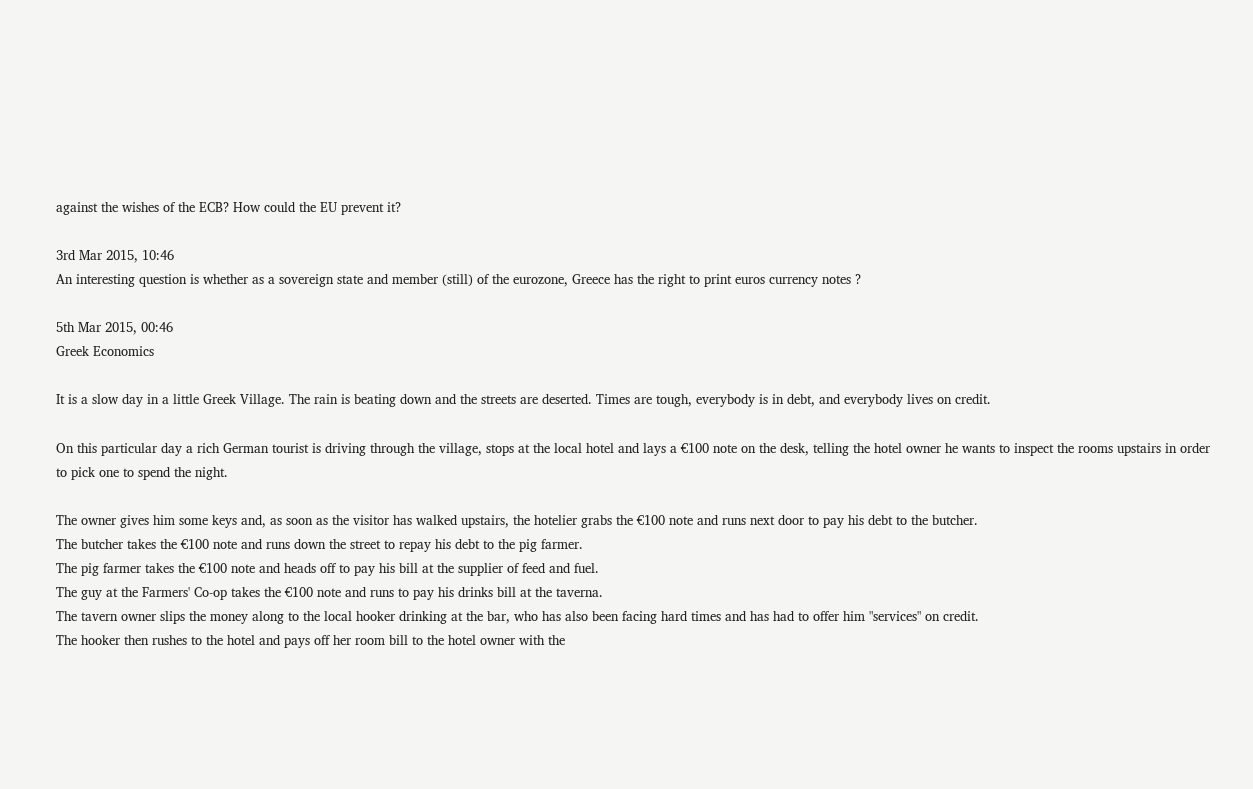against the wishes of the ECB? How could the EU prevent it?

3rd Mar 2015, 10:46
An interesting question is whether as a sovereign state and member (still) of the eurozone, Greece has the right to print euros currency notes ?

5th Mar 2015, 00:46
Greek Economics

It is a slow day in a little Greek Village. The rain is beating down and the streets are deserted. Times are tough, everybody is in debt, and everybody lives on credit.

On this particular day a rich German tourist is driving through the village, stops at the local hotel and lays a €100 note on the desk, telling the hotel owner he wants to inspect the rooms upstairs in order to pick one to spend the night.

The owner gives him some keys and, as soon as the visitor has walked upstairs, the hotelier grabs the €100 note and runs next door to pay his debt to the butcher.
The butcher takes the €100 note and runs down the street to repay his debt to the pig farmer.
The pig farmer takes the €100 note and heads off to pay his bill at the supplier of feed and fuel.
The guy at the Farmers' Co-op takes the €100 note and runs to pay his drinks bill at the taverna.
The tavern owner slips the money along to the local hooker drinking at the bar, who has also been facing hard times and has had to offer him "services" on credit.
The hooker then rushes to the hotel and pays off her room bill to the hotel owner with the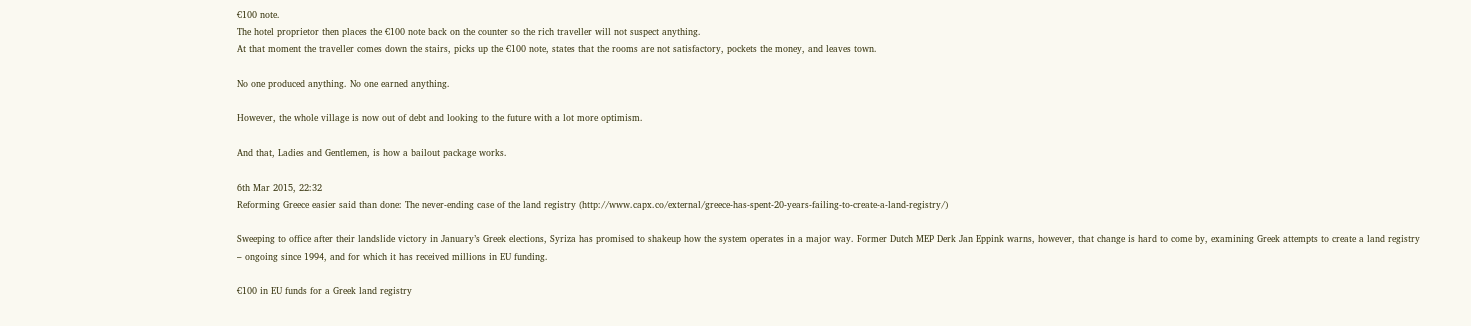€100 note.
The hotel proprietor then places the €100 note back on the counter so the rich traveller will not suspect anything.
At that moment the traveller comes down the stairs, picks up the €100 note, states that the rooms are not satisfactory, pockets the money, and leaves town.

No one produced anything. No one earned anything.

However, the whole village is now out of debt and looking to the future with a lot more optimism.

And that, Ladies and Gentlemen, is how a bailout package works.

6th Mar 2015, 22:32
Reforming Greece easier said than done: The never-ending case of the land registry (http://www.capx.co/external/greece-has-spent-20-years-failing-to-create-a-land-registry/)

Sweeping to office after their landslide victory in January’s Greek elections, Syriza has promised to shakeup how the system operates in a major way. Former Dutch MEP Derk Jan Eppink warns, however, that change is hard to come by, examining Greek attempts to create a land registry – ongoing since 1994, and for which it has received millions in EU funding.

€100 in EU funds for a Greek land registry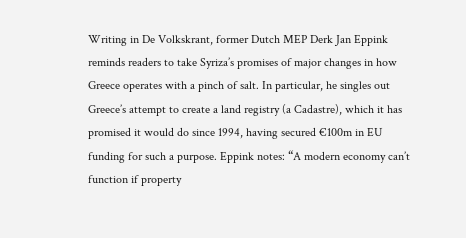Writing in De Volkskrant, former Dutch MEP Derk Jan Eppink reminds readers to take Syriza’s promises of major changes in how Greece operates with a pinch of salt. In particular, he singles out Greece’s attempt to create a land registry (a Cadastre), which it has promised it would do since 1994, having secured €100m in EU funding for such a purpose. Eppink notes: “A modern economy can’t function if property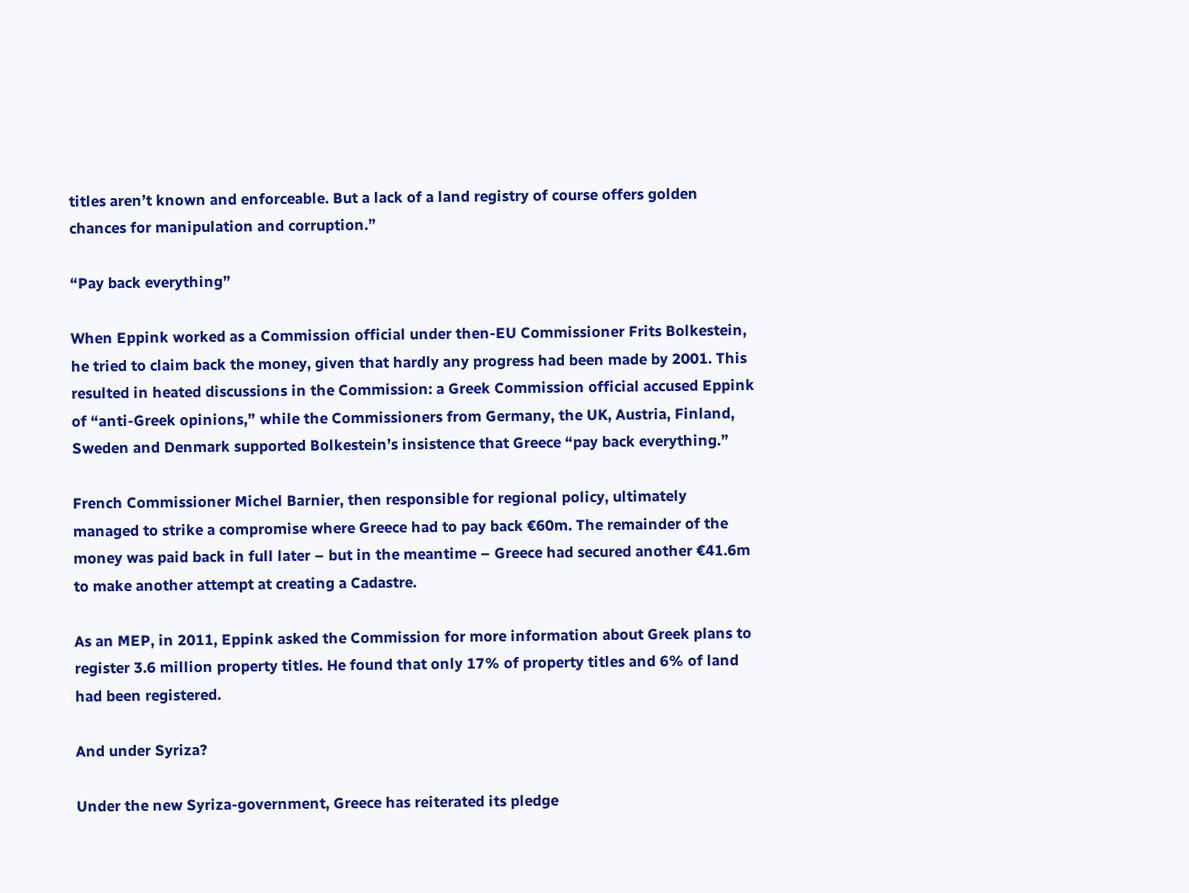titles aren’t known and enforceable. But a lack of a land registry of course offers golden chances for manipulation and corruption.”

“Pay back everything”

When Eppink worked as a Commission official under then-EU Commissioner Frits Bolkestein, he tried to claim back the money, given that hardly any progress had been made by 2001. This resulted in heated discussions in the Commission: a Greek Commission official accused Eppink of “anti-Greek opinions,” while the Commissioners from Germany, the UK, Austria, Finland, Sweden and Denmark supported Bolkestein’s insistence that Greece “pay back everything.”

French Commissioner Michel Barnier, then responsible for regional policy, ultimately managed to strike a compromise where Greece had to pay back €60m. The remainder of the money was paid back in full later – but in the meantime – Greece had secured another €41.6m to make another attempt at creating a Cadastre.

As an MEP, in 2011, Eppink asked the Commission for more information about Greek plans to register 3.6 million property titles. He found that only 17% of property titles and 6% of land had been registered.

And under Syriza?

Under the new Syriza-government, Greece has reiterated its pledge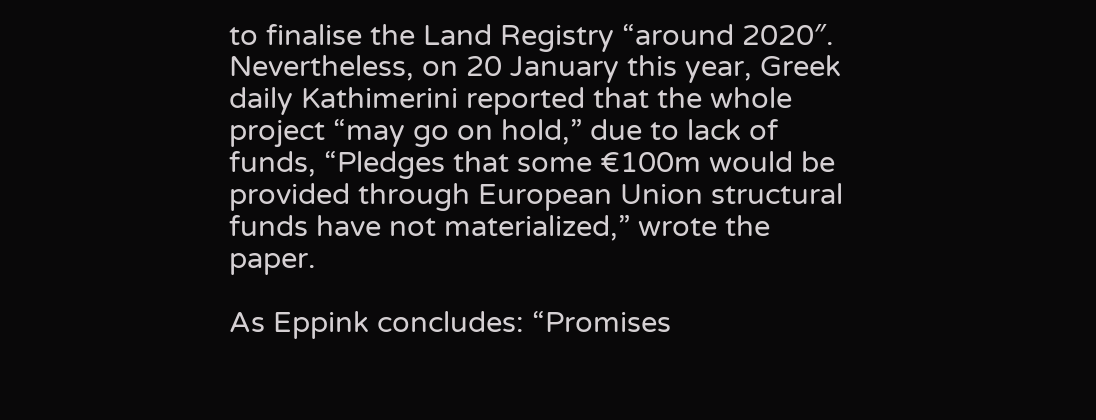to finalise the Land Registry “around 2020″. Nevertheless, on 20 January this year, Greek daily Kathimerini reported that the whole project “may go on hold,” due to lack of funds, “Pledges that some €100m would be provided through European Union structural funds have not materialized,” wrote the paper.

As Eppink concludes: “Promises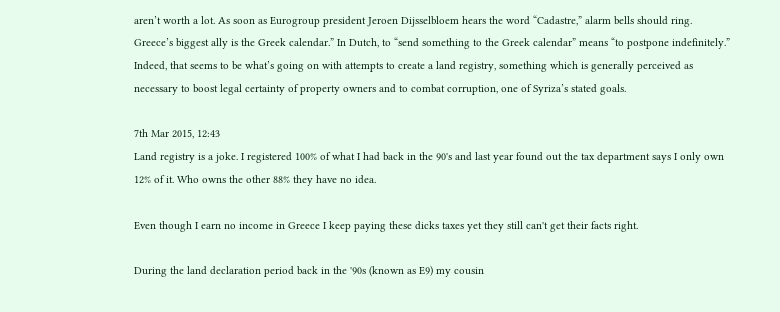aren’t worth a lot. As soon as Eurogroup president Jeroen Dijsselbloem hears the word “Cadastre,” alarm bells should ring. Greece’s biggest ally is the Greek calendar.” In Dutch, to “send something to the Greek calendar” means “to postpone indefinitely.” Indeed, that seems to be what’s going on with attempts to create a land registry, something which is generally perceived as necessary to boost legal certainty of property owners and to combat corruption, one of Syriza’s stated goals.

7th Mar 2015, 12:43
Land registry is a joke. I registered 100% of what I had back in the 90's and last year found out the tax department says I only own 12% of it. Who owns the other 88% they have no idea.

Even though I earn no income in Greece I keep paying these dicks taxes yet they still can't get their facts right.

During the land declaration period back in the '90s (known as E9) my cousin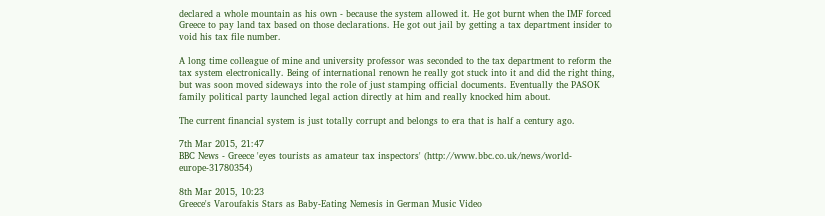declared a whole mountain as his own - because the system allowed it. He got burnt when the IMF forced Greece to pay land tax based on those declarations. He got out jail by getting a tax department insider to void his tax file number.

A long time colleague of mine and university professor was seconded to the tax department to reform the tax system electronically. Being of international renown he really got stuck into it and did the right thing, but was soon moved sideways into the role of just stamping official documents. Eventually the PASOK family political party launched legal action directly at him and really knocked him about.

The current financial system is just totally corrupt and belongs to era that is half a century ago.

7th Mar 2015, 21:47
BBC News - Greece 'eyes tourists as amateur tax inspectors' (http://www.bbc.co.uk/news/world-europe-31780354)

8th Mar 2015, 10:23
Greece's Varoufakis Stars as Baby-Eating Nemesis in German Music Video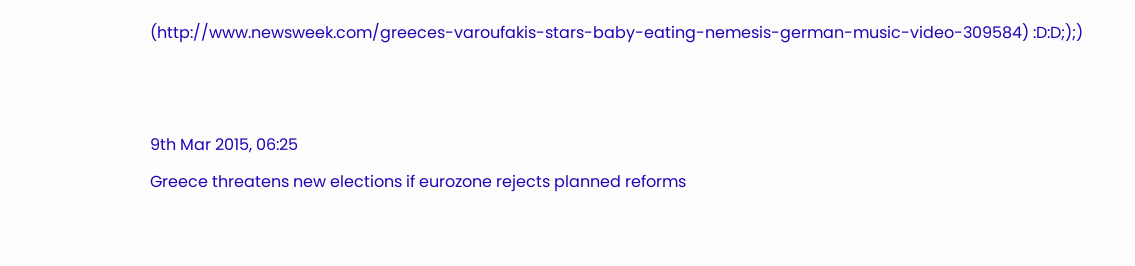(http://www.newsweek.com/greeces-varoufakis-stars-baby-eating-nemesis-german-music-video-309584) :D:D;);)


9th Mar 2015, 06:25
Greece threatens new elections if eurozone rejects planned reforms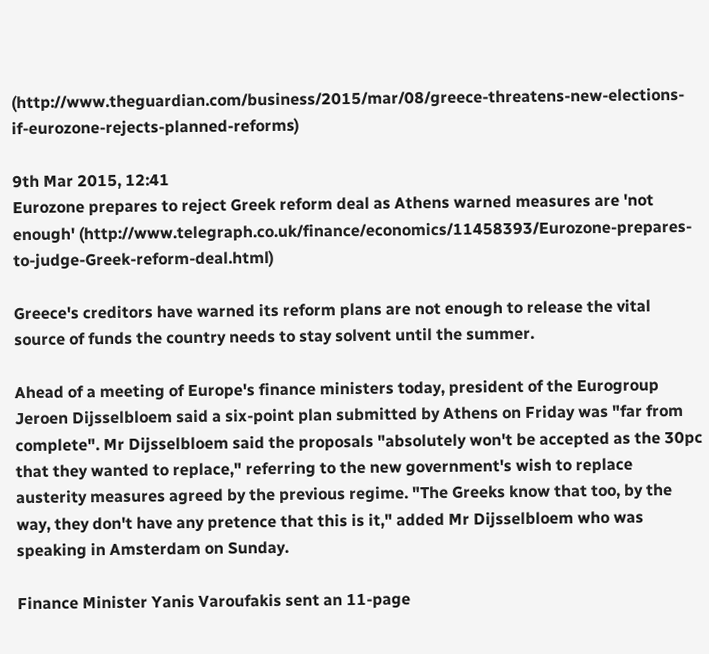(http://www.theguardian.com/business/2015/mar/08/greece-threatens-new-elections-if-eurozone-rejects-planned-reforms)

9th Mar 2015, 12:41
Eurozone prepares to reject Greek reform deal as Athens warned measures are 'not enough' (http://www.telegraph.co.uk/finance/economics/11458393/Eurozone-prepares-to-judge-Greek-reform-deal.html)

Greece's creditors have warned its reform plans are not enough to release the vital source of funds the country needs to stay solvent until the summer.

Ahead of a meeting of Europe's finance ministers today, president of the Eurogroup Jeroen Dijsselbloem said a six-point plan submitted by Athens on Friday was "far from complete". Mr Dijsselbloem said the proposals "absolutely won't be accepted as the 30pc that they wanted to replace," referring to the new government's wish to replace austerity measures agreed by the previous regime. "The Greeks know that too, by the way, they don't have any pretence that this is it," added Mr Dijsselbloem who was speaking in Amsterdam on Sunday.

Finance Minister Yanis Varoufakis sent an 11-page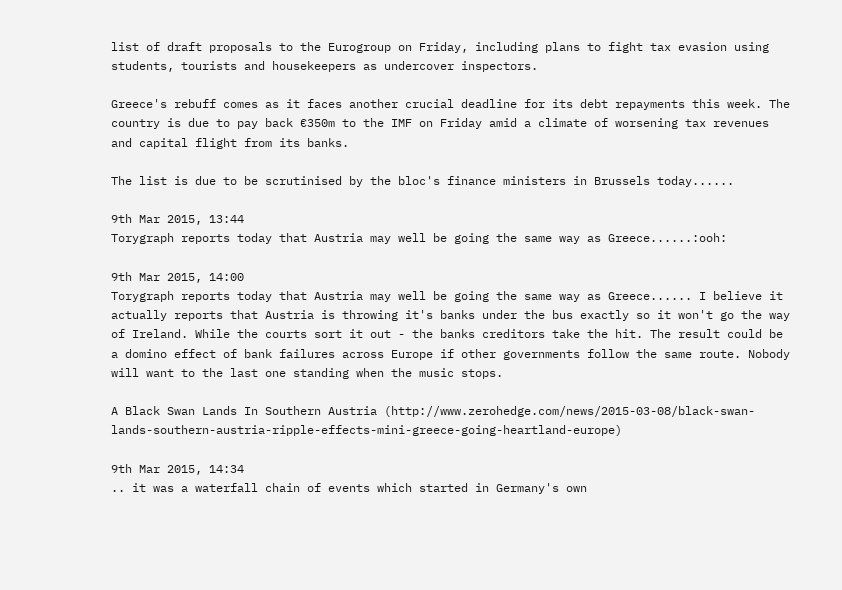list of draft proposals to the Eurogroup on Friday, including plans to fight tax evasion using students, tourists and housekeepers as undercover inspectors.

Greece's rebuff comes as it faces another crucial deadline for its debt repayments this week. The country is due to pay back €350m to the IMF on Friday amid a climate of worsening tax revenues and capital flight from its banks.

The list is due to be scrutinised by the bloc's finance ministers in Brussels today......

9th Mar 2015, 13:44
Torygraph reports today that Austria may well be going the same way as Greece......:ooh:

9th Mar 2015, 14:00
Torygraph reports today that Austria may well be going the same way as Greece...... I believe it actually reports that Austria is throwing it's banks under the bus exactly so it won't go the way of Ireland. While the courts sort it out - the banks creditors take the hit. The result could be a domino effect of bank failures across Europe if other governments follow the same route. Nobody will want to the last one standing when the music stops.

A Black Swan Lands In Southern Austria (http://www.zerohedge.com/news/2015-03-08/black-swan-lands-southern-austria-ripple-effects-mini-greece-going-heartland-europe)

9th Mar 2015, 14:34
.. it was a waterfall chain of events which started in Germany's own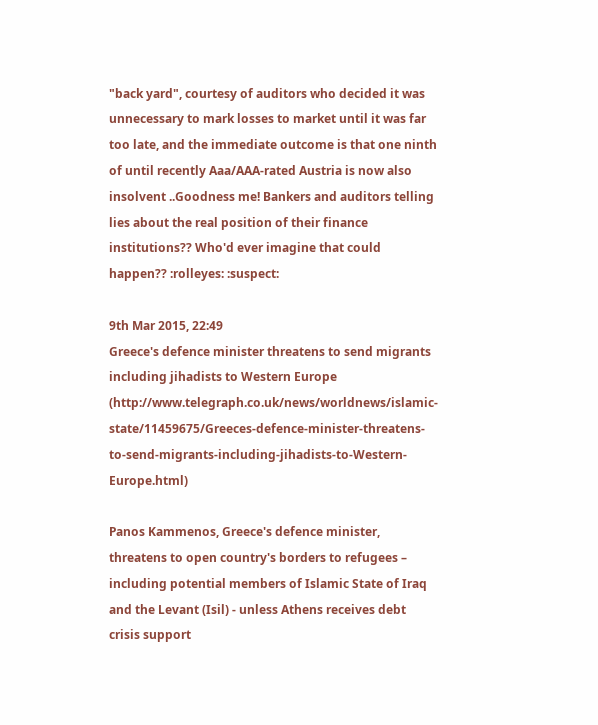"back yard", courtesy of auditors who decided it was unnecessary to mark losses to market until it was far too late, and the immediate outcome is that one ninth of until recently Aaa/AAA-rated Austria is now also insolvent ..Goodness me! Bankers and auditors telling lies about the real position of their finance institutions?? Who'd ever imagine that could happen?? :rolleyes: :suspect:

9th Mar 2015, 22:49
Greece's defence minister threatens to send migrants including jihadists to Western Europe (http://www.telegraph.co.uk/news/worldnews/islamic-state/11459675/Greeces-defence-minister-threatens-to-send-migrants-including-jihadists-to-Western-Europe.html)

Panos Kammenos, Greece's defence minister, threatens to open country's borders to refugees – including potential members of Islamic State of Iraq and the Levant (Isil) - unless Athens receives debt crisis support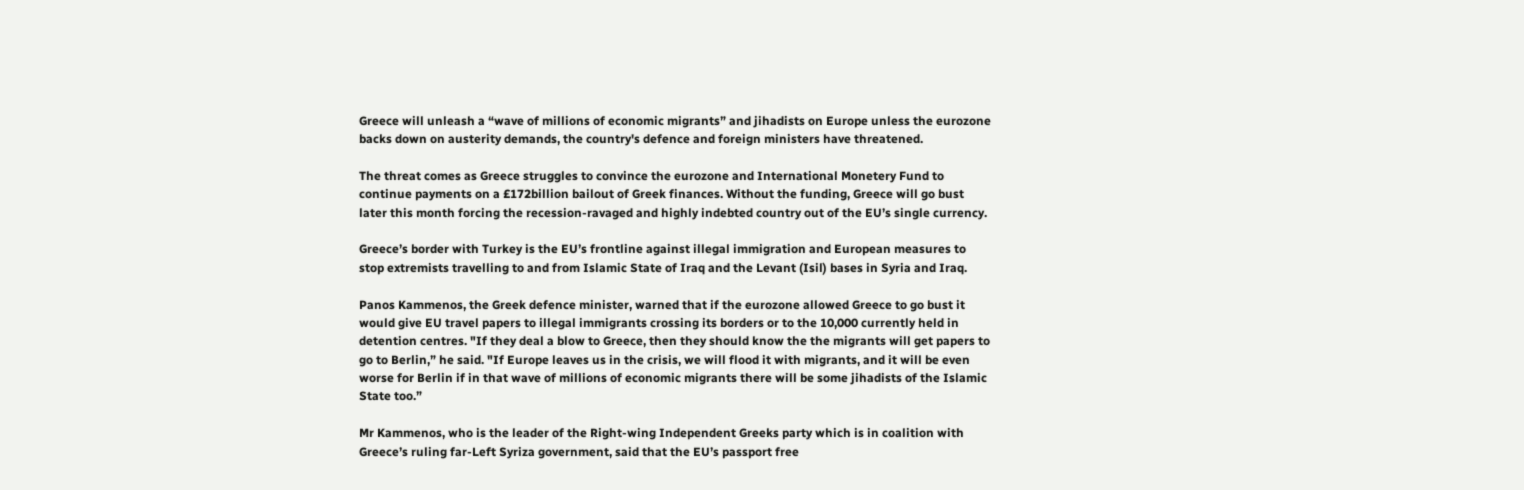Greece will unleash a “wave of millions of economic migrants” and jihadists on Europe unless the eurozone backs down on austerity demands, the country's defence and foreign ministers have threatened.

The threat comes as Greece struggles to convince the eurozone and International Monetery Fund to continue payments on a £172billion bailout of Greek finances. Without the funding, Greece will go bust later this month forcing the recession-ravaged and highly indebted country out of the EU’s single currency.

Greece’s border with Turkey is the EU’s frontline against illegal immigration and European measures to stop extremists travelling to and from Islamic State of Iraq and the Levant (Isil) bases in Syria and Iraq.

Panos Kammenos, the Greek defence minister, warned that if the eurozone allowed Greece to go bust it would give EU travel papers to illegal immigrants crossing its borders or to the 10,000 currently held in detention centres. "If they deal a blow to Greece, then they should know the the migrants will get papers to go to Berlin,” he said. "If Europe leaves us in the crisis, we will flood it with migrants, and it will be even worse for Berlin if in that wave of millions of economic migrants there will be some jihadists of the Islamic State too.”

Mr Kammenos, who is the leader of the Right-wing Independent Greeks party which is in coalition with Greece’s ruling far-Left Syriza government, said that the EU’s passport free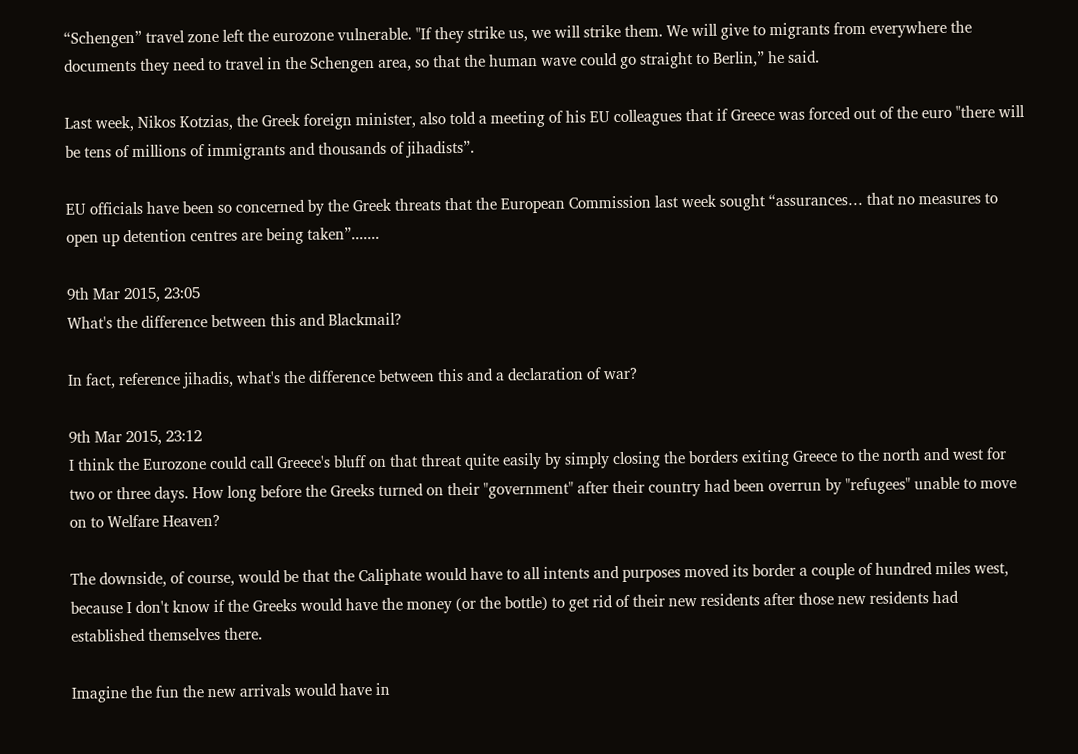“Schengen” travel zone left the eurozone vulnerable. "If they strike us, we will strike them. We will give to migrants from everywhere the documents they need to travel in the Schengen area, so that the human wave could go straight to Berlin,” he said.

Last week, Nikos Kotzias, the Greek foreign minister, also told a meeting of his EU colleagues that if Greece was forced out of the euro "there will be tens of millions of immigrants and thousands of jihadists”.

EU officials have been so concerned by the Greek threats that the European Commission last week sought “assurances… that no measures to open up detention centres are being taken”.......

9th Mar 2015, 23:05
What's the difference between this and Blackmail?

In fact, reference jihadis, what's the difference between this and a declaration of war?

9th Mar 2015, 23:12
I think the Eurozone could call Greece's bluff on that threat quite easily by simply closing the borders exiting Greece to the north and west for two or three days. How long before the Greeks turned on their "government" after their country had been overrun by "refugees" unable to move on to Welfare Heaven?

The downside, of course, would be that the Caliphate would have to all intents and purposes moved its border a couple of hundred miles west, because I don't know if the Greeks would have the money (or the bottle) to get rid of their new residents after those new residents had established themselves there.

Imagine the fun the new arrivals would have in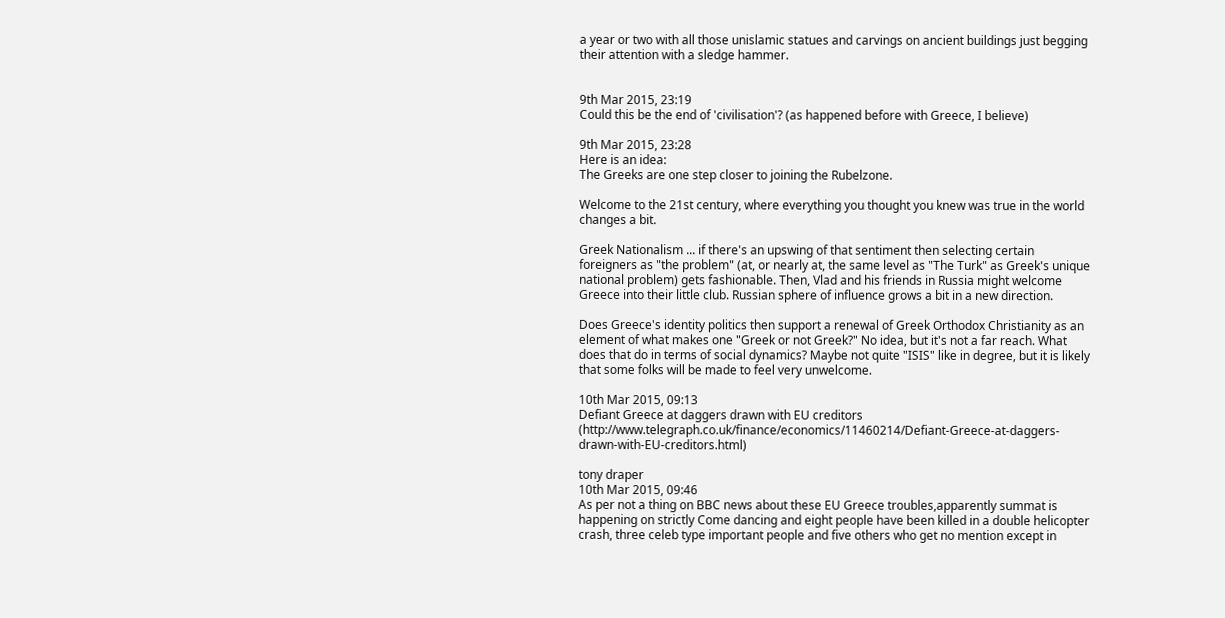a year or two with all those unislamic statues and carvings on ancient buildings just begging their attention with a sledge hammer.


9th Mar 2015, 23:19
Could this be the end of 'civilisation'? (as happened before with Greece, I believe)

9th Mar 2015, 23:28
Here is an idea:
The Greeks are one step closer to joining the Rubelzone.

Welcome to the 21st century, where everything you thought you knew was true in the world changes a bit.

Greek Nationalism ... if there's an upswing of that sentiment then selecting certain foreigners as "the problem" (at, or nearly at, the same level as "The Turk" as Greek's unique national problem) gets fashionable. Then, Vlad and his friends in Russia might welcome Greece into their little club. Russian sphere of influence grows a bit in a new direction.

Does Greece's identity politics then support a renewal of Greek Orthodox Christianity as an element of what makes one "Greek or not Greek?" No idea, but it's not a far reach. What does that do in terms of social dynamics? Maybe not quite "ISIS" like in degree, but it is likely that some folks will be made to feel very unwelcome.

10th Mar 2015, 09:13
Defiant Greece at daggers drawn with EU creditors (http://www.telegraph.co.uk/finance/economics/11460214/Defiant-Greece-at-daggers-drawn-with-EU-creditors.html)

tony draper
10th Mar 2015, 09:46
As per not a thing on BBC news about these EU Greece troubles,apparently summat is happening on strictly Come dancing and eight people have been killed in a double helicopter crash, three celeb type important people and five others who get no mention except in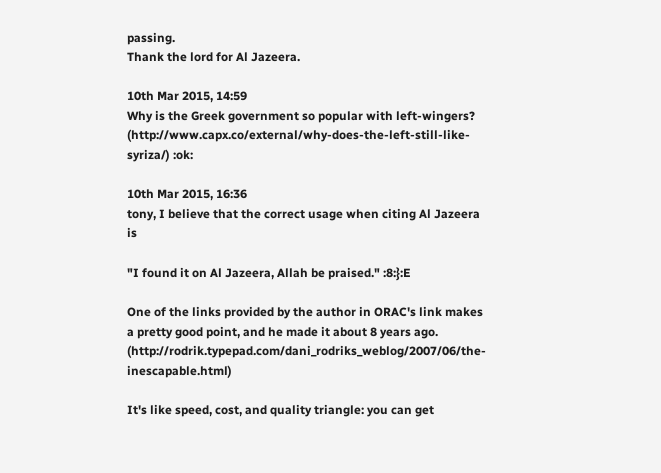passing.
Thank the lord for Al Jazeera.

10th Mar 2015, 14:59
Why is the Greek government so popular with left-wingers? (http://www.capx.co/external/why-does-the-left-still-like-syriza/) :ok:

10th Mar 2015, 16:36
tony, I believe that the correct usage when citing Al Jazeera is

"I found it on Al Jazeera, Allah be praised." :8:}:E

One of the links provided by the author in ORAC's link makes a pretty good point, and he made it about 8 years ago. (http://rodrik.typepad.com/dani_rodriks_weblog/2007/06/the-inescapable.html)

It's like speed, cost, and quality triangle: you can get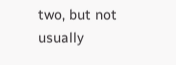two, but not usually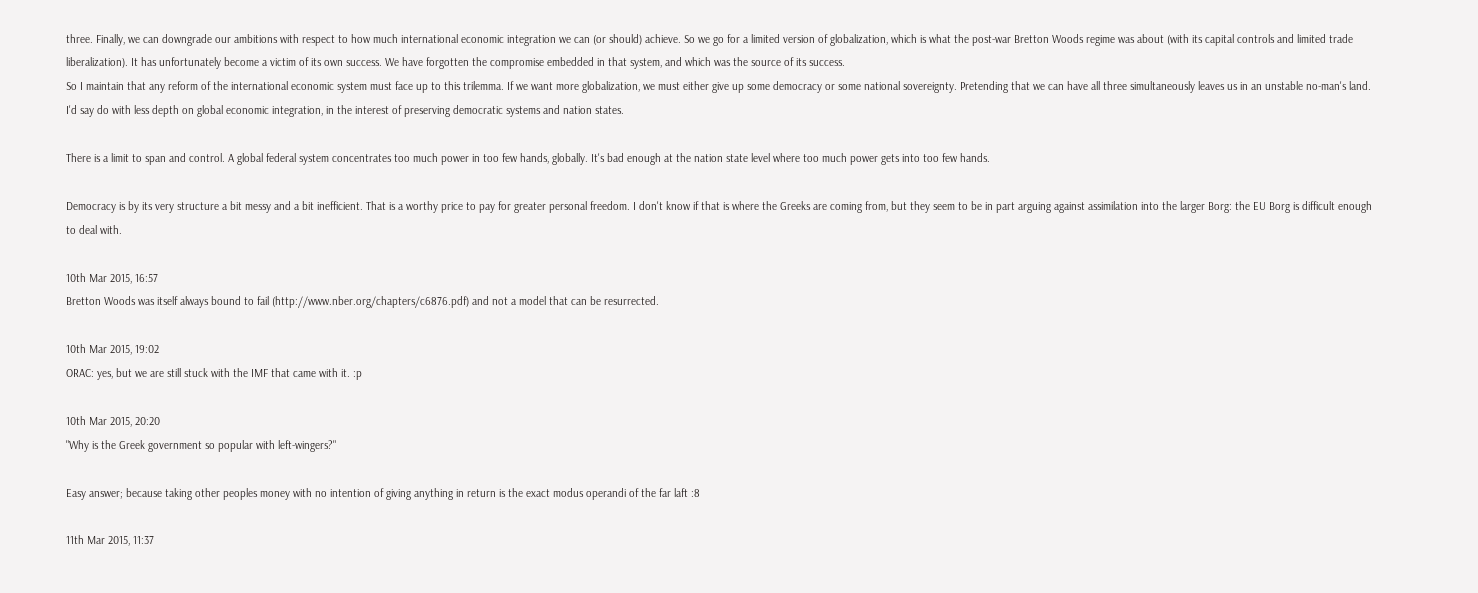three. Finally, we can downgrade our ambitions with respect to how much international economic integration we can (or should) achieve. So we go for a limited version of globalization, which is what the post-war Bretton Woods regime was about (with its capital controls and limited trade liberalization). It has unfortunately become a victim of its own success. We have forgotten the compromise embedded in that system, and which was the source of its success.
So I maintain that any reform of the international economic system must face up to this trilemma. If we want more globalization, we must either give up some democracy or some national sovereignty. Pretending that we can have all three simultaneously leaves us in an unstable no-man's land.
I'd say do with less depth on global economic integration, in the interest of preserving democratic systems and nation states.

There is a limit to span and control. A global federal system concentrates too much power in too few hands, globally. It's bad enough at the nation state level where too much power gets into too few hands.

Democracy is by its very structure a bit messy and a bit inefficient. That is a worthy price to pay for greater personal freedom. I don't know if that is where the Greeks are coming from, but they seem to be in part arguing against assimilation into the larger Borg: the EU Borg is difficult enough to deal with.

10th Mar 2015, 16:57
Bretton Woods was itself always bound to fail (http://www.nber.org/chapters/c6876.pdf) and not a model that can be resurrected.

10th Mar 2015, 19:02
ORAC: yes, but we are still stuck with the IMF that came with it. :p

10th Mar 2015, 20:20
"Why is the Greek government so popular with left-wingers?"

Easy answer; because taking other peoples money with no intention of giving anything in return is the exact modus operandi of the far laft :8

11th Mar 2015, 11:37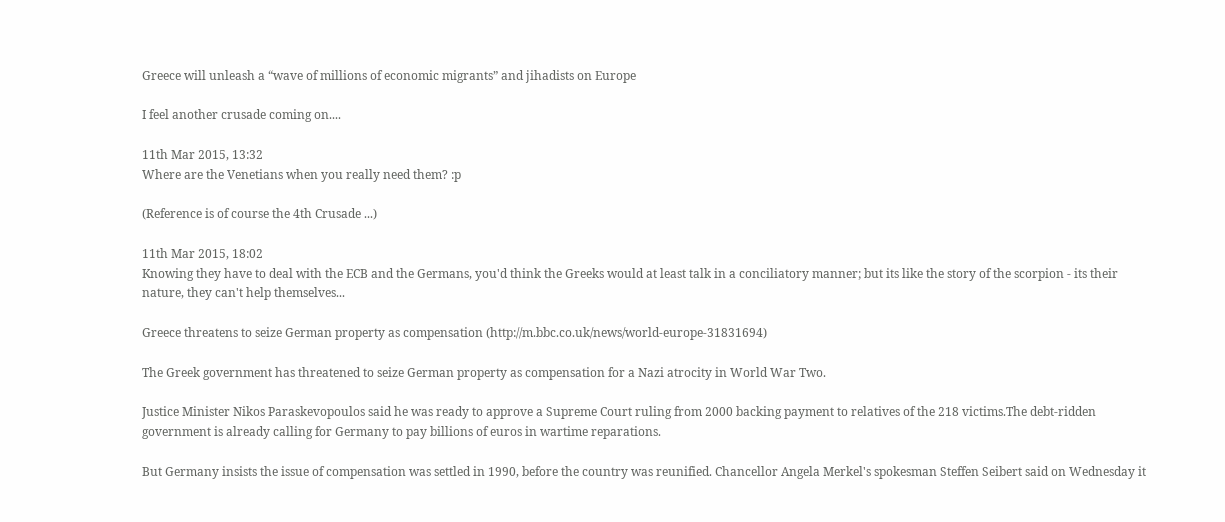Greece will unleash a “wave of millions of economic migrants” and jihadists on Europe

I feel another crusade coming on....

11th Mar 2015, 13:32
Where are the Venetians when you really need them? :p

(Reference is of course the 4th Crusade ...)

11th Mar 2015, 18:02
Knowing they have to deal with the ECB and the Germans, you'd think the Greeks would at least talk in a conciliatory manner; but its like the story of the scorpion - its their nature, they can't help themselves...

Greece threatens to seize German property as compensation (http://m.bbc.co.uk/news/world-europe-31831694)

The Greek government has threatened to seize German property as compensation for a Nazi atrocity in World War Two.

Justice Minister Nikos Paraskevopoulos said he was ready to approve a Supreme Court ruling from 2000 backing payment to relatives of the 218 victims.The debt-ridden government is already calling for Germany to pay billions of euros in wartime reparations.

But Germany insists the issue of compensation was settled in 1990, before the country was reunified. Chancellor Angela Merkel's spokesman Steffen Seibert said on Wednesday it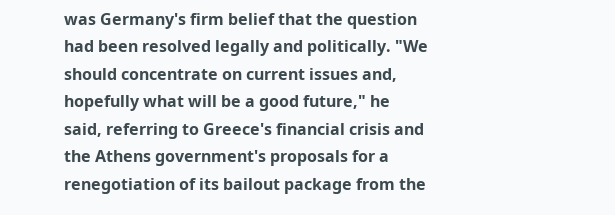was Germany's firm belief that the question had been resolved legally and politically. "We should concentrate on current issues and, hopefully what will be a good future," he said, referring to Greece's financial crisis and the Athens government's proposals for a renegotiation of its bailout package from the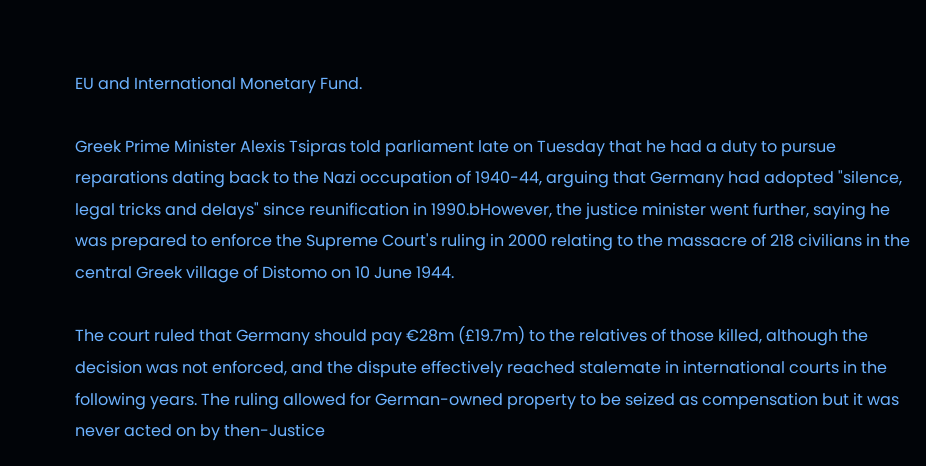EU and International Monetary Fund.

Greek Prime Minister Alexis Tsipras told parliament late on Tuesday that he had a duty to pursue reparations dating back to the Nazi occupation of 1940-44, arguing that Germany had adopted "silence, legal tricks and delays" since reunification in 1990.bHowever, the justice minister went further, saying he was prepared to enforce the Supreme Court's ruling in 2000 relating to the massacre of 218 civilians in the central Greek village of Distomo on 10 June 1944.

The court ruled that Germany should pay €28m (£19.7m) to the relatives of those killed, although the decision was not enforced, and the dispute effectively reached stalemate in international courts in the following years. The ruling allowed for German-owned property to be seized as compensation but it was never acted on by then-Justice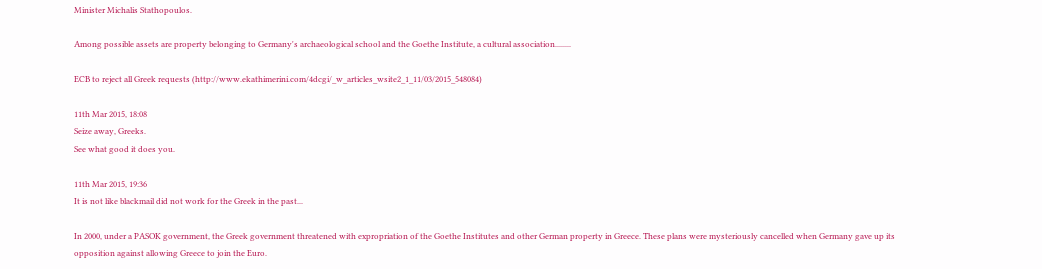Minister Michalis Stathopoulos.

Among possible assets are property belonging to Germany's archaeological school and the Goethe Institute, a cultural association........

ECB to reject all Greek requests (http://www.ekathimerini.com/4dcgi/_w_articles_wsite2_1_11/03/2015_548084)

11th Mar 2015, 18:08
Seize away, Greeks.
See what good it does you.

11th Mar 2015, 19:36
It is not like blackmail did not work for the Greek in the past...

In 2000, under a PASOK government, the Greek government threatened with expropriation of the Goethe Institutes and other German property in Greece. These plans were mysteriously cancelled when Germany gave up its opposition against allowing Greece to join the Euro.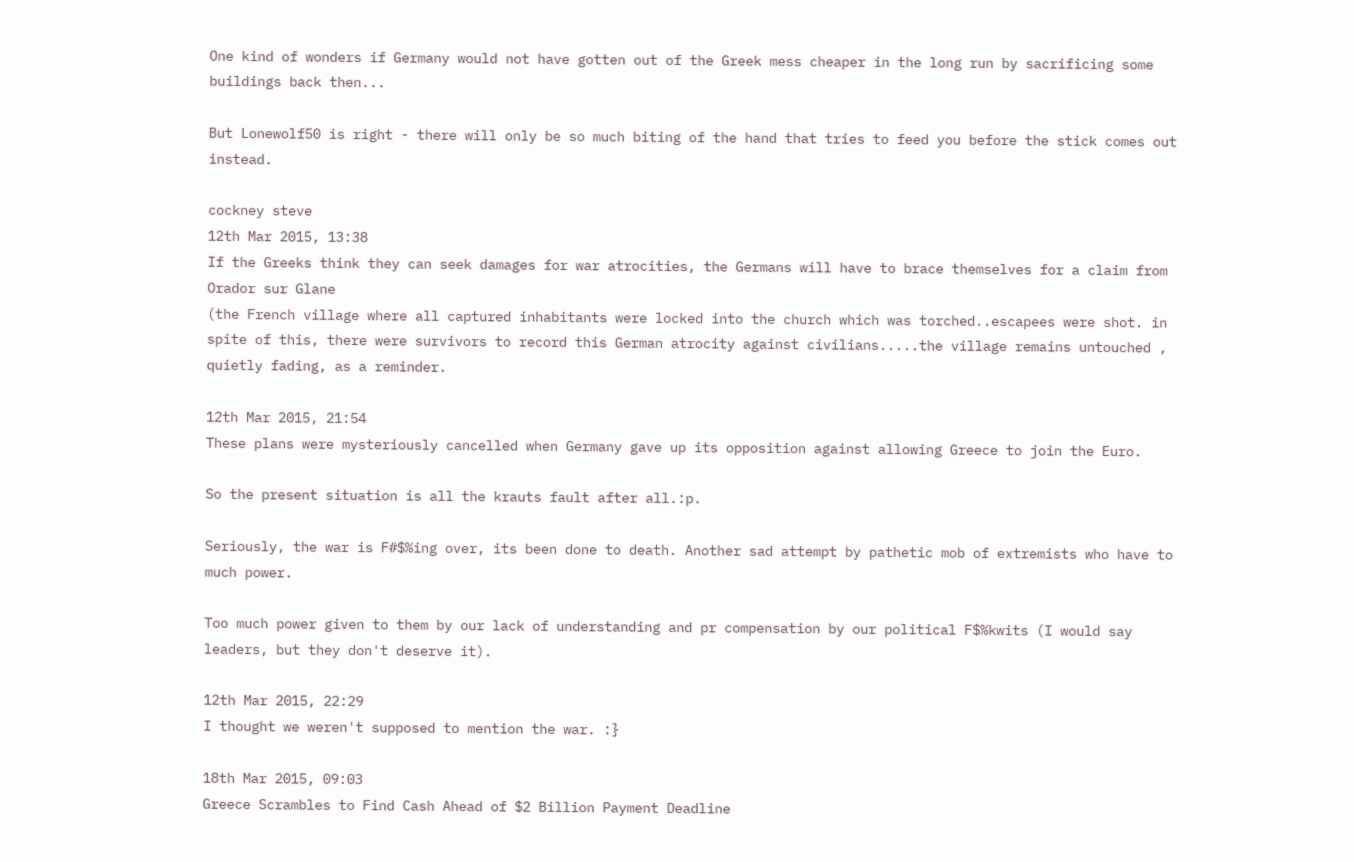One kind of wonders if Germany would not have gotten out of the Greek mess cheaper in the long run by sacrificing some buildings back then...

But Lonewolf50 is right - there will only be so much biting of the hand that tries to feed you before the stick comes out instead.

cockney steve
12th Mar 2015, 13:38
If the Greeks think they can seek damages for war atrocities, the Germans will have to brace themselves for a claim from Orador sur Glane
(the French village where all captured inhabitants were locked into the church which was torched..escapees were shot. in spite of this, there were survivors to record this German atrocity against civilians.....the village remains untouched , quietly fading, as a reminder.

12th Mar 2015, 21:54
These plans were mysteriously cancelled when Germany gave up its opposition against allowing Greece to join the Euro.

So the present situation is all the krauts fault after all.:p.

Seriously, the war is F#$%ing over, its been done to death. Another sad attempt by pathetic mob of extremists who have to much power.

Too much power given to them by our lack of understanding and pr compensation by our political F$%kwits (I would say leaders, but they don't deserve it).

12th Mar 2015, 22:29
I thought we weren't supposed to mention the war. :}

18th Mar 2015, 09:03
Greece Scrambles to Find Cash Ahead of $2 Billion Payment Deadline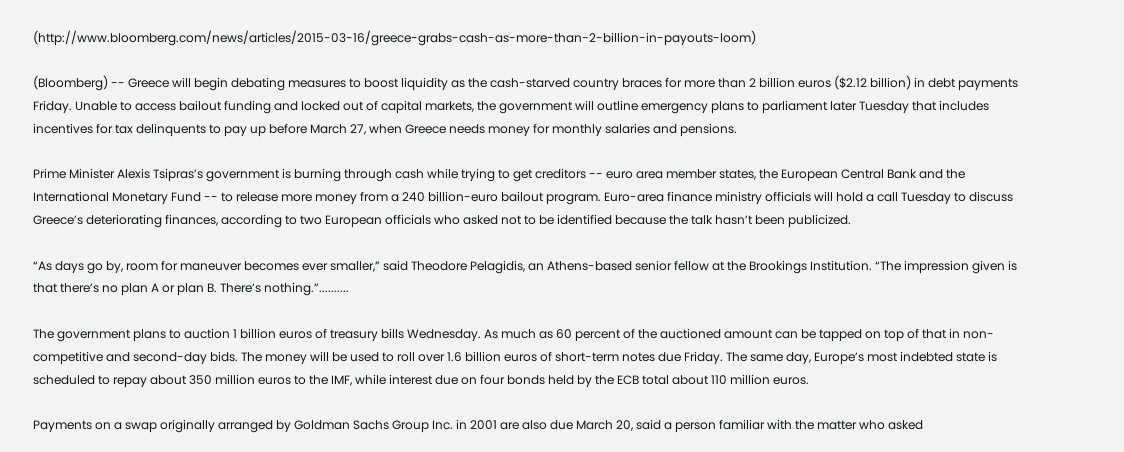(http://www.bloomberg.com/news/articles/2015-03-16/greece-grabs-cash-as-more-than-2-billion-in-payouts-loom)

(Bloomberg) -- Greece will begin debating measures to boost liquidity as the cash-starved country braces for more than 2 billion euros ($2.12 billion) in debt payments Friday. Unable to access bailout funding and locked out of capital markets, the government will outline emergency plans to parliament later Tuesday that includes incentives for tax delinquents to pay up before March 27, when Greece needs money for monthly salaries and pensions.

Prime Minister Alexis Tsipras’s government is burning through cash while trying to get creditors -- euro area member states, the European Central Bank and the International Monetary Fund -- to release more money from a 240 billion-euro bailout program. Euro-area finance ministry officials will hold a call Tuesday to discuss Greece’s deteriorating finances, according to two European officials who asked not to be identified because the talk hasn’t been publicized.

“As days go by, room for maneuver becomes ever smaller,” said Theodore Pelagidis, an Athens-based senior fellow at the Brookings Institution. “The impression given is that there’s no plan A or plan B. There’s nothing.”..........

The government plans to auction 1 billion euros of treasury bills Wednesday. As much as 60 percent of the auctioned amount can be tapped on top of that in non-competitive and second-day bids. The money will be used to roll over 1.6 billion euros of short-term notes due Friday. The same day, Europe’s most indebted state is scheduled to repay about 350 million euros to the IMF, while interest due on four bonds held by the ECB total about 110 million euros.

Payments on a swap originally arranged by Goldman Sachs Group Inc. in 2001 are also due March 20, said a person familiar with the matter who asked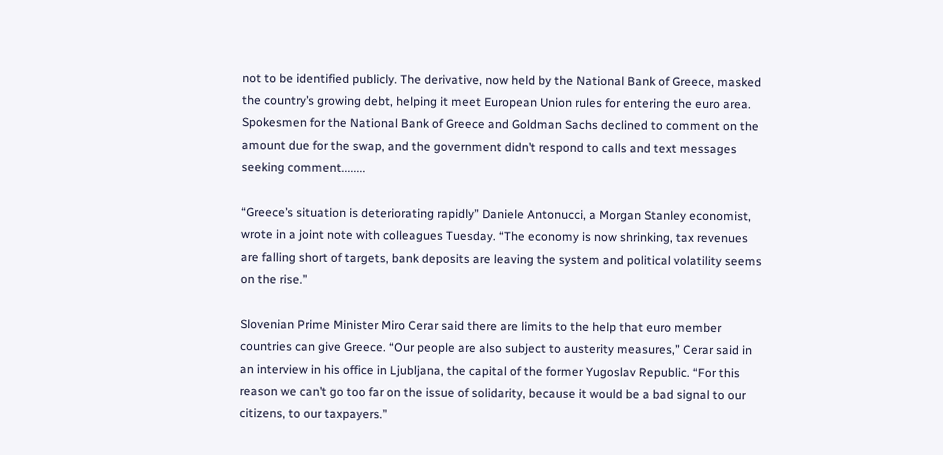not to be identified publicly. The derivative, now held by the National Bank of Greece, masked the country’s growing debt, helping it meet European Union rules for entering the euro area. Spokesmen for the National Bank of Greece and Goldman Sachs declined to comment on the amount due for the swap, and the government didn’t respond to calls and text messages seeking comment........

“Greece’s situation is deteriorating rapidly” Daniele Antonucci, a Morgan Stanley economist, wrote in a joint note with colleagues Tuesday. “The economy is now shrinking, tax revenues are falling short of targets, bank deposits are leaving the system and political volatility seems on the rise.”

Slovenian Prime Minister Miro Cerar said there are limits to the help that euro member countries can give Greece. “Our people are also subject to austerity measures,” Cerar said in an interview in his office in Ljubljana, the capital of the former Yugoslav Republic. “For this reason we can’t go too far on the issue of solidarity, because it would be a bad signal to our citizens, to our taxpayers.”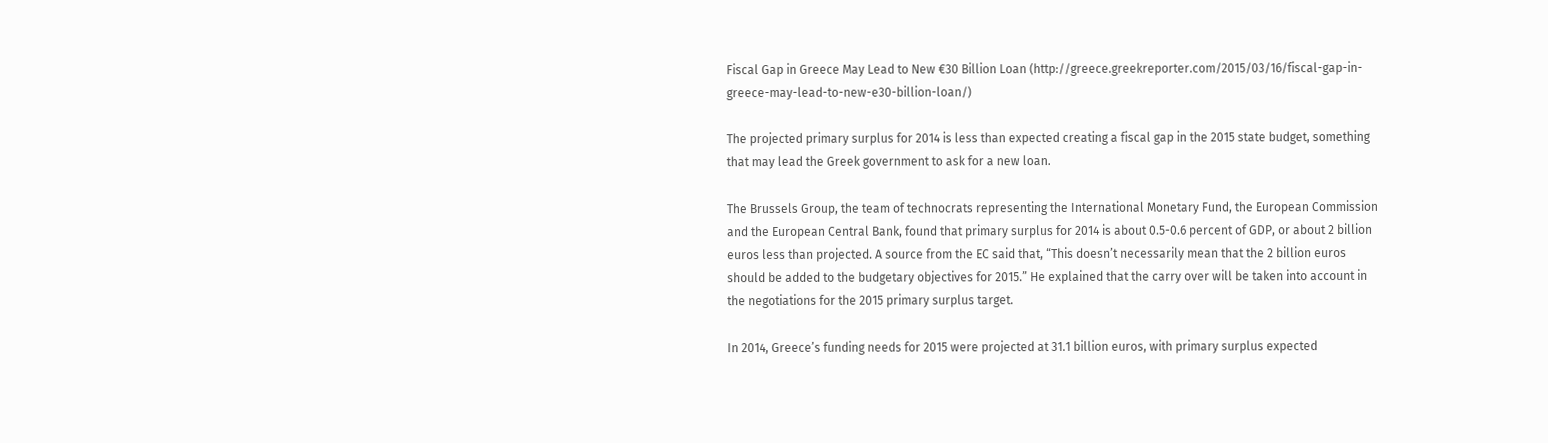Fiscal Gap in Greece May Lead to New €30 Billion Loan (http://greece.greekreporter.com/2015/03/16/fiscal-gap-in-greece-may-lead-to-new-e30-billion-loan/)

The projected primary surplus for 2014 is less than expected creating a fiscal gap in the 2015 state budget, something that may lead the Greek government to ask for a new loan.

The Brussels Group, the team of technocrats representing the International Monetary Fund, the European Commission and the European Central Bank, found that primary surplus for 2014 is about 0.5-0.6 percent of GDP, or about 2 billion euros less than projected. A source from the EC said that, “This doesn’t necessarily mean that the 2 billion euros should be added to the budgetary objectives for 2015.” He explained that the carry over will be taken into account in the negotiations for the 2015 primary surplus target.

In 2014, Greece’s funding needs for 2015 were projected at 31.1 billion euros, with primary surplus expected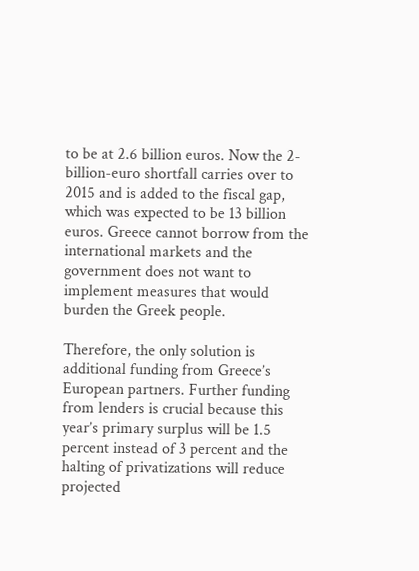to be at 2.6 billion euros. Now the 2-billion-euro shortfall carries over to 2015 and is added to the fiscal gap, which was expected to be 13 billion euros. Greece cannot borrow from the international markets and the government does not want to implement measures that would burden the Greek people.

Therefore, the only solution is additional funding from Greece’s European partners. Further funding from lenders is crucial because this year’s primary surplus will be 1.5 percent instead of 3 percent and the halting of privatizations will reduce projected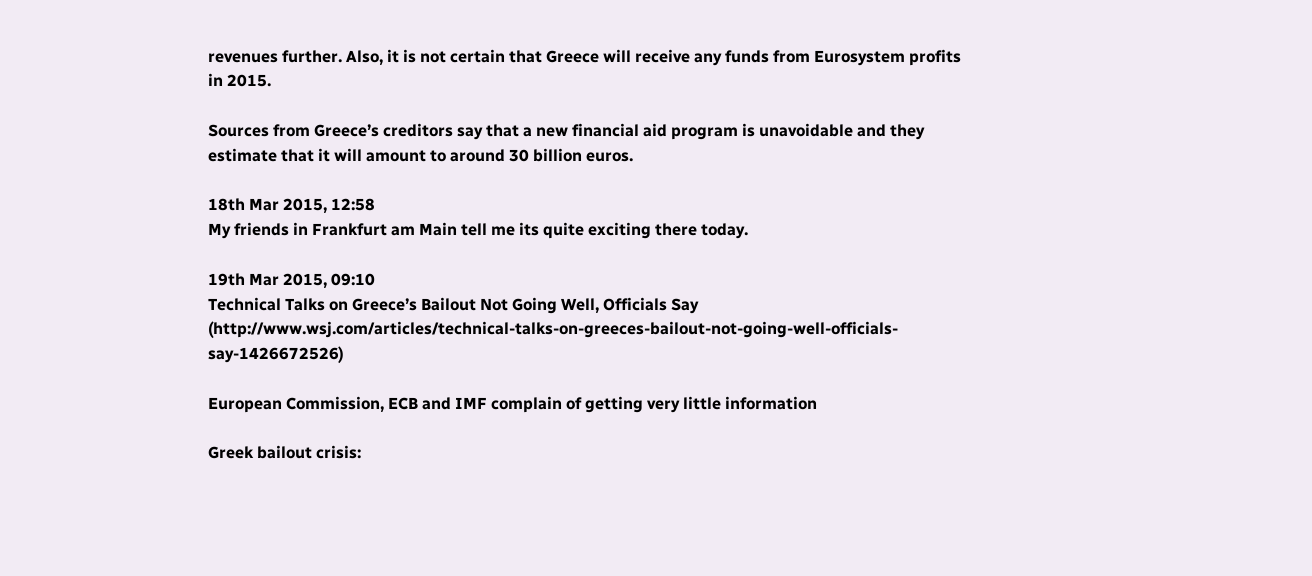revenues further. Also, it is not certain that Greece will receive any funds from Eurosystem profits in 2015.

Sources from Greece’s creditors say that a new financial aid program is unavoidable and they estimate that it will amount to around 30 billion euros.

18th Mar 2015, 12:58
My friends in Frankfurt am Main tell me its quite exciting there today.

19th Mar 2015, 09:10
Technical Talks on Greece’s Bailout Not Going Well, Officials Say (http://www.wsj.com/articles/technical-talks-on-greeces-bailout-not-going-well-officials-say-1426672526)

European Commission, ECB and IMF complain of getting very little information

Greek bailout crisis: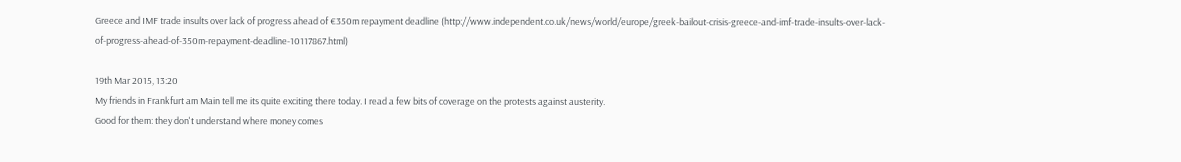Greece and IMF trade insults over lack of progress ahead of €350m repayment deadline (http://www.independent.co.uk/news/world/europe/greek-bailout-crisis-greece-and-imf-trade-insults-over-lack-of-progress-ahead-of-350m-repayment-deadline-10117867.html)

19th Mar 2015, 13:20
My friends in Frankfurt am Main tell me its quite exciting there today. I read a few bits of coverage on the protests against austerity.
Good for them: they don't understand where money comes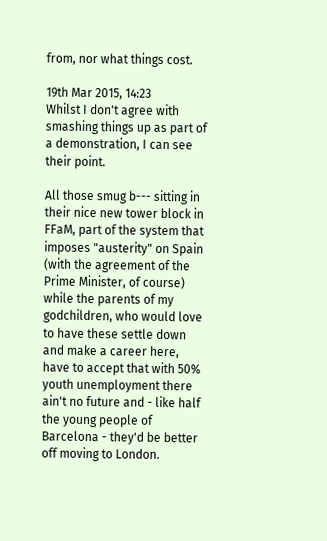from, nor what things cost.

19th Mar 2015, 14:23
Whilst I don't agree with smashing things up as part of a demonstration, I can see their point.

All those smug b--- sitting in their nice new tower block in FFaM, part of the system that imposes "austerity" on Spain (with the agreement of the Prime Minister, of course) while the parents of my godchildren, who would love to have these settle down and make a career here, have to accept that with 50% youth unemployment there ain't no future and - like half the young people of Barcelona - they'd be better off moving to London.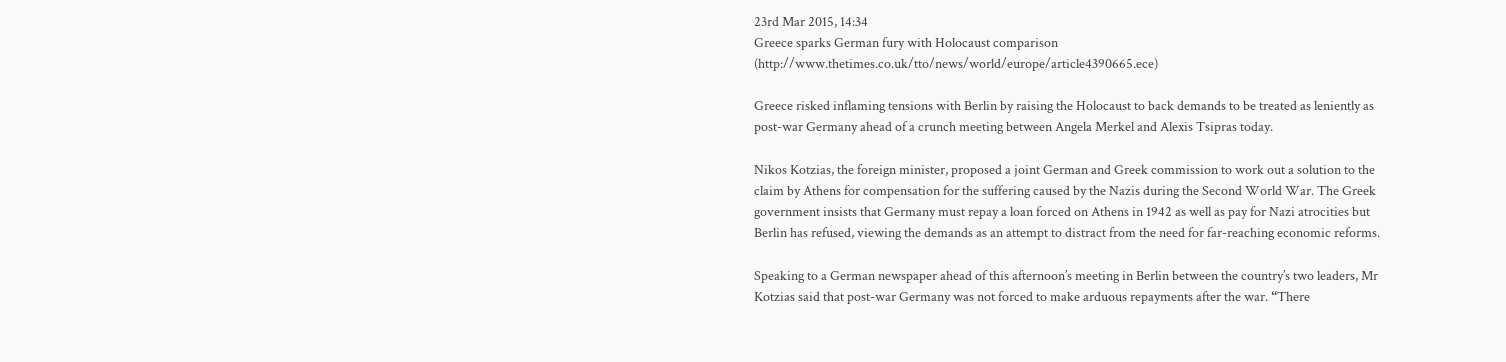23rd Mar 2015, 14:34
Greece sparks German fury with Holocaust comparison (http://www.thetimes.co.uk/tto/news/world/europe/article4390665.ece)

Greece risked inflaming tensions with Berlin by raising the Holocaust to back demands to be treated as leniently as post-war Germany ahead of a crunch meeting between Angela Merkel and Alexis Tsipras today.

Nikos Kotzias, the foreign minister, proposed a joint German and Greek commission to work out a solution to the claim by Athens for compensation for the suffering caused by the Nazis during the Second World War. The Greek government insists that Germany must repay a loan forced on Athens in 1942 as well as pay for Nazi atrocities but Berlin has refused, viewing the demands as an attempt to distract from the need for far-reaching economic reforms.

Speaking to a German newspaper ahead of this afternoon’s meeting in Berlin between the country’s two leaders, Mr Kotzias said that post-war Germany was not forced to make arduous repayments after the war. “There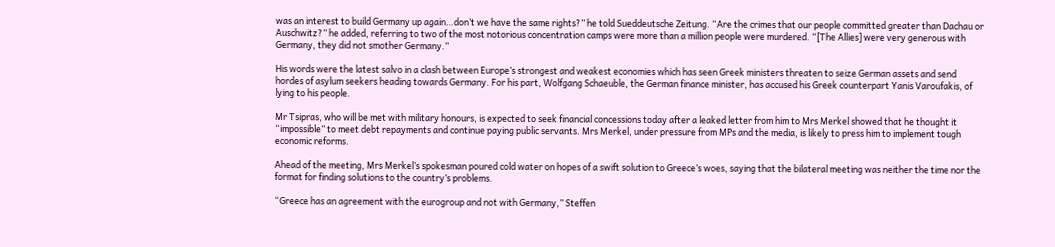was an interest to build Germany up again…don’t we have the same rights?” he told Sueddeutsche Zeitung. “Are the crimes that our people committed greater than Dachau or Auschwitz?” he added, referring to two of the most notorious concentration camps were more than a million people were murdered. “[The Allies] were very generous with Germany, they did not smother Germany.”

His words were the latest salvo in a clash between Europe’s strongest and weakest economies which has seen Greek ministers threaten to seize German assets and send hordes of asylum seekers heading towards Germany. For his part, Wolfgang Schaeuble, the German finance minister, has accused his Greek counterpart Yanis Varoufakis, of lying to his people.

Mr Tsipras, who will be met with military honours, is expected to seek financial concessions today after a leaked letter from him to Mrs Merkel showed that he thought it “impossible” to meet debt repayments and continue paying public servants. Mrs Merkel, under pressure from MPs and the media, is likely to press him to implement tough economic reforms.

Ahead of the meeting, Mrs Merkel’s spokesman poured cold water on hopes of a swift solution to Greece’s woes, saying that the bilateral meeting was neither the time nor the format for finding solutions to the country’s problems.

“Greece has an agreement with the eurogroup and not with Germany,” Steffen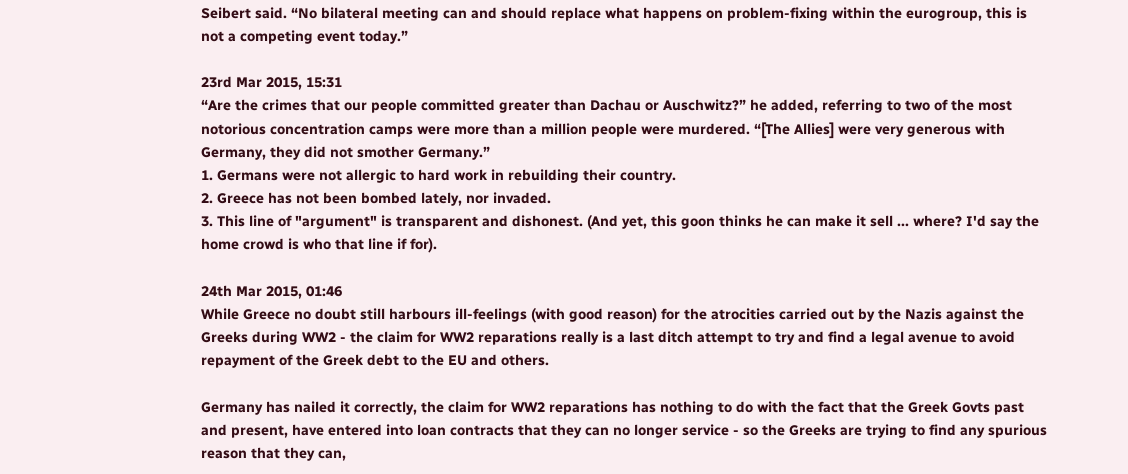Seibert said. “No bilateral meeting can and should replace what happens on problem-fixing within the eurogroup, this is not a competing event today.”

23rd Mar 2015, 15:31
“Are the crimes that our people committed greater than Dachau or Auschwitz?” he added, referring to two of the most notorious concentration camps were more than a million people were murdered. “[The Allies] were very generous with Germany, they did not smother Germany.”
1. Germans were not allergic to hard work in rebuilding their country.
2. Greece has not been bombed lately, nor invaded.
3. This line of "argument" is transparent and dishonest. (And yet, this goon thinks he can make it sell ... where? I'd say the home crowd is who that line if for).

24th Mar 2015, 01:46
While Greece no doubt still harbours ill-feelings (with good reason) for the atrocities carried out by the Nazis against the Greeks during WW2 - the claim for WW2 reparations really is a last ditch attempt to try and find a legal avenue to avoid repayment of the Greek debt to the EU and others.

Germany has nailed it correctly, the claim for WW2 reparations has nothing to do with the fact that the Greek Govts past and present, have entered into loan contracts that they can no longer service - so the Greeks are trying to find any spurious reason that they can,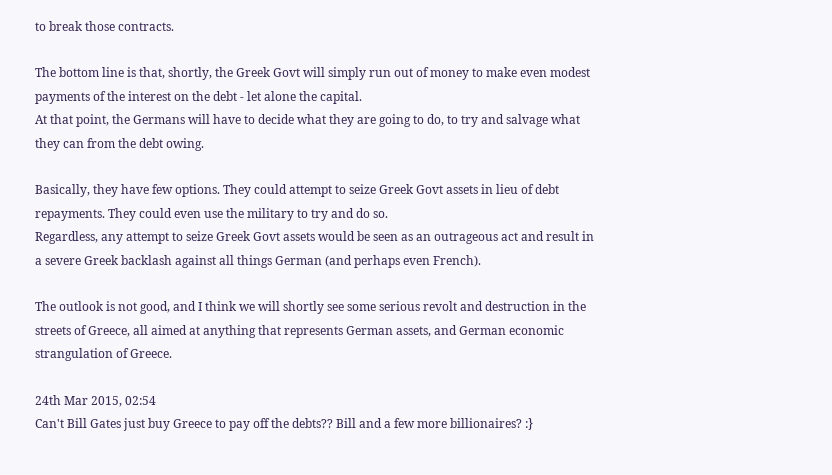to break those contracts.

The bottom line is that, shortly, the Greek Govt will simply run out of money to make even modest payments of the interest on the debt - let alone the capital.
At that point, the Germans will have to decide what they are going to do, to try and salvage what they can from the debt owing.

Basically, they have few options. They could attempt to seize Greek Govt assets in lieu of debt repayments. They could even use the military to try and do so.
Regardless, any attempt to seize Greek Govt assets would be seen as an outrageous act and result in a severe Greek backlash against all things German (and perhaps even French).

The outlook is not good, and I think we will shortly see some serious revolt and destruction in the streets of Greece, all aimed at anything that represents German assets, and German economic strangulation of Greece.

24th Mar 2015, 02:54
Can't Bill Gates just buy Greece to pay off the debts?? Bill and a few more billionaires? :}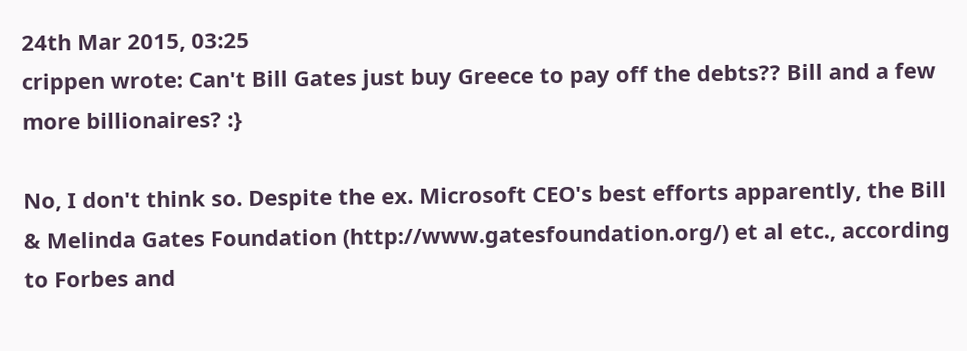24th Mar 2015, 03:25
crippen wrote: Can't Bill Gates just buy Greece to pay off the debts?? Bill and a few more billionaires? :}

No, I don't think so. Despite the ex. Microsoft CEO's best efforts apparently, the Bill & Melinda Gates Foundation (http://www.gatesfoundation.org/) et al etc., according to Forbes and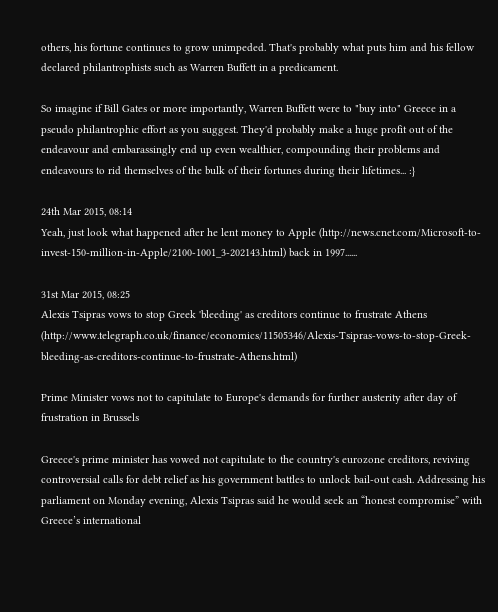others, his fortune continues to grow unimpeded. That's probably what puts him and his fellow declared philantrophists such as Warren Buffett in a predicament.

So imagine if Bill Gates or more importantly, Warren Buffett were to "buy into" Greece in a pseudo philantrophic effort as you suggest. They'd probably make a huge profit out of the endeavour and embarassingly end up even wealthier, compounding their problems and endeavours to rid themselves of the bulk of their fortunes during their lifetimes... :}

24th Mar 2015, 08:14
Yeah, just look what happened after he lent money to Apple (http://news.cnet.com/Microsoft-to-invest-150-million-in-Apple/2100-1001_3-202143.html) back in 1997......

31st Mar 2015, 08:25
Alexis Tsipras vows to stop Greek 'bleeding' as creditors continue to frustrate Athens (http://www.telegraph.co.uk/finance/economics/11505346/Alexis-Tsipras-vows-to-stop-Greek-bleeding-as-creditors-continue-to-frustrate-Athens.html)

Prime Minister vows not to capitulate to Europe's demands for further austerity after day of frustration in Brussels

Greece's prime minister has vowed not capitulate to the country's eurozone creditors, reviving controversial calls for debt relief as his government battles to unlock bail-out cash. Addressing his parliament on Monday evening, Alexis Tsipras said he would seek an “honest compromise” with Greece’s international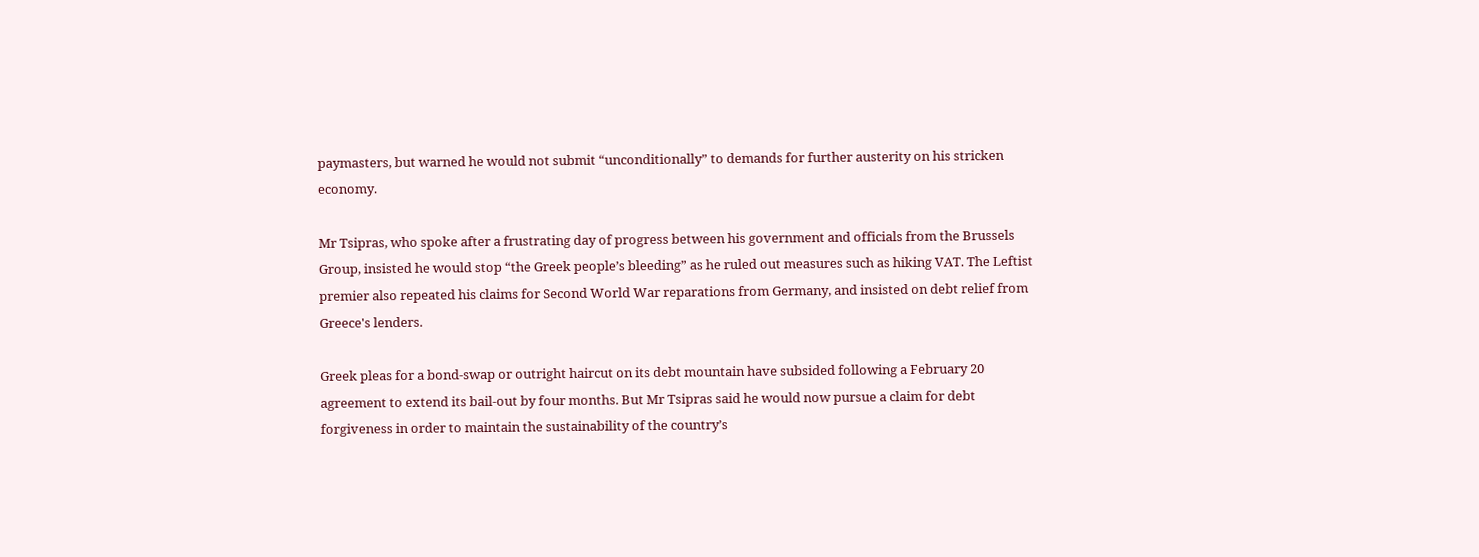paymasters, but warned he would not submit “unconditionally” to demands for further austerity on his stricken economy.

Mr Tsipras, who spoke after a frustrating day of progress between his government and officials from the Brussels Group, insisted he would stop “the Greek people’s bleeding” as he ruled out measures such as hiking VAT. The Leftist premier also repeated his claims for Second World War reparations from Germany, and insisted on debt relief from Greece's lenders.

Greek pleas for a bond-swap or outright haircut on its debt mountain have subsided following a February 20 agreement to extend its bail-out by four months. But Mr Tsipras said he would now pursue a claim for debt forgiveness in order to maintain the sustainability of the country’s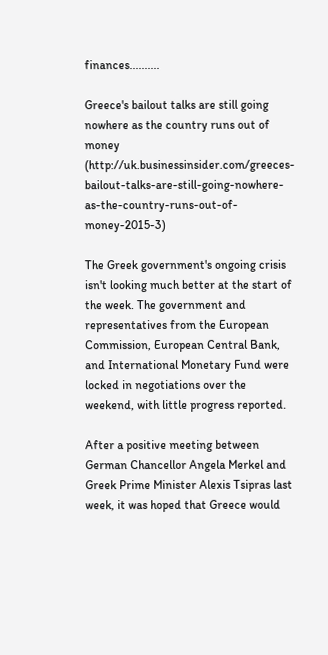finances..........

Greece's bailout talks are still going nowhere as the country runs out of money (http://uk.businessinsider.com/greeces-bailout-talks-are-still-going-nowhere-as-the-country-runs-out-of-money-2015-3)

The Greek government's ongoing crisis isn't looking much better at the start of the week. The government and representatives from the European Commission, European Central Bank, and International Monetary Fund were locked in negotiations over the weekend, with little progress reported.

After a positive meeting between German Chancellor Angela Merkel and Greek Prime Minister Alexis Tsipras last week, it was hoped that Greece would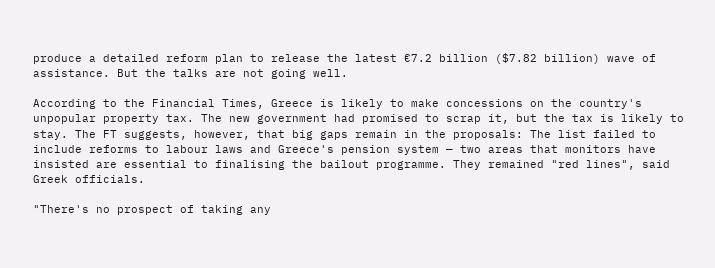produce a detailed reform plan to release the latest €7.2 billion ($7.82 billion) wave of assistance. But the talks are not going well.

According to the Financial Times, Greece is likely to make concessions on the country's unpopular property tax. The new government had promised to scrap it, but the tax is likely to stay. The FT suggests, however, that big gaps remain in the proposals: The list failed to include reforms to labour laws and Greece's pension system — two areas that monitors have insisted are essential to finalising the bailout programme. They remained "red lines", said Greek officials.

"There's no prospect of taking any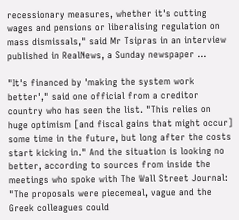recessionary measures, whether it's cutting wages and pensions or liberalising regulation on mass dismissals," said Mr Tsipras in an interview published in RealNews, a Sunday newspaper ...

"It's financed by 'making the system work better'," said one official from a creditor country who has seen the list. "This relies on huge optimism [and fiscal gains that might occur] some time in the future, but long after the costs start kicking in." And the situation is looking no better, according to sources from inside the meetings who spoke with The Wall Street Journal: "The proposals were piecemeal, vague and the Greek colleagues could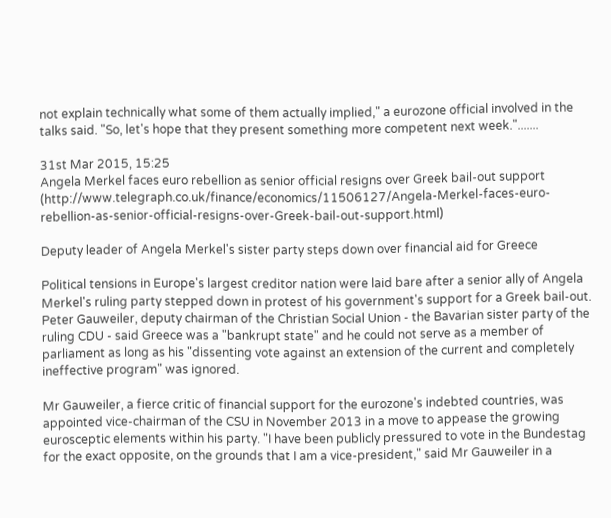not explain technically what some of them actually implied," a eurozone official involved in the talks said. "So, let's hope that they present something more competent next week.".......

31st Mar 2015, 15:25
Angela Merkel faces euro rebellion as senior official resigns over Greek bail-out support (http://www.telegraph.co.uk/finance/economics/11506127/Angela-Merkel-faces-euro-rebellion-as-senior-official-resigns-over-Greek-bail-out-support.html)

Deputy leader of Angela Merkel's sister party steps down over financial aid for Greece

Political tensions in Europe's largest creditor nation were laid bare after a senior ally of Angela Merkel's ruling party stepped down in protest of his government's support for a Greek bail-out. Peter Gauweiler, deputy chairman of the Christian Social Union - the Bavarian sister party of the ruling CDU - said Greece was a "bankrupt state" and he could not serve as a member of parliament as long as his "dissenting vote against an extension of the current and completely ineffective program" was ignored.

Mr Gauweiler, a fierce critic of financial support for the eurozone's indebted countries, was appointed vice-chairman of the CSU in November 2013 in a move to appease the growing eurosceptic elements within his party. "I have been publicly pressured to vote in the Bundestag for the exact opposite, on the grounds that I am a vice-president," said Mr Gauweiler in a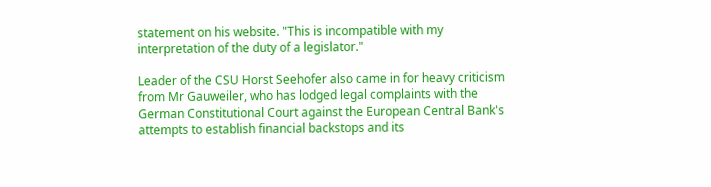statement on his website. "This is incompatible with my interpretation of the duty of a legislator."

Leader of the CSU Horst Seehofer also came in for heavy criticism from Mr Gauweiler, who has lodged legal complaints with the German Constitutional Court against the European Central Bank's attempts to establish financial backstops and its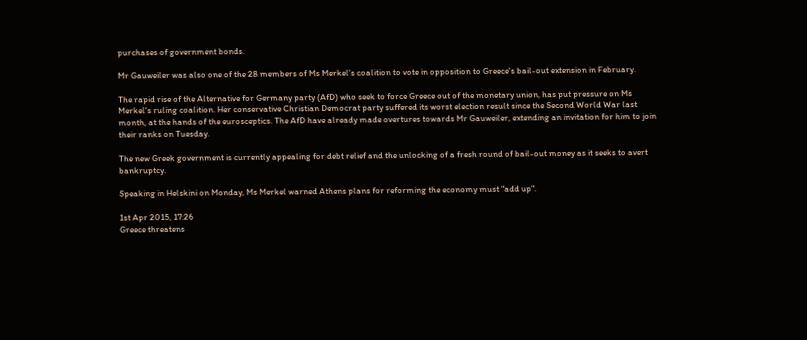purchases of government bonds.

Mr Gauweiler was also one of the 28 members of Ms Merkel's coalition to vote in opposition to Greece's bail-out extension in February.

The rapid rise of the Alternative for Germany party (AfD) who seek to force Greece out of the monetary union, has put pressure on Ms Merkel's ruling coalition. Her conservative Christian Democrat party suffered its worst election result since the Second World War last month, at the hands of the eurosceptics. The AfD have already made overtures towards Mr Gauweiler, extending an invitation for him to join their ranks on Tuesday.

The new Greek government is currently appealing for debt relief and the unlocking of a fresh round of bail-out money as it seeks to avert bankruptcy.

Speaking in Helskini on Monday, Ms Merkel warned Athens plans for reforming the economy must "add up".

1st Apr 2015, 17:26
Greece threatens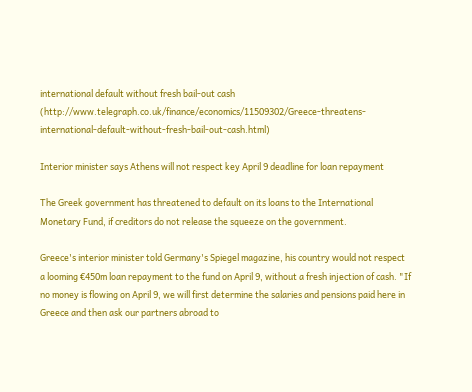international default without fresh bail-out cash (http://www.telegraph.co.uk/finance/economics/11509302/Greece-threatens-international-default-without-fresh-bail-out-cash.html)

Interior minister says Athens will not respect key April 9 deadline for loan repayment

The Greek government has threatened to default on its loans to the International Monetary Fund, if creditors do not release the squeeze on the government.

Greece's interior minister told Germany's Spiegel magazine, his country would not respect a looming €450m loan repayment to the fund on April 9, without a fresh injection of cash. "If no money is flowing on April 9, we will first determine the salaries and pensions paid here in Greece and then ask our partners abroad to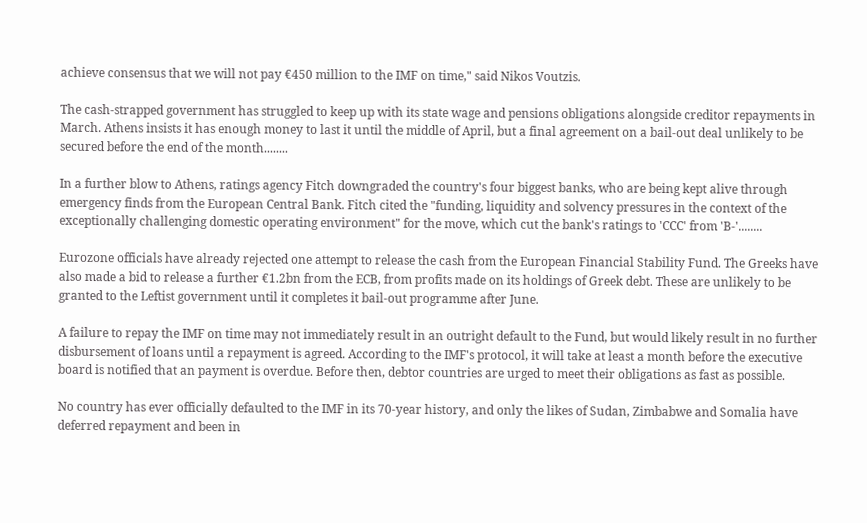achieve consensus that we will not pay €450 million to the IMF on time," said Nikos Voutzis.

The cash-strapped government has struggled to keep up with its state wage and pensions obligations alongside creditor repayments in March. Athens insists it has enough money to last it until the middle of April, but a final agreement on a bail-out deal unlikely to be secured before the end of the month........

In a further blow to Athens, ratings agency Fitch downgraded the country's four biggest banks, who are being kept alive through emergency finds from the European Central Bank. Fitch cited the "funding, liquidity and solvency pressures in the context of the exceptionally challenging domestic operating environment" for the move, which cut the bank's ratings to 'CCC' from 'B-'........

Eurozone officials have already rejected one attempt to release the cash from the European Financial Stability Fund. The Greeks have also made a bid to release a further €1.2bn from the ECB, from profits made on its holdings of Greek debt. These are unlikely to be granted to the Leftist government until it completes it bail-out programme after June.

A failure to repay the IMF on time may not immediately result in an outright default to the Fund, but would likely result in no further disbursement of loans until a repayment is agreed. According to the IMF's protocol, it will take at least a month before the executive board is notified that an payment is overdue. Before then, debtor countries are urged to meet their obligations as fast as possible.

No country has ever officially defaulted to the IMF in its 70-year history, and only the likes of Sudan, Zimbabwe and Somalia have deferred repayment and been in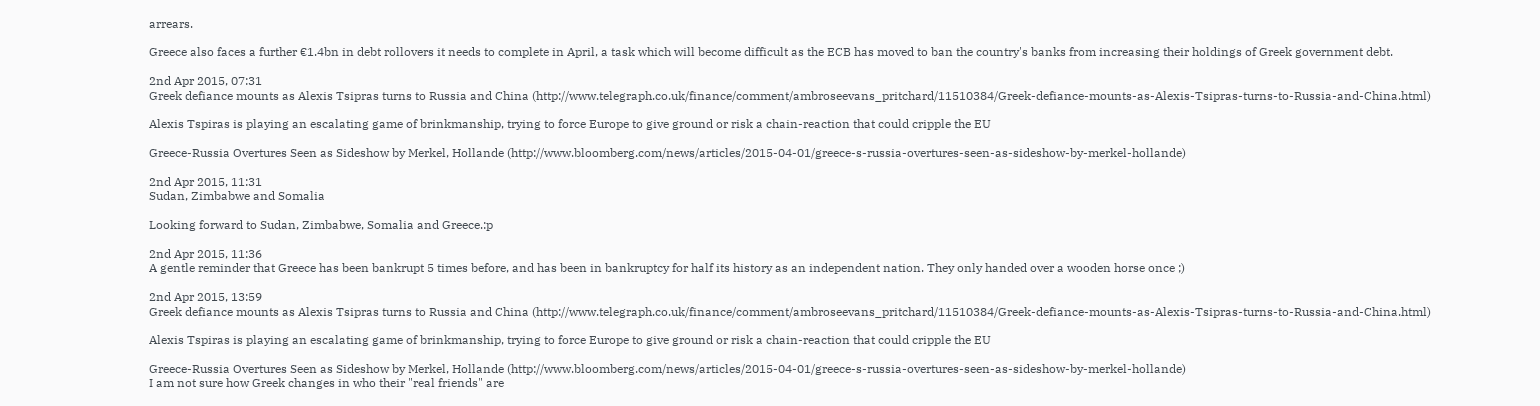arrears.

Greece also faces a further €1.4bn in debt rollovers it needs to complete in April, a task which will become difficult as the ECB has moved to ban the country's banks from increasing their holdings of Greek government debt.

2nd Apr 2015, 07:31
Greek defiance mounts as Alexis Tsipras turns to Russia and China (http://www.telegraph.co.uk/finance/comment/ambroseevans_pritchard/11510384/Greek-defiance-mounts-as-Alexis-Tsipras-turns-to-Russia-and-China.html)

Alexis Tspiras is playing an escalating game of brinkmanship, trying to force Europe to give ground or risk a chain-reaction that could cripple the EU

Greece-Russia Overtures Seen as Sideshow by Merkel, Hollande (http://www.bloomberg.com/news/articles/2015-04-01/greece-s-russia-overtures-seen-as-sideshow-by-merkel-hollande)

2nd Apr 2015, 11:31
Sudan, Zimbabwe and Somalia

Looking forward to Sudan, Zimbabwe, Somalia and Greece.:p

2nd Apr 2015, 11:36
A gentle reminder that Greece has been bankrupt 5 times before, and has been in bankruptcy for half its history as an independent nation. They only handed over a wooden horse once ;)

2nd Apr 2015, 13:59
Greek defiance mounts as Alexis Tsipras turns to Russia and China (http://www.telegraph.co.uk/finance/comment/ambroseevans_pritchard/11510384/Greek-defiance-mounts-as-Alexis-Tsipras-turns-to-Russia-and-China.html)

Alexis Tspiras is playing an escalating game of brinkmanship, trying to force Europe to give ground or risk a chain-reaction that could cripple the EU

Greece-Russia Overtures Seen as Sideshow by Merkel, Hollande (http://www.bloomberg.com/news/articles/2015-04-01/greece-s-russia-overtures-seen-as-sideshow-by-merkel-hollande)
I am not sure how Greek changes in who their "real friends" are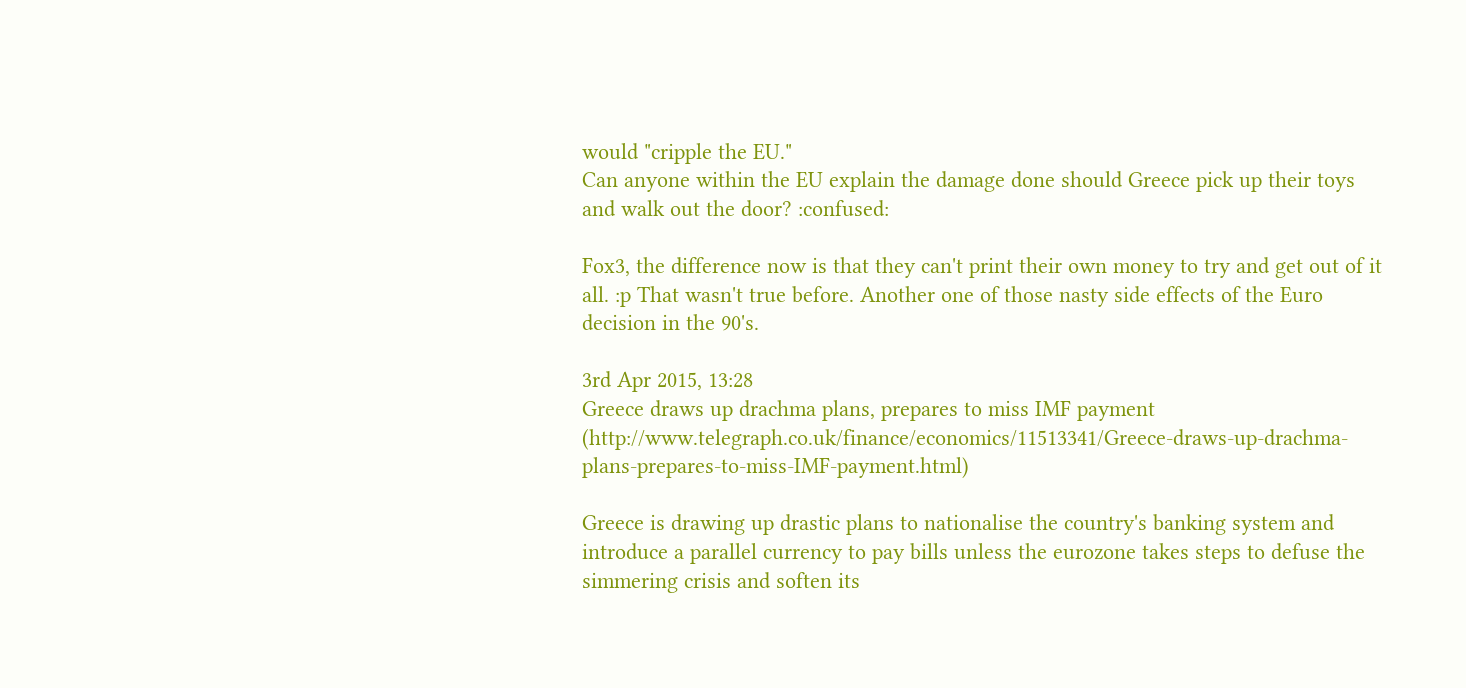would "cripple the EU."
Can anyone within the EU explain the damage done should Greece pick up their toys and walk out the door? :confused:

Fox3, the difference now is that they can't print their own money to try and get out of it all. :p That wasn't true before. Another one of those nasty side effects of the Euro decision in the 90's.

3rd Apr 2015, 13:28
Greece draws up drachma plans, prepares to miss IMF payment (http://www.telegraph.co.uk/finance/economics/11513341/Greece-draws-up-drachma-plans-prepares-to-miss-IMF-payment.html)

Greece is drawing up drastic plans to nationalise the country's banking system and introduce a parallel currency to pay bills unless the eurozone takes steps to defuse the simmering crisis and soften its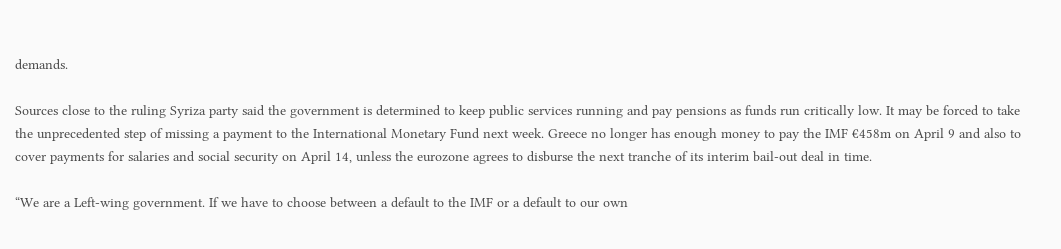demands.

Sources close to the ruling Syriza party said the government is determined to keep public services running and pay pensions as funds run critically low. It may be forced to take the unprecedented step of missing a payment to the International Monetary Fund next week. Greece no longer has enough money to pay the IMF €458m on April 9 and also to cover payments for salaries and social security on April 14, unless the eurozone agrees to disburse the next tranche of its interim bail-out deal in time.

“We are a Left-wing government. If we have to choose between a default to the IMF or a default to our own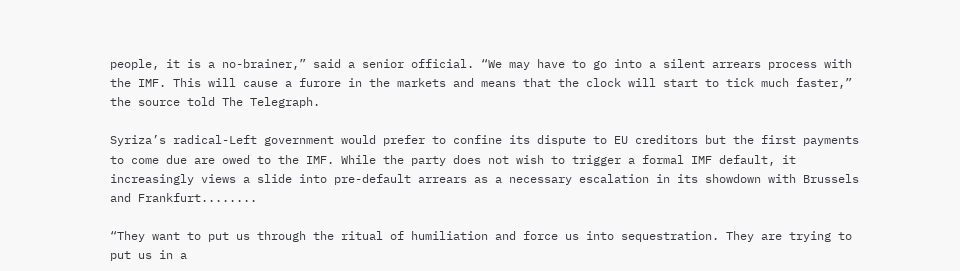people, it is a no-brainer,” said a senior official. “We may have to go into a silent arrears process with the IMF. This will cause a furore in the markets and means that the clock will start to tick much faster,” the source told The Telegraph.

Syriza’s radical-Left government would prefer to confine its dispute to EU creditors but the first payments to come due are owed to the IMF. While the party does not wish to trigger a formal IMF default, it increasingly views a slide into pre-default arrears as a necessary escalation in its showdown with Brussels and Frankfurt........

“They want to put us through the ritual of humiliation and force us into sequestration. They are trying to put us in a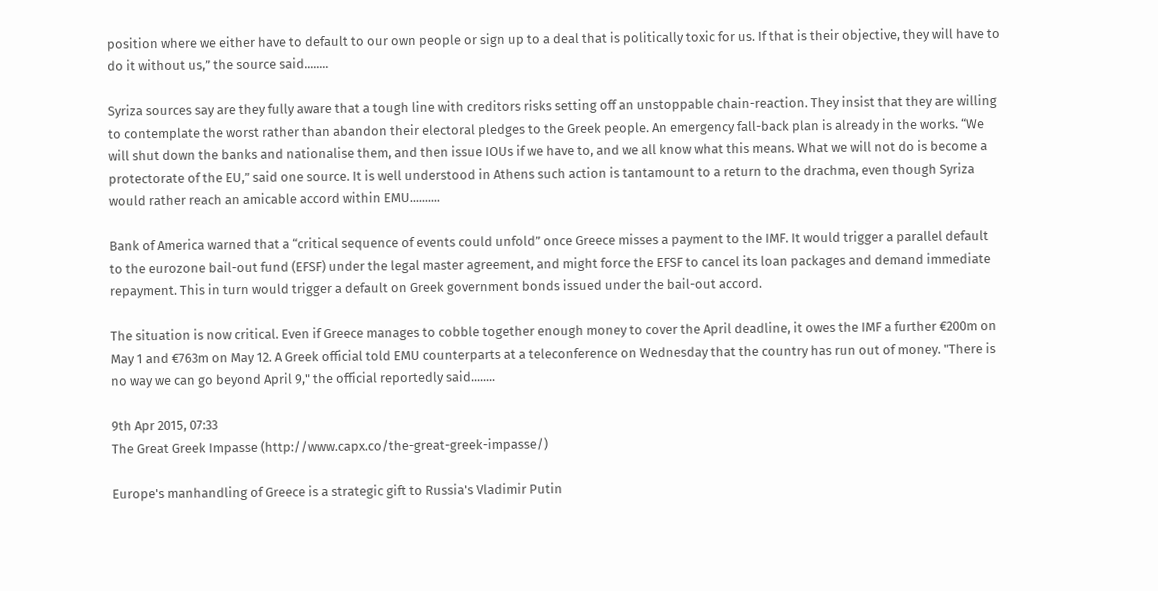position where we either have to default to our own people or sign up to a deal that is politically toxic for us. If that is their objective, they will have to do it without us,” the source said........

Syriza sources say are they fully aware that a tough line with creditors risks setting off an unstoppable chain-reaction. They insist that they are willing to contemplate the worst rather than abandon their electoral pledges to the Greek people. An emergency fall-back plan is already in the works. “We will shut down the banks and nationalise them, and then issue IOUs if we have to, and we all know what this means. What we will not do is become a protectorate of the EU,” said one source. It is well understood in Athens such action is tantamount to a return to the drachma, even though Syriza would rather reach an amicable accord within EMU..........

Bank of America warned that a “critical sequence of events could unfold” once Greece misses a payment to the IMF. It would trigger a parallel default to the eurozone bail-out fund (EFSF) under the legal master agreement, and might force the EFSF to cancel its loan packages and demand immediate repayment. This in turn would trigger a default on Greek government bonds issued under the bail-out accord.

The situation is now critical. Even if Greece manages to cobble together enough money to cover the April deadline, it owes the IMF a further €200m on May 1 and €763m on May 12. A Greek official told EMU counterparts at a teleconference on Wednesday that the country has run out of money. "There is no way we can go beyond April 9," the official reportedly said........

9th Apr 2015, 07:33
The Great Greek Impasse (http://www.capx.co/the-great-greek-impasse/)

Europe's manhandling of Greece is a strategic gift to Russia's Vladimir Putin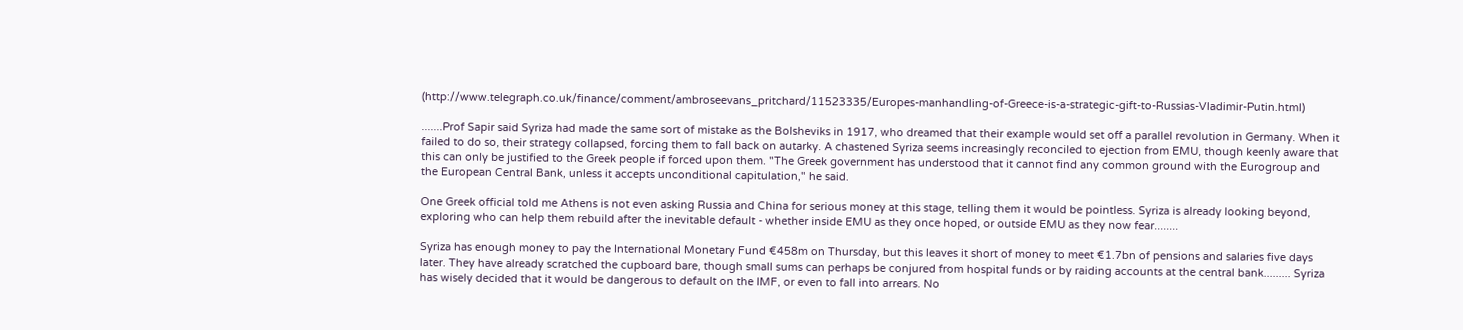(http://www.telegraph.co.uk/finance/comment/ambroseevans_pritchard/11523335/Europes-manhandling-of-Greece-is-a-strategic-gift-to-Russias-Vladimir-Putin.html)

.......Prof Sapir said Syriza had made the same sort of mistake as the Bolsheviks in 1917, who dreamed that their example would set off a parallel revolution in Germany. When it failed to do so, their strategy collapsed, forcing them to fall back on autarky. A chastened Syriza seems increasingly reconciled to ejection from EMU, though keenly aware that this can only be justified to the Greek people if forced upon them. "The Greek government has understood that it cannot find any common ground with the Eurogroup and the European Central Bank, unless it accepts unconditional capitulation," he said.

One Greek official told me Athens is not even asking Russia and China for serious money at this stage, telling them it would be pointless. Syriza is already looking beyond, exploring who can help them rebuild after the inevitable default - whether inside EMU as they once hoped, or outside EMU as they now fear........

Syriza has enough money to pay the International Monetary Fund €458m on Thursday, but this leaves it short of money to meet €1.7bn of pensions and salaries five days later. They have already scratched the cupboard bare, though small sums can perhaps be conjured from hospital funds or by raiding accounts at the central bank......... Syriza has wisely decided that it would be dangerous to default on the IMF, or even to fall into arrears. No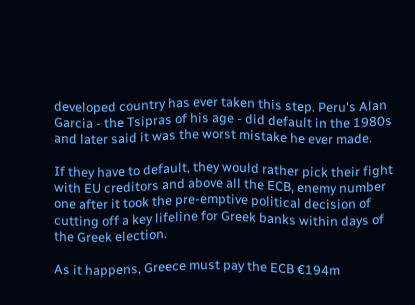developed country has ever taken this step. Peru's Alan Garcia - the Tsipras of his age - did default in the 1980s and later said it was the worst mistake he ever made.

If they have to default, they would rather pick their fight with EU creditors and above all the ECB, enemy number one after it took the pre-emptive political decision of cutting off a key lifeline for Greek banks within days of the Greek election.

As it happens, Greece must pay the ECB €194m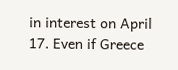in interest on April 17. Even if Greece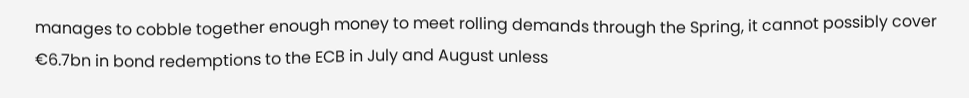manages to cobble together enough money to meet rolling demands through the Spring, it cannot possibly cover €6.7bn in bond redemptions to the ECB in July and August unless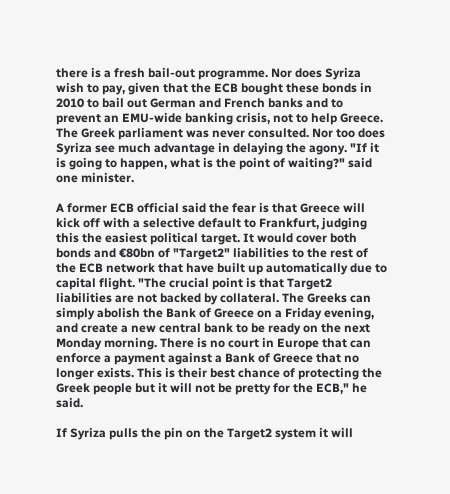there is a fresh bail-out programme. Nor does Syriza wish to pay, given that the ECB bought these bonds in 2010 to bail out German and French banks and to prevent an EMU-wide banking crisis, not to help Greece. The Greek parliament was never consulted. Nor too does Syriza see much advantage in delaying the agony. "If it is going to happen, what is the point of waiting?" said one minister.

A former ECB official said the fear is that Greece will kick off with a selective default to Frankfurt, judging this the easiest political target. It would cover both bonds and €80bn of "Target2" liabilities to the rest of the ECB network that have built up automatically due to capital flight. "The crucial point is that Target2 liabilities are not backed by collateral. The Greeks can simply abolish the Bank of Greece on a Friday evening, and create a new central bank to be ready on the next Monday morning. There is no court in Europe that can enforce a payment against a Bank of Greece that no longer exists. This is their best chance of protecting the Greek people but it will not be pretty for the ECB," he said.

If Syriza pulls the pin on the Target2 system it will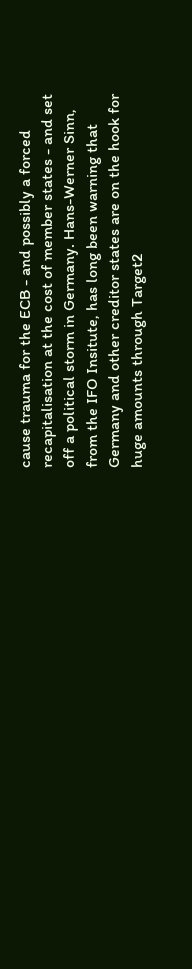cause trauma for the ECB - and possibly a forced recapitalisation at the cost of member states - and set off a political storm in Germany. Hans-Werner Sinn, from the IFO Insitute, has long been warning that Germany and other creditor states are on the hook for huge amounts through Target2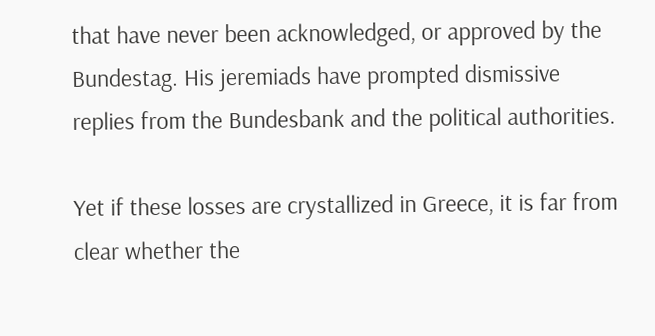that have never been acknowledged, or approved by the Bundestag. His jeremiads have prompted dismissive replies from the Bundesbank and the political authorities.

Yet if these losses are crystallized in Greece, it is far from clear whether the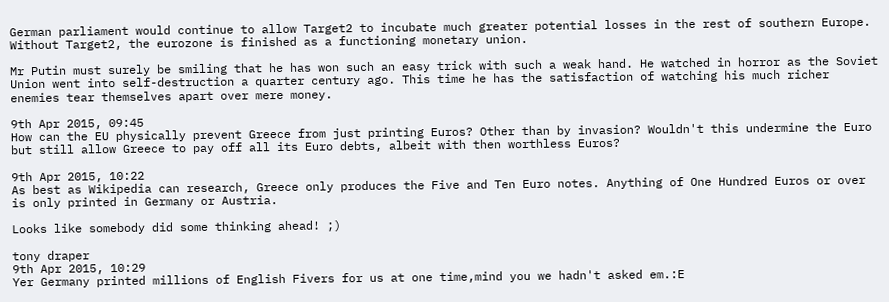German parliament would continue to allow Target2 to incubate much greater potential losses in the rest of southern Europe. Without Target2, the eurozone is finished as a functioning monetary union.

Mr Putin must surely be smiling that he has won such an easy trick with such a weak hand. He watched in horror as the Soviet Union went into self-destruction a quarter century ago. This time he has the satisfaction of watching his much richer enemies tear themselves apart over mere money.

9th Apr 2015, 09:45
How can the EU physically prevent Greece from just printing Euros? Other than by invasion? Wouldn't this undermine the Euro but still allow Greece to pay off all its Euro debts, albeit with then worthless Euros?

9th Apr 2015, 10:22
As best as Wikipedia can research, Greece only produces the Five and Ten Euro notes. Anything of One Hundred Euros or over is only printed in Germany or Austria.

Looks like somebody did some thinking ahead! ;)

tony draper
9th Apr 2015, 10:29
Yer Germany printed millions of English Fivers for us at one time,mind you we hadn't asked em.:E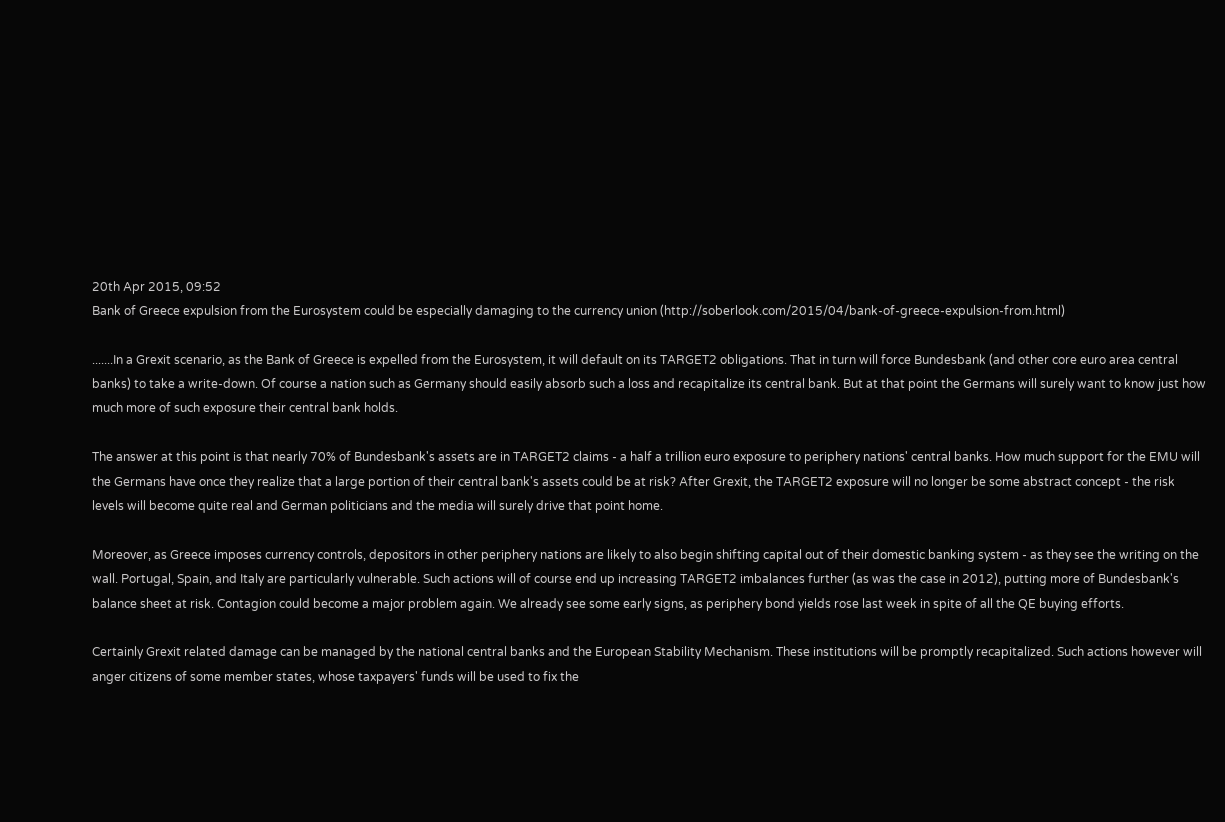20th Apr 2015, 09:52
Bank of Greece expulsion from the Eurosystem could be especially damaging to the currency union (http://soberlook.com/2015/04/bank-of-greece-expulsion-from.html)

.......In a Grexit scenario, as the Bank of Greece is expelled from the Eurosystem, it will default on its TARGET2 obligations. That in turn will force Bundesbank (and other core euro area central banks) to take a write-down. Of course a nation such as Germany should easily absorb such a loss and recapitalize its central bank. But at that point the Germans will surely want to know just how much more of such exposure their central bank holds.

The answer at this point is that nearly 70% of Bundesbank's assets are in TARGET2 claims - a half a trillion euro exposure to periphery nations' central banks. How much support for the EMU will the Germans have once they realize that a large portion of their central bank's assets could be at risk? After Grexit, the TARGET2 exposure will no longer be some abstract concept - the risk levels will become quite real and German politicians and the media will surely drive that point home.

Moreover, as Greece imposes currency controls, depositors in other periphery nations are likely to also begin shifting capital out of their domestic banking system - as they see the writing on the wall. Portugal, Spain, and Italy are particularly vulnerable. Such actions will of course end up increasing TARGET2 imbalances further (as was the case in 2012), putting more of Bundesbank's balance sheet at risk. Contagion could become a major problem again. We already see some early signs, as periphery bond yields rose last week in spite of all the QE buying efforts.

Certainly Grexit related damage can be managed by the national central banks and the European Stability Mechanism. These institutions will be promptly recapitalized. Such actions however will anger citizens of some member states, whose taxpayers' funds will be used to fix the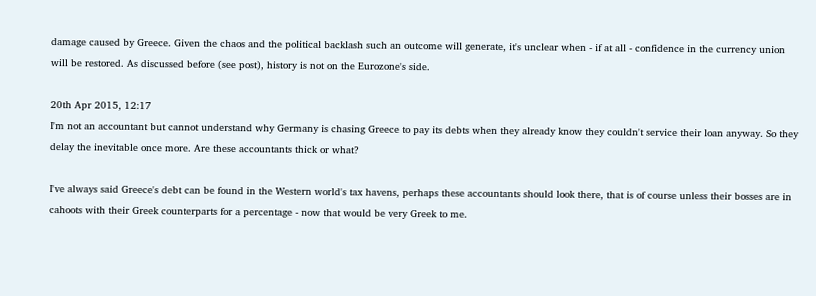damage caused by Greece. Given the chaos and the political backlash such an outcome will generate, it's unclear when - if at all - confidence in the currency union will be restored. As discussed before (see post), history is not on the Eurozone's side.

20th Apr 2015, 12:17
I'm not an accountant but cannot understand why Germany is chasing Greece to pay its debts when they already know they couldn't service their loan anyway. So they delay the inevitable once more. Are these accountants thick or what?

I've always said Greece's debt can be found in the Western world's tax havens, perhaps these accountants should look there, that is of course unless their bosses are in cahoots with their Greek counterparts for a percentage - now that would be very Greek to me.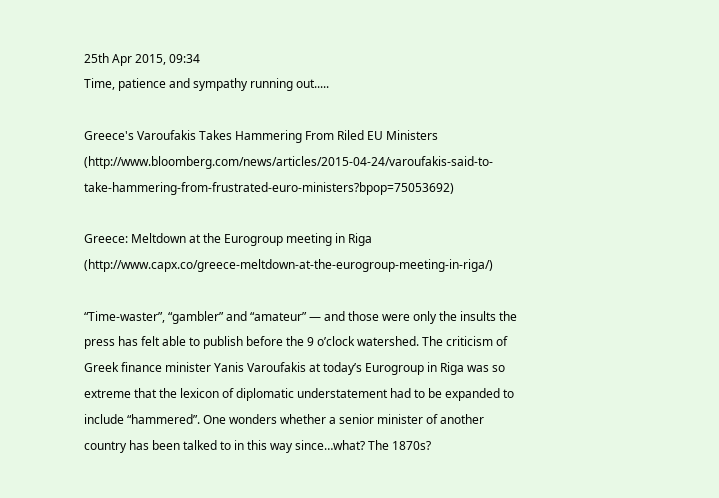25th Apr 2015, 09:34
Time, patience and sympathy running out.....

Greece's Varoufakis Takes Hammering From Riled EU Ministers (http://www.bloomberg.com/news/articles/2015-04-24/varoufakis-said-to-take-hammering-from-frustrated-euro-ministers?bpop=75053692)

Greece: Meltdown at the Eurogroup meeting in Riga (http://www.capx.co/greece-meltdown-at-the-eurogroup-meeting-in-riga/)

“Time-waster”, “gambler” and “amateur” — and those were only the insults the press has felt able to publish before the 9 o’clock watershed. The criticism of Greek finance minister Yanis Varoufakis at today’s Eurogroup in Riga was so extreme that the lexicon of diplomatic understatement had to be expanded to include “hammered”. One wonders whether a senior minister of another country has been talked to in this way since…what? The 1870s?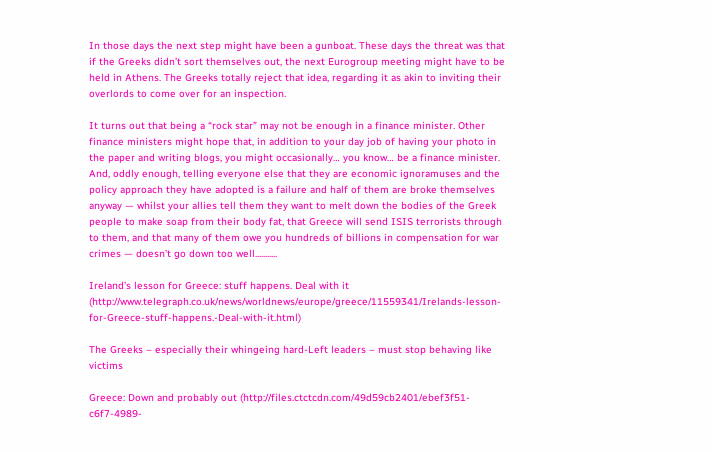In those days the next step might have been a gunboat. These days the threat was that if the Greeks didn’t sort themselves out, the next Eurogroup meeting might have to be held in Athens. The Greeks totally reject that idea, regarding it as akin to inviting their overlords to come over for an inspection.

It turns out that being a “rock star” may not be enough in a finance minister. Other finance ministers might hope that, in addition to your day job of having your photo in the paper and writing blogs, you might occasionally… you know… be a finance minister. And, oddly enough, telling everyone else that they are economic ignoramuses and the policy approach they have adopted is a failure and half of them are broke themselves anyway — whilst your allies tell them they want to melt down the bodies of the Greek people to make soap from their body fat, that Greece will send ISIS terrorists through to them, and that many of them owe you hundreds of billions in compensation for war crimes — doesn’t go down too well...........

Ireland’s lesson for Greece: stuff happens. Deal with it (http://www.telegraph.co.uk/news/worldnews/europe/greece/11559341/Irelands-lesson-for-Greece-stuff-happens.-Deal-with-it.html)

The Greeks – especially their whingeing hard-Left leaders – must stop behaving like victims

Greece: Down and probably out (http://files.ctctcdn.com/49d59cb2401/ebef3f51-c6f7-4989-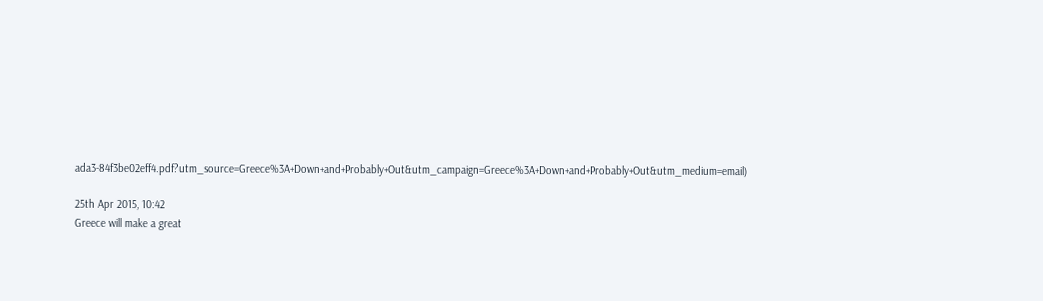ada3-84f3be02eff4.pdf?utm_source=Greece%3A+Down+and+Probably+Out&utm_campaign=Greece%3A+Down+and+Probably+Out&utm_medium=email)

25th Apr 2015, 10:42
Greece will make a great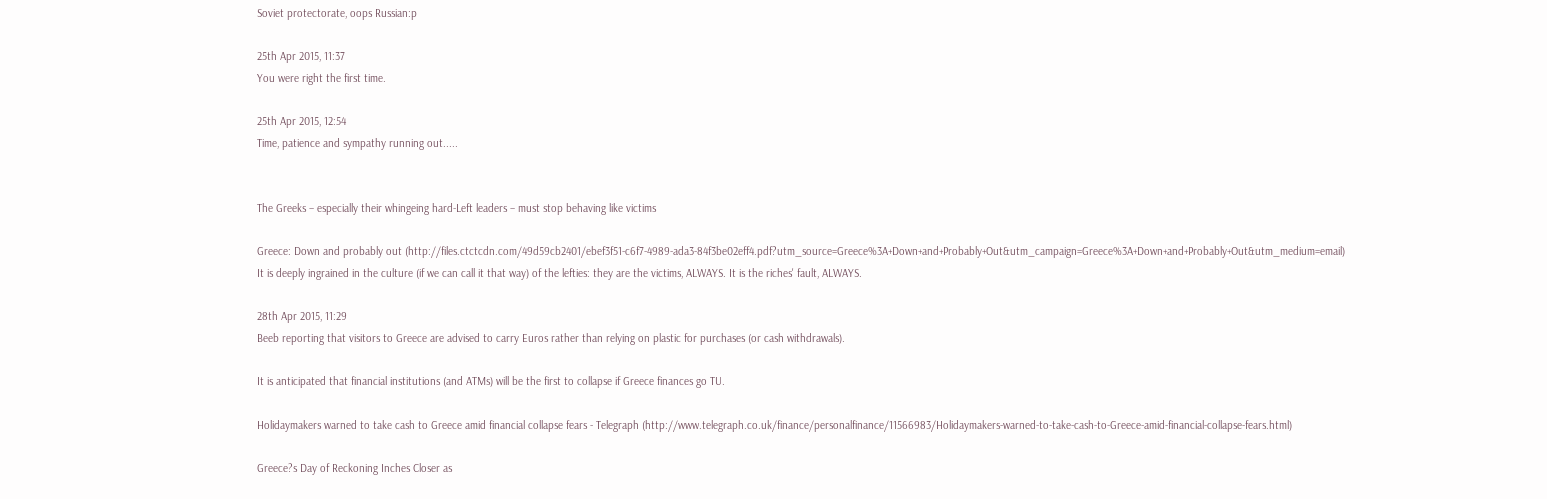Soviet protectorate, oops Russian:p

25th Apr 2015, 11:37
You were right the first time.

25th Apr 2015, 12:54
Time, patience and sympathy running out.....


The Greeks – especially their whingeing hard-Left leaders – must stop behaving like victims

Greece: Down and probably out (http://files.ctctcdn.com/49d59cb2401/ebef3f51-c6f7-4989-ada3-84f3be02eff4.pdf?utm_source=Greece%3A+Down+and+Probably+Out&utm_campaign=Greece%3A+Down+and+Probably+Out&utm_medium=email)
It is deeply ingrained in the culture (if we can call it that way) of the lefties: they are the victims, ALWAYS. It is the riches' fault, ALWAYS.

28th Apr 2015, 11:29
Beeb reporting that visitors to Greece are advised to carry Euros rather than relying on plastic for purchases (or cash withdrawals).

It is anticipated that financial institutions (and ATMs) will be the first to collapse if Greece finances go TU.

Holidaymakers warned to take cash to Greece amid financial collapse fears - Telegraph (http://www.telegraph.co.uk/finance/personalfinance/11566983/Holidaymakers-warned-to-take-cash-to-Greece-amid-financial-collapse-fears.html)

Greece?s Day of Reckoning Inches Closer as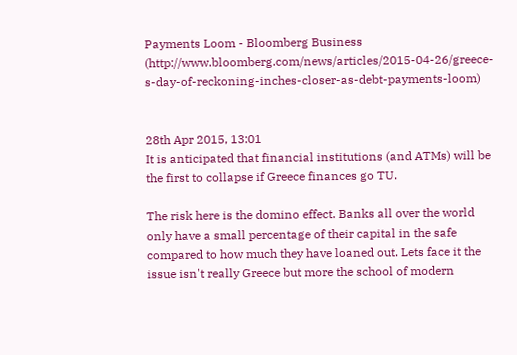Payments Loom - Bloomberg Business (http://www.bloomberg.com/news/articles/2015-04-26/greece-s-day-of-reckoning-inches-closer-as-debt-payments-loom)


28th Apr 2015, 13:01
It is anticipated that financial institutions (and ATMs) will be the first to collapse if Greece finances go TU.

The risk here is the domino effect. Banks all over the world only have a small percentage of their capital in the safe compared to how much they have loaned out. Lets face it the issue isn't really Greece but more the school of modern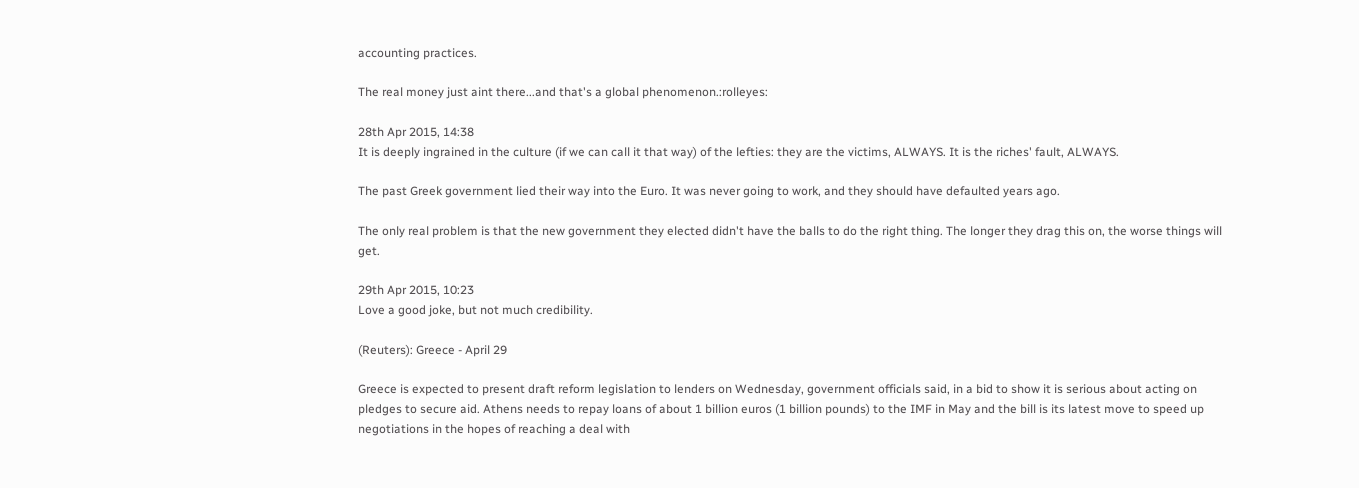accounting practices.

The real money just aint there...and that's a global phenomenon.:rolleyes:

28th Apr 2015, 14:38
It is deeply ingrained in the culture (if we can call it that way) of the lefties: they are the victims, ALWAYS. It is the riches' fault, ALWAYS.

The past Greek government lied their way into the Euro. It was never going to work, and they should have defaulted years ago.

The only real problem is that the new government they elected didn't have the balls to do the right thing. The longer they drag this on, the worse things will get.

29th Apr 2015, 10:23
Love a good joke, but not much credibility.

(Reuters): Greece - April 29

Greece is expected to present draft reform legislation to lenders on Wednesday, government officials said, in a bid to show it is serious about acting on pledges to secure aid. Athens needs to repay loans of about 1 billion euros (1 billion pounds) to the IMF in May and the bill is its latest move to speed up negotiations in the hopes of reaching a deal with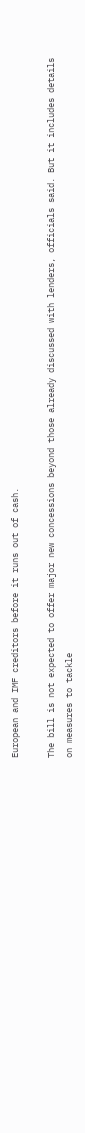European and IMF creditors before it runs out of cash.

The bill is not expected to offer major new concessions beyond those already discussed with lenders, officials said. But it includes details on measures to tackle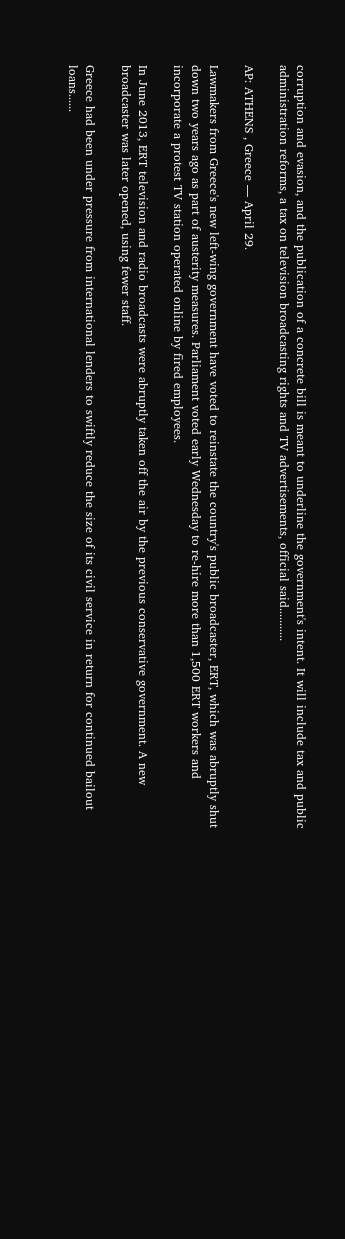corruption and evasion, and the publication of a concrete bill is meant to underline the government's intent. It will include tax and public administration reforms, a tax on television broadcasting rights and TV advertisements, official said...........

AP: ATHENS , Greece — April 29.

Lawmakers from Greece's new left-wing government have voted to reinstate the country's public broadcaster, ERT, which was abruptly shut down two years ago as part of austerity measures. Parliament voted early Wednesday to re-hire more than 1,500 ERT workers and incorporate a protest TV station operated online by fired employees.

In June 2013, ERT television and radio broadcasts were abruptly taken off the air by the previous conservative government. A new broadcaster was later opened, using fewer staff.

Greece had been under pressure from international lenders to swiftly reduce the size of its civil service in return for continued bailout loans......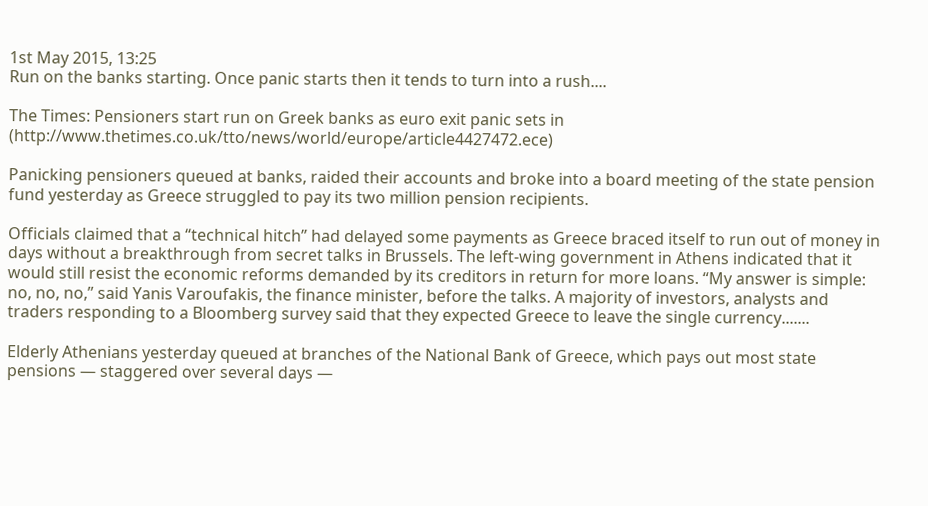1st May 2015, 13:25
Run on the banks starting. Once panic starts then it tends to turn into a rush....

The Times: Pensioners start run on Greek banks as euro exit panic sets in (http://www.thetimes.co.uk/tto/news/world/europe/article4427472.ece)

Panicking pensioners queued at banks, raided their accounts and broke into a board meeting of the state pension fund yesterday as Greece struggled to pay its two million pension recipients.

Officials claimed that a “technical hitch” had delayed some payments as Greece braced itself to run out of money in days without a breakthrough from secret talks in Brussels. The left-wing government in Athens indicated that it would still resist the economic reforms demanded by its creditors in return for more loans. “My answer is simple: no, no, no,” said Yanis Varoufakis, the finance minister, before the talks. A majority of investors, analysts and traders responding to a Bloomberg survey said that they expected Greece to leave the single currency.......

Elderly Athenians yesterday queued at branches of the National Bank of Greece, which pays out most state pensions — staggered over several days —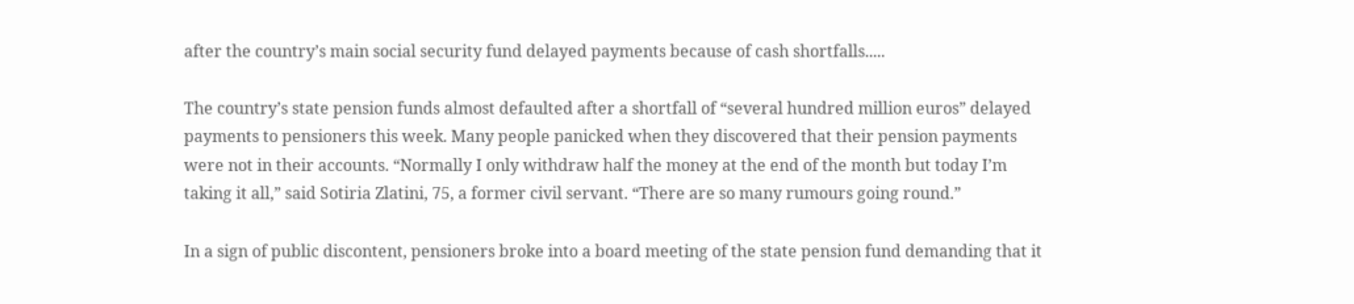after the country’s main social security fund delayed payments because of cash shortfalls.....

The country’s state pension funds almost defaulted after a shortfall of “several hundred million euros” delayed payments to pensioners this week. Many people panicked when they discovered that their pension payments were not in their accounts. “Normally I only withdraw half the money at the end of the month but today I’m taking it all,” said Sotiria Zlatini, 75, a former civil servant. “There are so many rumours going round.”

In a sign of public discontent, pensioners broke into a board meeting of the state pension fund demanding that it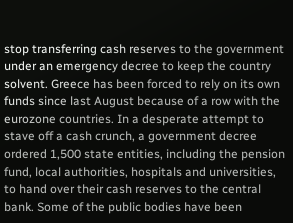stop transferring cash reserves to the government under an emergency decree to keep the country solvent. Greece has been forced to rely on its own funds since last August because of a row with the eurozone countries. In a desperate attempt to stave off a cash crunch, a government decree ordered 1,500 state entities, including the pension fund, local authorities, hospitals and universities, to hand over their cash reserves to the central bank. Some of the public bodies have been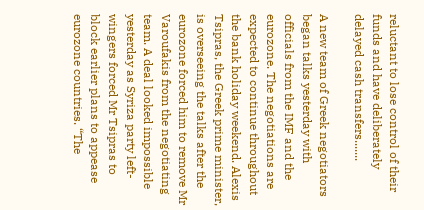reluctant to lose control of their funds and have deliberately delayed cash transfers.......

A new team of Greek negotiators began talks yesterday with officials from the IMF and the eurozone. The negotiations are expected to continue throughout the bank holiday weekend. Alexis Tsipras, the Greek prime minister, is overseeing the talks after the eurozone forced him to remove Mr Varoufakis from the negotiating team. A deal looked impossible yesterday as Syriza party left-wingers forced Mr Tsipras to block earlier plans to appease eurozone countries. “The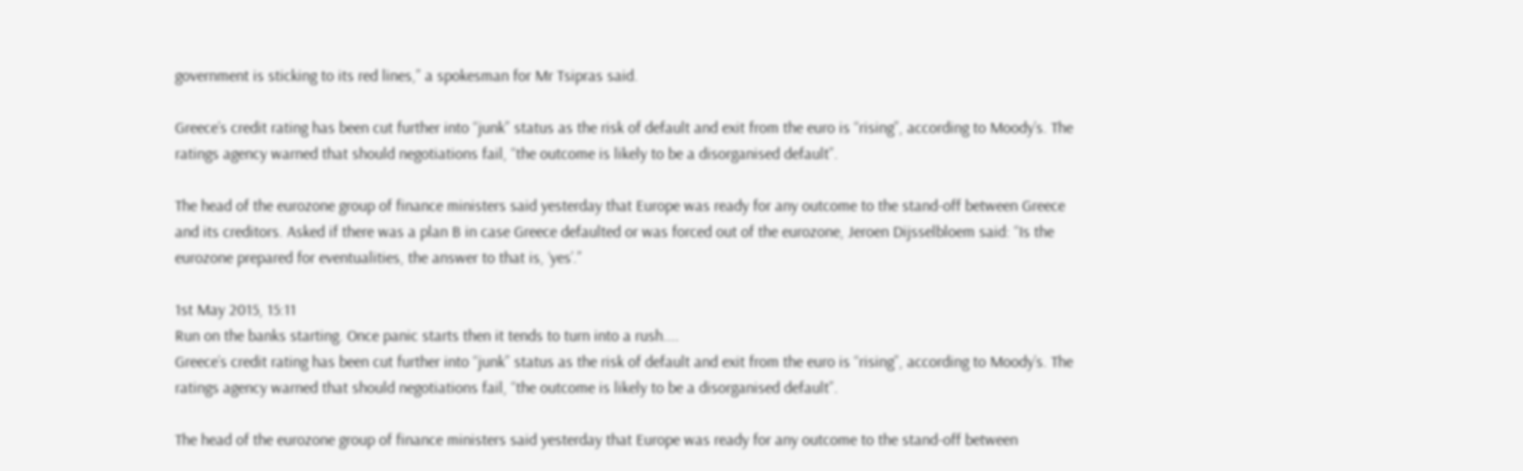government is sticking to its red lines,” a spokesman for Mr Tsipras said.

Greece’s credit rating has been cut further into “junk” status as the risk of default and exit from the euro is “rising”, according to Moody’s. The ratings agency warned that should negotiations fail, “the outcome is likely to be a disorganised default”.

The head of the eurozone group of finance ministers said yesterday that Europe was ready for any outcome to the stand-off between Greece and its creditors. Asked if there was a plan B in case Greece defaulted or was forced out of the eurozone, Jeroen Dijsselbloem said: “Is the eurozone prepared for eventualities, the answer to that is, ‘yes’.”

1st May 2015, 15:11
Run on the banks starting. Once panic starts then it tends to turn into a rush....
Greece’s credit rating has been cut further into “junk” status as the risk of default and exit from the euro is “rising”, according to Moody’s. The ratings agency warned that should negotiations fail, “the outcome is likely to be a disorganised default”.

The head of the eurozone group of finance ministers said yesterday that Europe was ready for any outcome to the stand-off between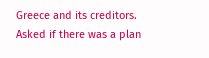Greece and its creditors. Asked if there was a plan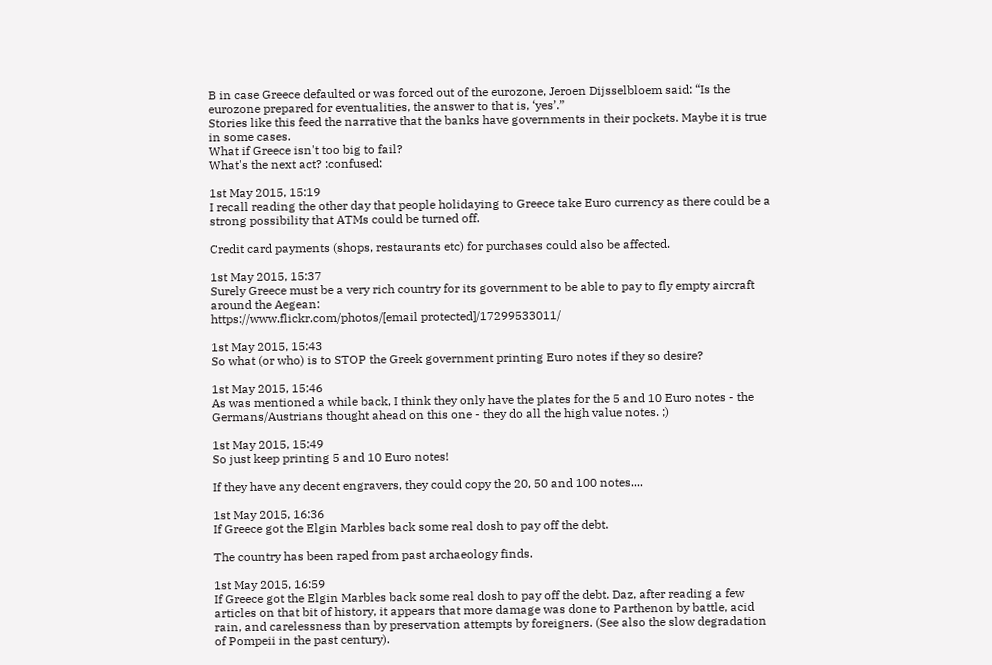B in case Greece defaulted or was forced out of the eurozone, Jeroen Dijsselbloem said: “Is the eurozone prepared for eventualities, the answer to that is, ‘yes’.”
Stories like this feed the narrative that the banks have governments in their pockets. Maybe it is true in some cases.
What if Greece isn't too big to fail?
What's the next act? :confused:

1st May 2015, 15:19
I recall reading the other day that people holidaying to Greece take Euro currency as there could be a strong possibility that ATMs could be turned off.

Credit card payments (shops, restaurants etc) for purchases could also be affected.

1st May 2015, 15:37
Surely Greece must be a very rich country for its government to be able to pay to fly empty aircraft around the Aegean:
https://www.flickr.com/photos/[email protected]/17299533011/

1st May 2015, 15:43
So what (or who) is to STOP the Greek government printing Euro notes if they so desire?

1st May 2015, 15:46
As was mentioned a while back, I think they only have the plates for the 5 and 10 Euro notes - the Germans/Austrians thought ahead on this one - they do all the high value notes. ;)

1st May 2015, 15:49
So just keep printing 5 and 10 Euro notes!

If they have any decent engravers, they could copy the 20, 50 and 100 notes....

1st May 2015, 16:36
If Greece got the Elgin Marbles back some real dosh to pay off the debt.

The country has been raped from past archaeology finds.

1st May 2015, 16:59
If Greece got the Elgin Marbles back some real dosh to pay off the debt. Daz, after reading a few articles on that bit of history, it appears that more damage was done to Parthenon by battle, acid rain, and carelessness than by preservation attempts by foreigners. (See also the slow degradation of Pompeii in the past century).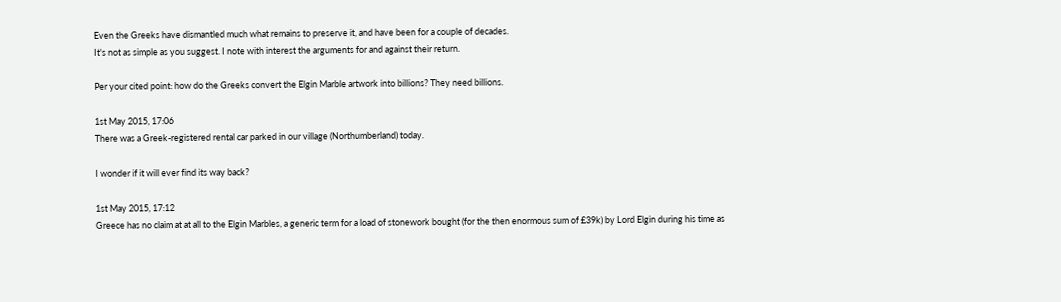Even the Greeks have dismantled much what remains to preserve it, and have been for a couple of decades.
It's not as simple as you suggest. I note with interest the arguments for and against their return.

Per your cited point: how do the Greeks convert the Elgin Marble artwork into billions? They need billions.

1st May 2015, 17:06
There was a Greek-registered rental car parked in our village (Northumberland) today.

I wonder if it will ever find its way back?

1st May 2015, 17:12
Greece has no claim at at all to the Elgin Marbles, a generic term for a load of stonework bought (for the then enormous sum of £39k) by Lord Elgin during his time as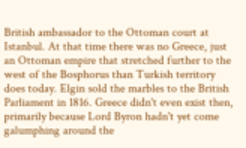British ambassador to the Ottoman court at Istanbul. At that time there was no Greece, just an Ottoman empire that stretched further to the west of the Bosphorus than Turkish territory does today. Elgin sold the marbles to the British Parliament in 1816. Greece didn't even exist then, primarily because Lord Byron hadn't yet come galumphing around the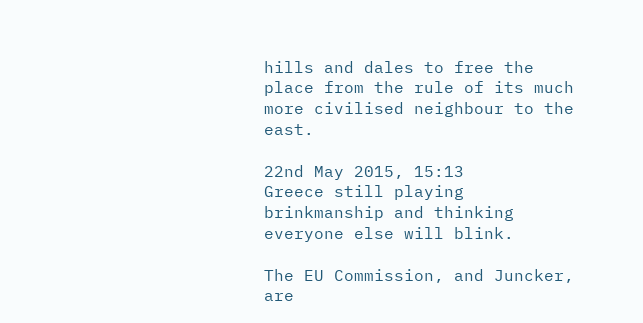hills and dales to free the place from the rule of its much more civilised neighbour to the east.

22nd May 2015, 15:13
Greece still playing brinkmanship and thinking everyone else will blink.

The EU Commission, and Juncker, are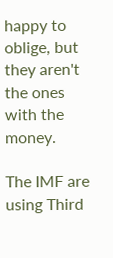happy to oblige, but they aren't the ones with the money.

The IMF are using Third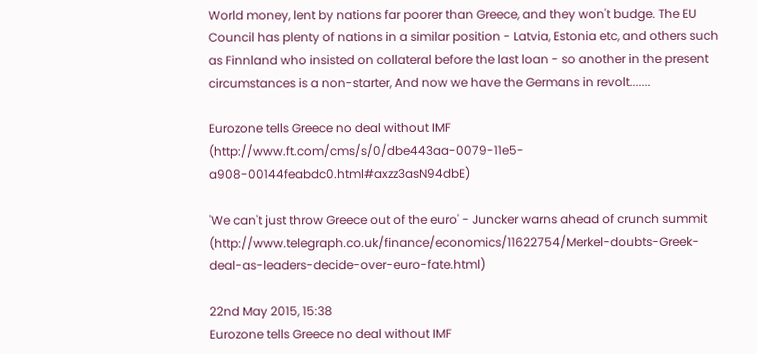World money, lent by nations far poorer than Greece, and they won't budge. The EU Council has plenty of nations in a similar position - Latvia, Estonia etc, and others such as Finnland who insisted on collateral before the last loan - so another in the present circumstances is a non-starter, And now we have the Germans in revolt.......

Eurozone tells Greece no deal without IMF (http://www.ft.com/cms/s/0/dbe443aa-0079-11e5-a908-00144feabdc0.html#axzz3asN94dbE)

'We can't just throw Greece out of the euro' - Juncker warns ahead of crunch summit (http://www.telegraph.co.uk/finance/economics/11622754/Merkel-doubts-Greek-deal-as-leaders-decide-over-euro-fate.html)

22nd May 2015, 15:38
Eurozone tells Greece no deal without IMF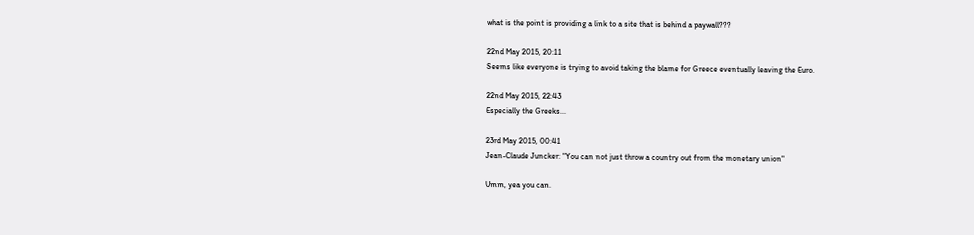what is the point is providing a link to a site that is behind a paywall???

22nd May 2015, 20:11
Seems like everyone is trying to avoid taking the blame for Greece eventually leaving the Euro.

22nd May 2015, 22:43
Especially the Greeks...

23rd May 2015, 00:41
Jean-Claude Juncker: "You can not just throw a country out from the monetary union"

Umm, yea you can.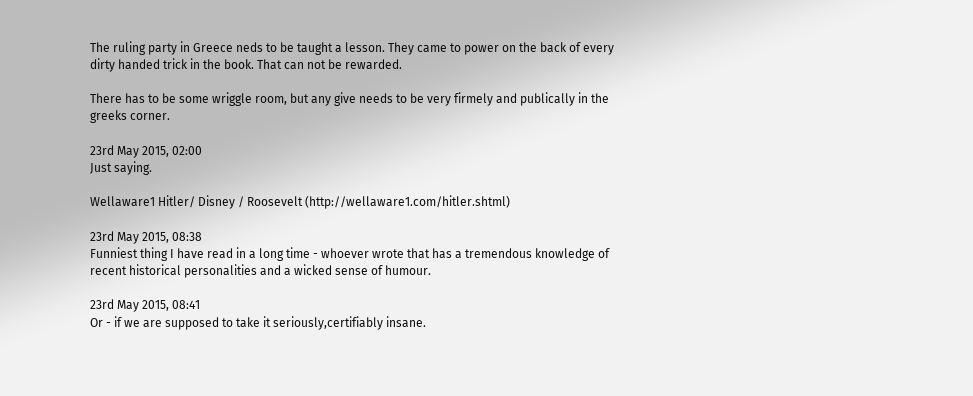The ruling party in Greece neds to be taught a lesson. They came to power on the back of every dirty handed trick in the book. That can not be rewarded.

There has to be some wriggle room, but any give needs to be very firmely and publically in the greeks corner.

23rd May 2015, 02:00
Just saying.

Wellaware1 Hitler/ Disney / Roosevelt (http://wellaware1.com/hitler.shtml)

23rd May 2015, 08:38
Funniest thing I have read in a long time - whoever wrote that has a tremendous knowledge of recent historical personalities and a wicked sense of humour.

23rd May 2015, 08:41
Or - if we are supposed to take it seriously,certifiably insane.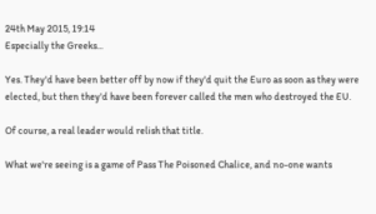24th May 2015, 19:14
Especially the Greeks...

Yes. They'd have been better off by now if they'd quit the Euro as soon as they were elected, but then they'd have been forever called the men who destroyed the EU.

Of course, a real leader would relish that title.

What we're seeing is a game of Pass The Poisoned Chalice, and no-one wants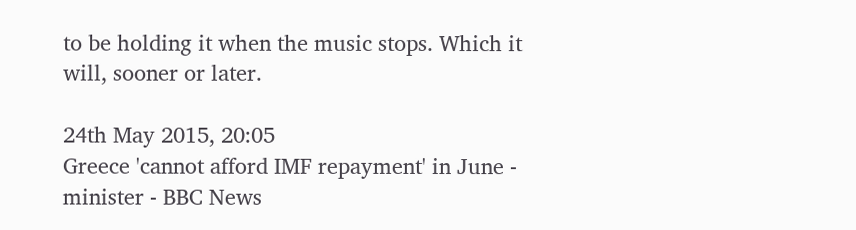to be holding it when the music stops. Which it will, sooner or later.

24th May 2015, 20:05
Greece 'cannot afford IMF repayment' in June - minister - BBC News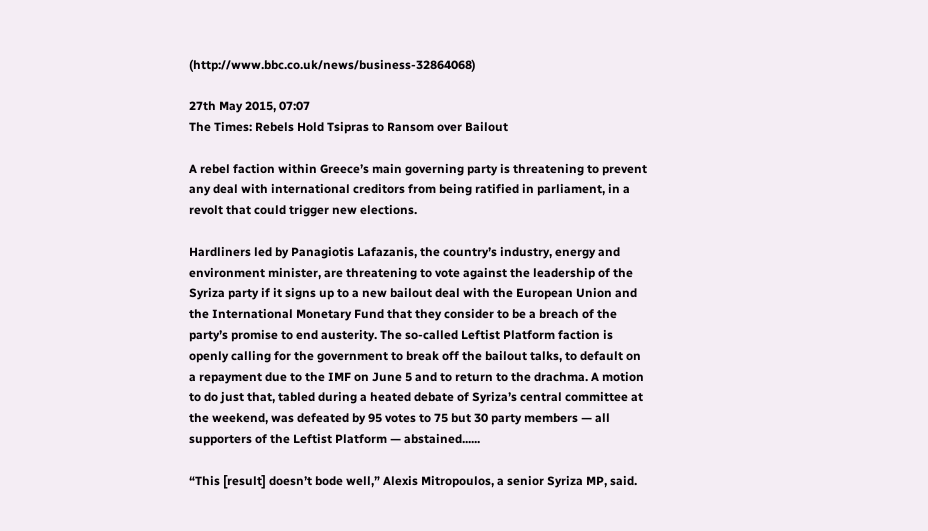(http://www.bbc.co.uk/news/business-32864068)

27th May 2015, 07:07
The Times: Rebels Hold Tsipras to Ransom over Bailout

A rebel faction within Greece’s main governing party is threatening to prevent any deal with international creditors from being ratified in parliament, in a revolt that could trigger new elections.

Hardliners led by Panagiotis Lafazanis, the country’s industry, energy and environment minister, are threatening to vote against the leadership of the Syriza party if it signs up to a new bailout deal with the European Union and the International Monetary Fund that they consider to be a breach of the party’s promise to end austerity. The so-called Leftist Platform faction is openly calling for the government to break off the bailout talks, to default on a repayment due to the IMF on June 5 and to return to the drachma. A motion to do just that, tabled during a heated debate of Syriza’s central committee at the weekend, was defeated by 95 votes to 75 but 30 party members — all supporters of the Leftist Platform — abstained......

“This [result] doesn’t bode well,” Alexis Mitropoulos, a senior Syriza MP, said.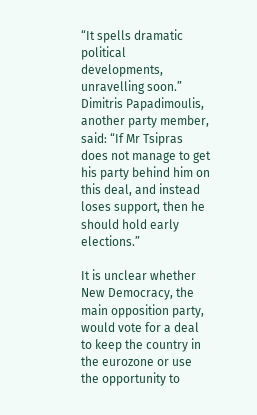“It spells dramatic political developments, unravelling soon.” Dimitris Papadimoulis, another party member, said: “If Mr Tsipras does not manage to get his party behind him on this deal, and instead loses support, then he should hold early elections.”

It is unclear whether New Democracy, the main opposition party, would vote for a deal to keep the country in the eurozone or use the opportunity to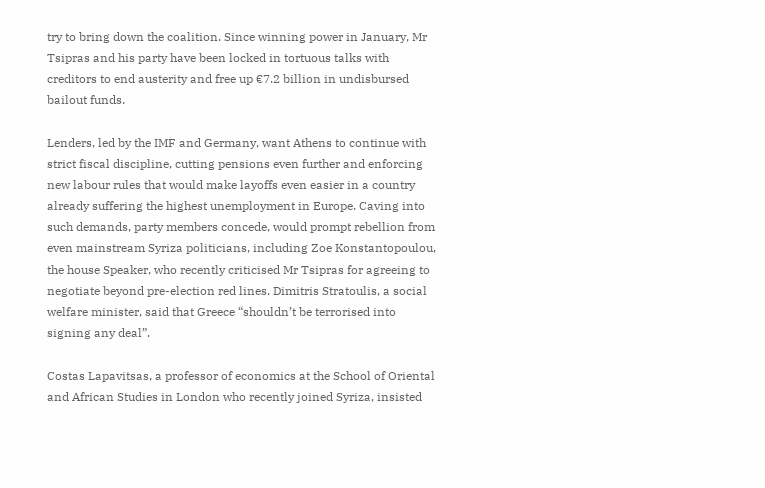try to bring down the coalition. Since winning power in January, Mr Tsipras and his party have been locked in tortuous talks with creditors to end austerity and free up €7.2 billion in undisbursed bailout funds.

Lenders, led by the IMF and Germany, want Athens to continue with strict fiscal discipline, cutting pensions even further and enforcing new labour rules that would make layoffs even easier in a country already suffering the highest unemployment in Europe. Caving into such demands, party members concede, would prompt rebellion from even mainstream Syriza politicians, including Zoe Konstantopoulou, the house Speaker, who recently criticised Mr Tsipras for agreeing to negotiate beyond pre-election red lines. Dimitris Stratoulis, a social welfare minister, said that Greece “shouldn’t be terrorised into signing any deal”.

Costas Lapavitsas, a professor of economics at the School of Oriental and African Studies in London who recently joined Syriza, insisted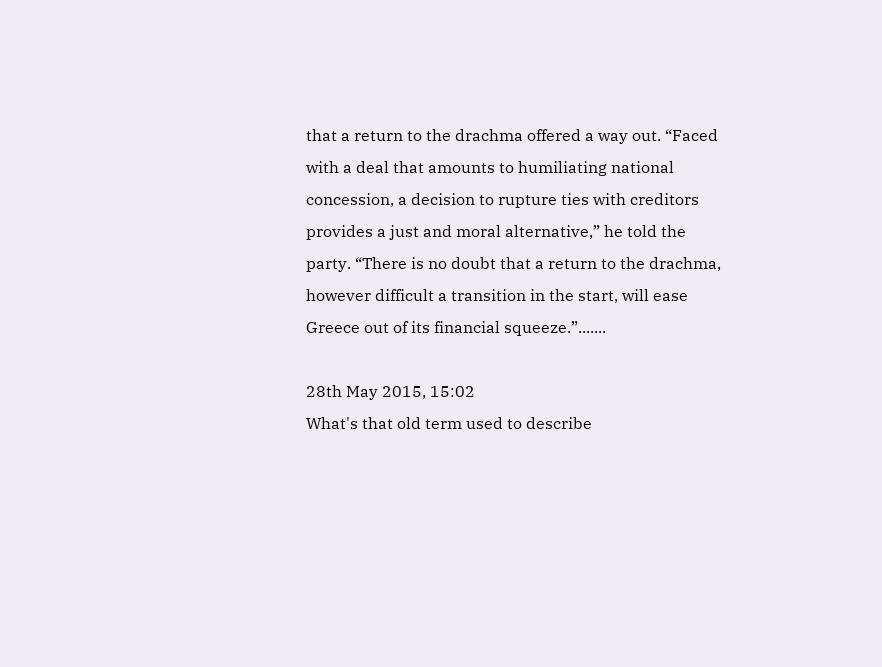that a return to the drachma offered a way out. “Faced with a deal that amounts to humiliating national concession, a decision to rupture ties with creditors provides a just and moral alternative,” he told the party. “There is no doubt that a return to the drachma, however difficult a transition in the start, will ease Greece out of its financial squeeze.”.......

28th May 2015, 15:02
What's that old term used to describe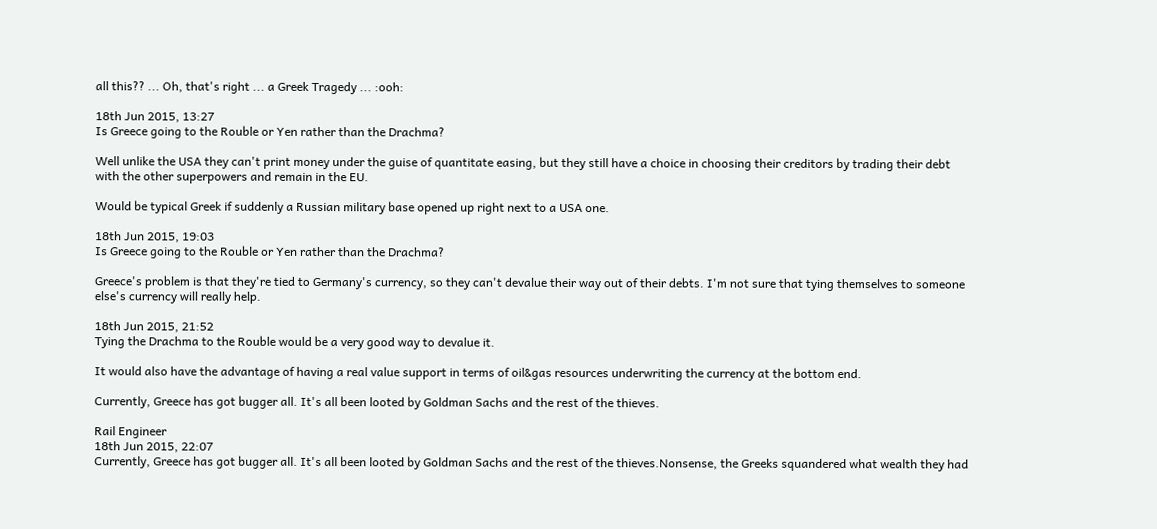all this?? ... Oh, that's right ... a Greek Tragedy ... :ooh:

18th Jun 2015, 13:27
Is Greece going to the Rouble or Yen rather than the Drachma?

Well unlike the USA they can't print money under the guise of quantitate easing, but they still have a choice in choosing their creditors by trading their debt with the other superpowers and remain in the EU.

Would be typical Greek if suddenly a Russian military base opened up right next to a USA one.

18th Jun 2015, 19:03
Is Greece going to the Rouble or Yen rather than the Drachma?

Greece's problem is that they're tied to Germany's currency, so they can't devalue their way out of their debts. I'm not sure that tying themselves to someone else's currency will really help.

18th Jun 2015, 21:52
Tying the Drachma to the Rouble would be a very good way to devalue it.

It would also have the advantage of having a real value support in terms of oil&gas resources underwriting the currency at the bottom end.

Currently, Greece has got bugger all. It's all been looted by Goldman Sachs and the rest of the thieves.

Rail Engineer
18th Jun 2015, 22:07
Currently, Greece has got bugger all. It's all been looted by Goldman Sachs and the rest of the thieves.Nonsense, the Greeks squandered what wealth they had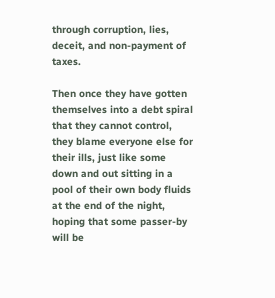through corruption, lies, deceit, and non-payment of taxes.

Then once they have gotten themselves into a debt spiral that they cannot control, they blame everyone else for their ills, just like some down and out sitting in a pool of their own body fluids at the end of the night, hoping that some passer-by will be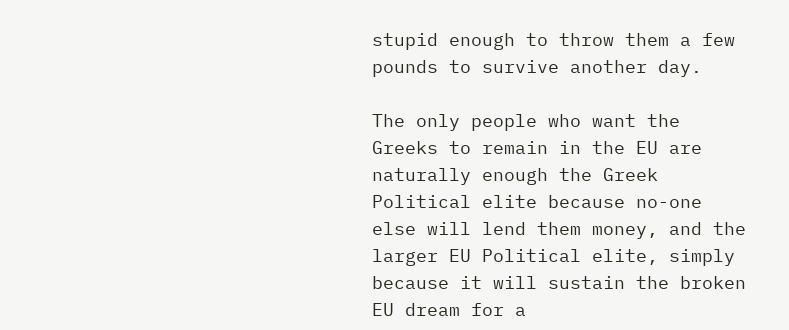stupid enough to throw them a few pounds to survive another day.

The only people who want the Greeks to remain in the EU are naturally enough the Greek Political elite because no-one else will lend them money, and the larger EU Political elite, simply because it will sustain the broken EU dream for a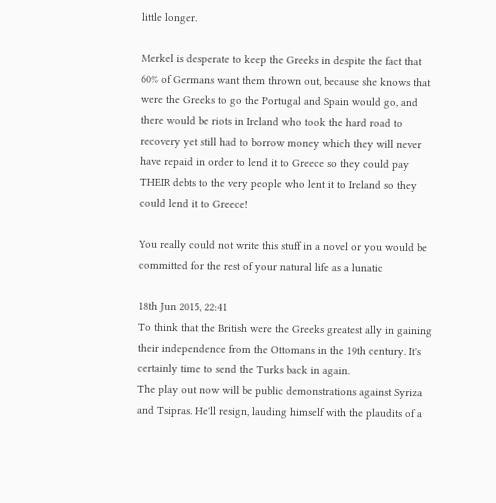little longer.

Merkel is desperate to keep the Greeks in despite the fact that 60% of Germans want them thrown out, because she knows that were the Greeks to go the Portugal and Spain would go, and there would be riots in Ireland who took the hard road to recovery yet still had to borrow money which they will never have repaid in order to lend it to Greece so they could pay THEIR debts to the very people who lent it to Ireland so they could lend it to Greece!

You really could not write this stuff in a novel or you would be committed for the rest of your natural life as a lunatic

18th Jun 2015, 22:41
To think that the British were the Greeks greatest ally in gaining their independence from the Ottomans in the 19th century. It's certainly time to send the Turks back in again.
The play out now will be public demonstrations against Syriza and Tsipras. He'll resign, lauding himself with the plaudits of a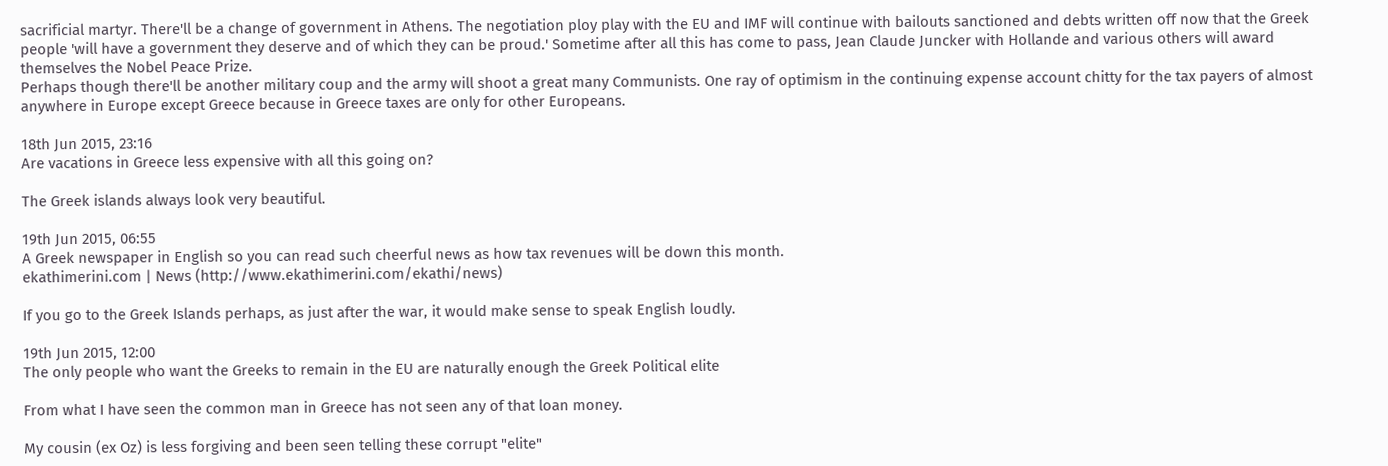sacrificial martyr. There'll be a change of government in Athens. The negotiation ploy play with the EU and IMF will continue with bailouts sanctioned and debts written off now that the Greek people 'will have a government they deserve and of which they can be proud.' Sometime after all this has come to pass, Jean Claude Juncker with Hollande and various others will award themselves the Nobel Peace Prize.
Perhaps though there'll be another military coup and the army will shoot a great many Communists. One ray of optimism in the continuing expense account chitty for the tax payers of almost anywhere in Europe except Greece because in Greece taxes are only for other Europeans.

18th Jun 2015, 23:16
Are vacations in Greece less expensive with all this going on?

The Greek islands always look very beautiful.

19th Jun 2015, 06:55
A Greek newspaper in English so you can read such cheerful news as how tax revenues will be down this month.
ekathimerini.com | News (http://www.ekathimerini.com/ekathi/news)

If you go to the Greek Islands perhaps, as just after the war, it would make sense to speak English loudly.

19th Jun 2015, 12:00
The only people who want the Greeks to remain in the EU are naturally enough the Greek Political elite

From what I have seen the common man in Greece has not seen any of that loan money.

My cousin (ex Oz) is less forgiving and been seen telling these corrupt "elite"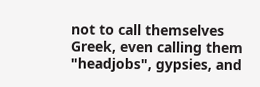not to call themselves Greek, even calling them "headjobs", gypsies, and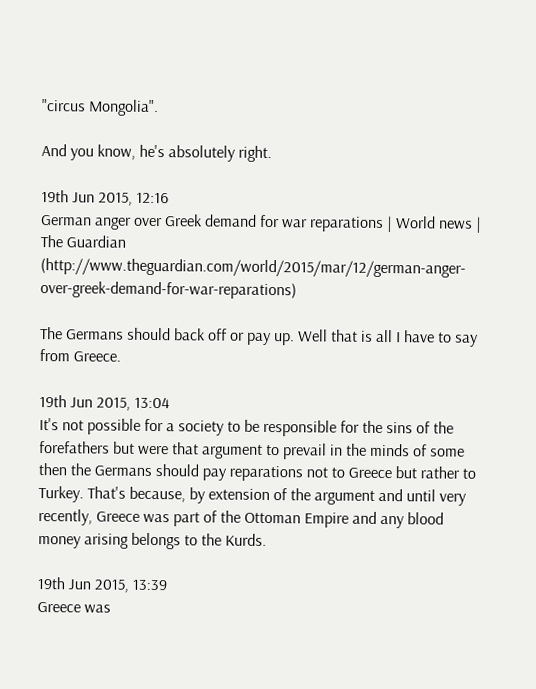"circus Mongolia".

And you know, he's absolutely right.

19th Jun 2015, 12:16
German anger over Greek demand for war reparations | World news | The Guardian (http://www.theguardian.com/world/2015/mar/12/german-anger-over-greek-demand-for-war-reparations)

The Germans should back off or pay up. Well that is all I have to say from Greece.

19th Jun 2015, 13:04
It's not possible for a society to be responsible for the sins of the forefathers but were that argument to prevail in the minds of some then the Germans should pay reparations not to Greece but rather to Turkey. That's because, by extension of the argument and until very recently, Greece was part of the Ottoman Empire and any blood money arising belongs to the Kurds.

19th Jun 2015, 13:39
Greece was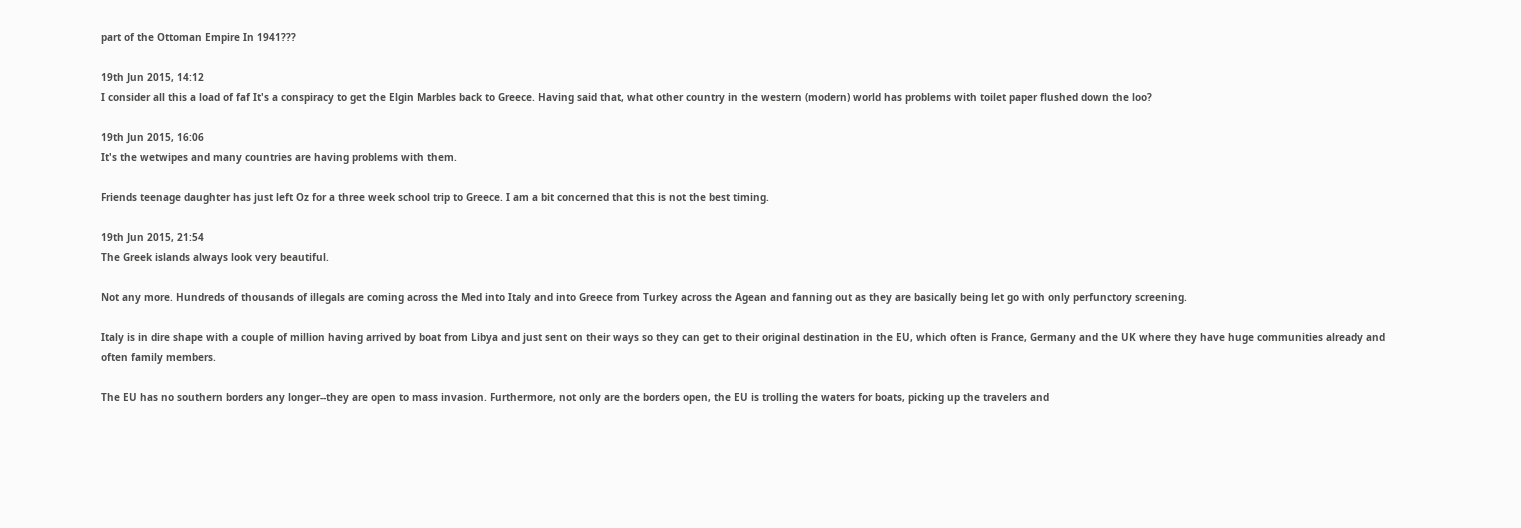part of the Ottoman Empire In 1941???

19th Jun 2015, 14:12
I consider all this a load of faf It's a conspiracy to get the Elgin Marbles back to Greece. Having said that, what other country in the western (modern) world has problems with toilet paper flushed down the loo?

19th Jun 2015, 16:06
It's the wetwipes and many countries are having problems with them.

Friends teenage daughter has just left Oz for a three week school trip to Greece. I am a bit concerned that this is not the best timing.

19th Jun 2015, 21:54
The Greek islands always look very beautiful.

Not any more. Hundreds of thousands of illegals are coming across the Med into Italy and into Greece from Turkey across the Agean and fanning out as they are basically being let go with only perfunctory screening.

Italy is in dire shape with a couple of million having arrived by boat from Libya and just sent on their ways so they can get to their original destination in the EU, which often is France, Germany and the UK where they have huge communities already and often family members.

The EU has no southern borders any longer--they are open to mass invasion. Furthermore, not only are the borders open, the EU is trolling the waters for boats, picking up the travelers and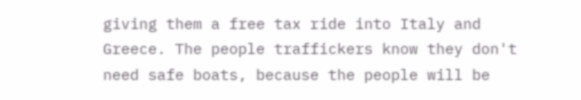giving them a free tax ride into Italy and Greece. The people traffickers know they don't need safe boats, because the people will be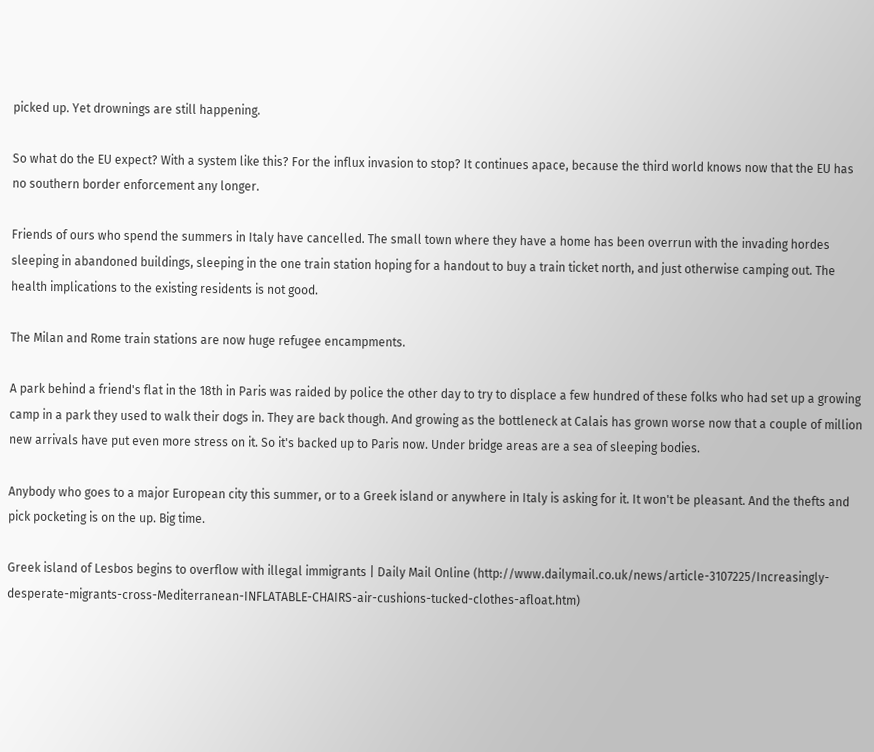picked up. Yet drownings are still happening.

So what do the EU expect? With a system like this? For the influx invasion to stop? It continues apace, because the third world knows now that the EU has no southern border enforcement any longer.

Friends of ours who spend the summers in Italy have cancelled. The small town where they have a home has been overrun with the invading hordes sleeping in abandoned buildings, sleeping in the one train station hoping for a handout to buy a train ticket north, and just otherwise camping out. The health implications to the existing residents is not good.

The Milan and Rome train stations are now huge refugee encampments.

A park behind a friend's flat in the 18th in Paris was raided by police the other day to try to displace a few hundred of these folks who had set up a growing camp in a park they used to walk their dogs in. They are back though. And growing as the bottleneck at Calais has grown worse now that a couple of million new arrivals have put even more stress on it. So it's backed up to Paris now. Under bridge areas are a sea of sleeping bodies.

Anybody who goes to a major European city this summer, or to a Greek island or anywhere in Italy is asking for it. It won't be pleasant. And the thefts and pick pocketing is on the up. Big time.

Greek island of Lesbos begins to overflow with illegal immigrants | Daily Mail Online (http://www.dailymail.co.uk/news/article-3107225/Increasingly-desperate-migrants-cross-Mediterranean-INFLATABLE-CHAIRS-air-cushions-tucked-clothes-afloat.htm)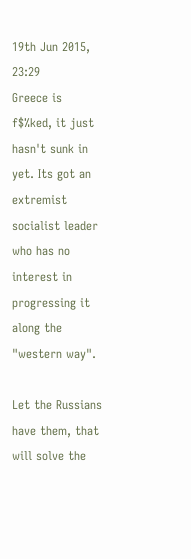19th Jun 2015, 23:29
Greece is f$%ked, it just hasn't sunk in yet. Its got an extremist socialist leader who has no interest in progressing it along the "western way".

Let the Russians have them, that will solve the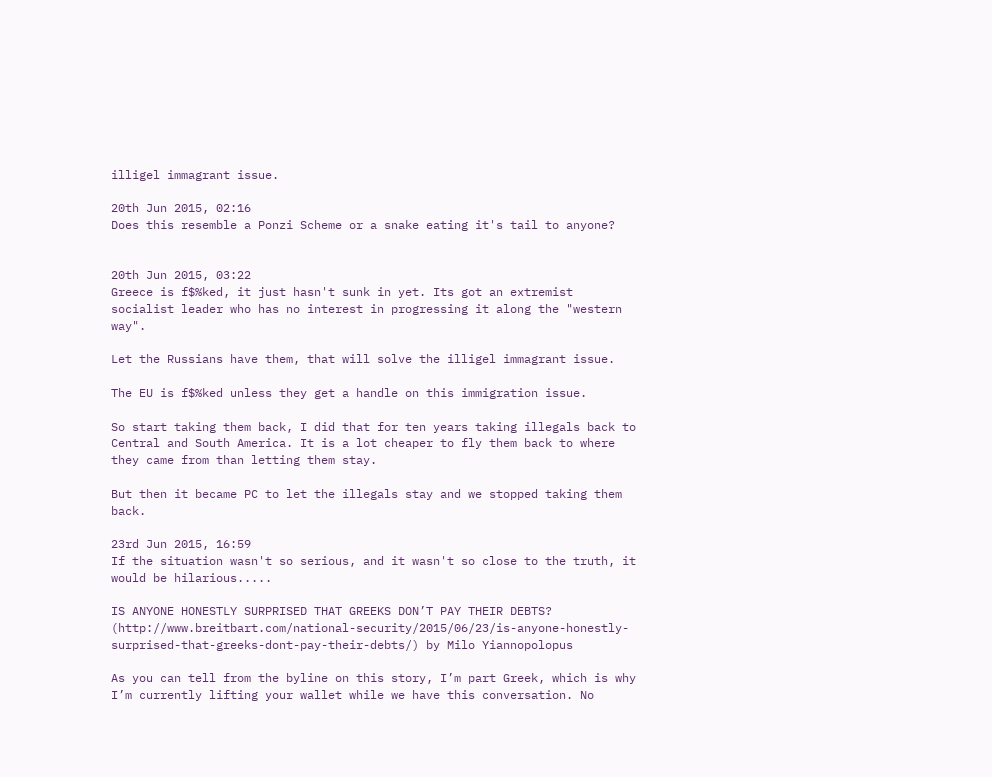illigel immagrant issue.

20th Jun 2015, 02:16
Does this resemble a Ponzi Scheme or a snake eating it's tail to anyone?


20th Jun 2015, 03:22
Greece is f$%ked, it just hasn't sunk in yet. Its got an extremist socialist leader who has no interest in progressing it along the "western way".

Let the Russians have them, that will solve the illigel immagrant issue.

The EU is f$%ked unless they get a handle on this immigration issue.

So start taking them back, I did that for ten years taking illegals back to Central and South America. It is a lot cheaper to fly them back to where they came from than letting them stay.

But then it became PC to let the illegals stay and we stopped taking them back.

23rd Jun 2015, 16:59
If the situation wasn't so serious, and it wasn't so close to the truth, it would be hilarious.....

IS ANYONE HONESTLY SURPRISED THAT GREEKS DON’T PAY THEIR DEBTS? (http://www.breitbart.com/national-security/2015/06/23/is-anyone-honestly-surprised-that-greeks-dont-pay-their-debts/) by Milo Yiannopolopus

As you can tell from the byline on this story, I’m part Greek, which is why I’m currently lifting your wallet while we have this conversation. No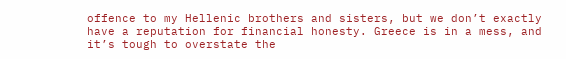offence to my Hellenic brothers and sisters, but we don’t exactly have a reputation for financial honesty. Greece is in a mess, and it’s tough to overstate the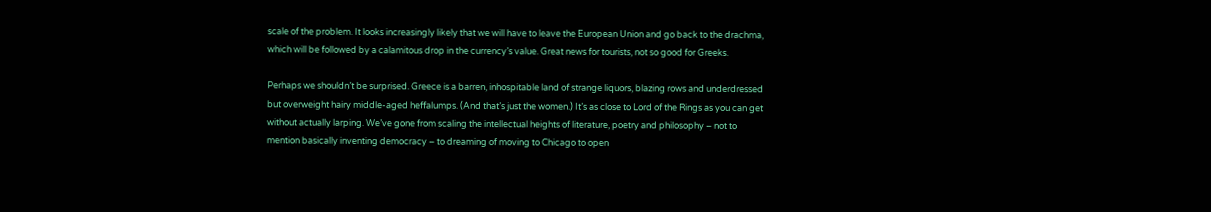scale of the problem. It looks increasingly likely that we will have to leave the European Union and go back to the drachma, which will be followed by a calamitous drop in the currency’s value. Great news for tourists, not so good for Greeks.

Perhaps we shouldn’t be surprised. Greece is a barren, inhospitable land of strange liquors, blazing rows and underdressed but overweight hairy middle-aged heffalumps. (And that’s just the women.) It’s as close to Lord of the Rings as you can get without actually larping. We’ve gone from scaling the intellectual heights of literature, poetry and philosophy – not to mention basically inventing democracy – to dreaming of moving to Chicago to open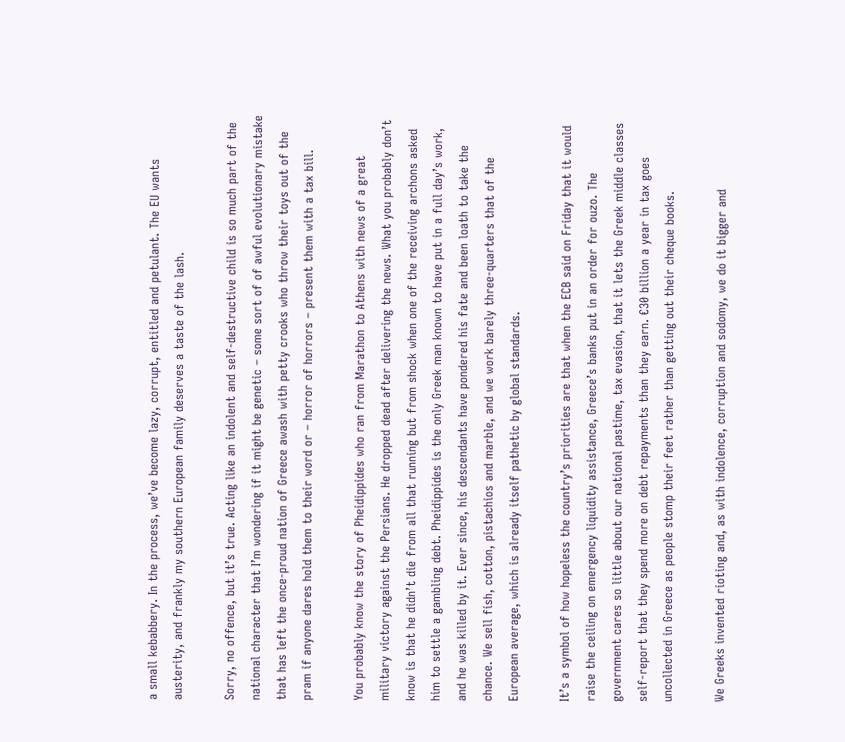a small kebabbery. In the process, we’ve become lazy, corrupt, entitled and petulant. The EU wants austerity, and frankly my southern European family deserves a taste of the lash.

Sorry, no offence, but it’s true. Acting like an indolent and self-destructive child is so much part of the national character that I’m wondering if it might be genetic – some sort of of awful evolutionary mistake that has left the once-proud nation of Greece awash with petty crooks who throw their toys out of the pram if anyone dares hold them to their word or – horror of horrors – present them with a tax bill.

You probably know the story of Pheidippides who ran from Marathon to Athens with news of a great military victory against the Persians. He dropped dead after delivering the news. What you probably don’t know is that he didn’t die from all that running but from shock when one of the receiving archons asked him to settle a gambling debt. Pheidippides is the only Greek man known to have put in a full day’s work, and he was killed by it. Ever since, his descendants have pondered his fate and been loath to take the chance. We sell fish, cotton, pistachios and marble, and we work barely three-quarters that of the European average, which is already itself pathetic by global standards.

It’s a symbol of how hopeless the country’s priorities are that when the ECB said on Friday that it would raise the ceiling on emergency liquidity assistance, Greece’s banks put in an order for ouzo. The government cares so little about our national pastime, tax evasion, that it lets the Greek middle classes self-report that they spend more on debt repayments than they earn. €30 billion a year in tax goes uncollected in Greece as people stomp their feet rather than getting out their cheque books.

We Greeks invented rioting and, as with indolence, corruption and sodomy, we do it bigger and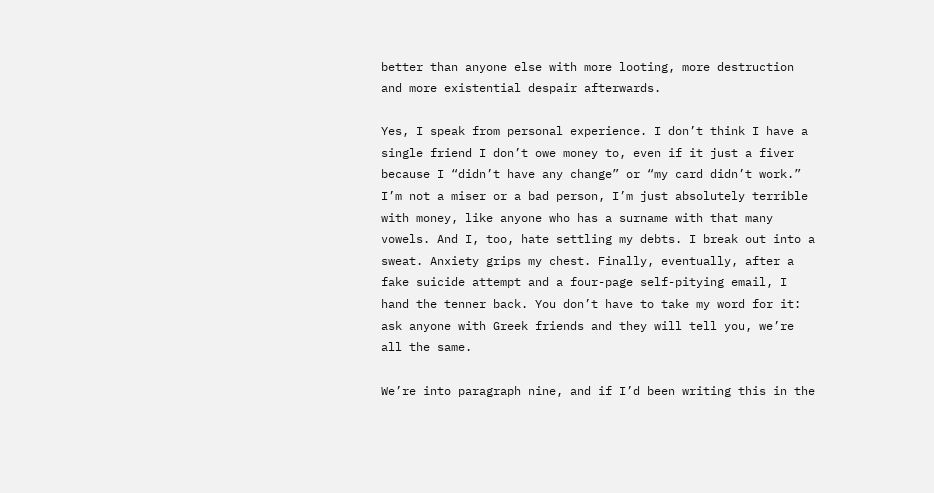better than anyone else with more looting, more destruction and more existential despair afterwards.

Yes, I speak from personal experience. I don’t think I have a single friend I don’t owe money to, even if it just a fiver because I “didn’t have any change” or “my card didn’t work.” I’m not a miser or a bad person, I’m just absolutely terrible with money, like anyone who has a surname with that many vowels. And I, too, hate settling my debts. I break out into a sweat. Anxiety grips my chest. Finally, eventually, after a fake suicide attempt and a four-page self-pitying email, I hand the tenner back. You don’t have to take my word for it: ask anyone with Greek friends and they will tell you, we’re all the same.

We’re into paragraph nine, and if I’d been writing this in the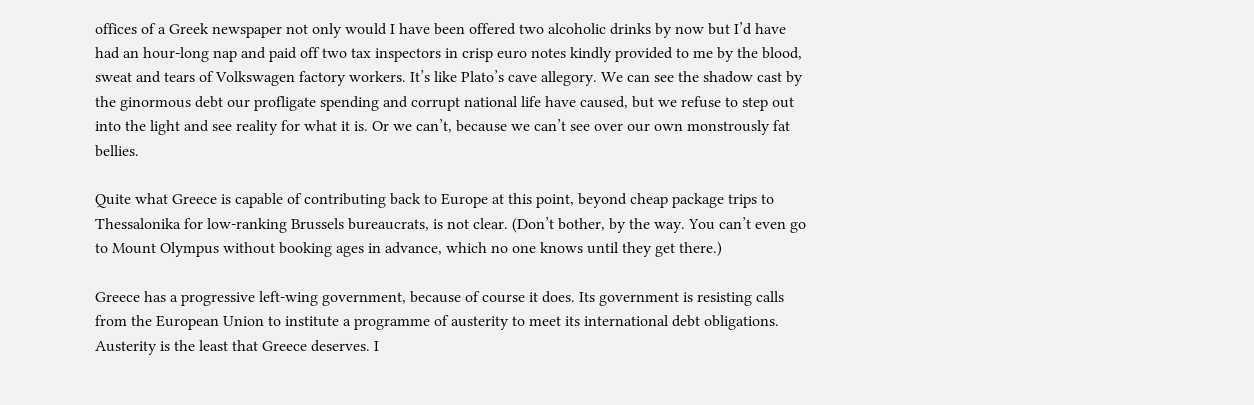offices of a Greek newspaper not only would I have been offered two alcoholic drinks by now but I’d have had an hour-long nap and paid off two tax inspectors in crisp euro notes kindly provided to me by the blood, sweat and tears of Volkswagen factory workers. It’s like Plato’s cave allegory. We can see the shadow cast by the ginormous debt our profligate spending and corrupt national life have caused, but we refuse to step out into the light and see reality for what it is. Or we can’t, because we can’t see over our own monstrously fat bellies.

Quite what Greece is capable of contributing back to Europe at this point, beyond cheap package trips to Thessalonika for low-ranking Brussels bureaucrats, is not clear. (Don’t bother, by the way. You can’t even go to Mount Olympus without booking ages in advance, which no one knows until they get there.)

Greece has a progressive left-wing government, because of course it does. Its government is resisting calls from the European Union to institute a programme of austerity to meet its international debt obligations. Austerity is the least that Greece deserves. I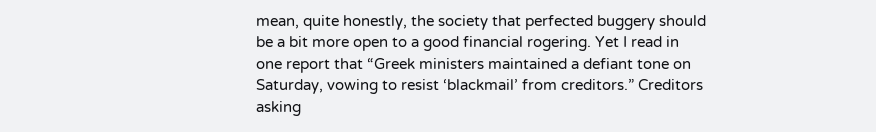mean, quite honestly, the society that perfected buggery should be a bit more open to a good financial rogering. Yet I read in one report that “Greek ministers maintained a defiant tone on Saturday, vowing to resist ‘blackmail’ from creditors.” Creditors asking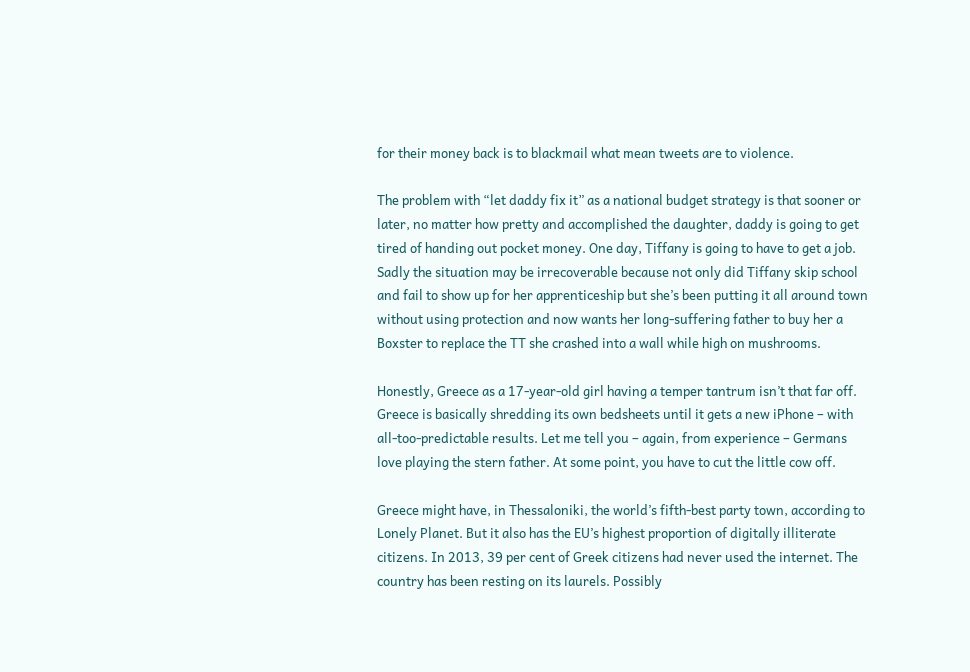for their money back is to blackmail what mean tweets are to violence.

The problem with “let daddy fix it” as a national budget strategy is that sooner or later, no matter how pretty and accomplished the daughter, daddy is going to get tired of handing out pocket money. One day, Tiffany is going to have to get a job. Sadly the situation may be irrecoverable because not only did Tiffany skip school and fail to show up for her apprenticeship but she’s been putting it all around town without using protection and now wants her long-suffering father to buy her a Boxster to replace the TT she crashed into a wall while high on mushrooms.

Honestly, Greece as a 17-year-old girl having a temper tantrum isn’t that far off. Greece is basically shredding its own bedsheets until it gets a new iPhone – with all-too-predictable results. Let me tell you – again, from experience – Germans love playing the stern father. At some point, you have to cut the little cow off.

Greece might have, in Thessaloniki, the world’s fifth-best party town, according to Lonely Planet. But it also has the EU’s highest proportion of digitally illiterate citizens. In 2013, 39 per cent of Greek citizens had never used the internet. The country has been resting on its laurels. Possibly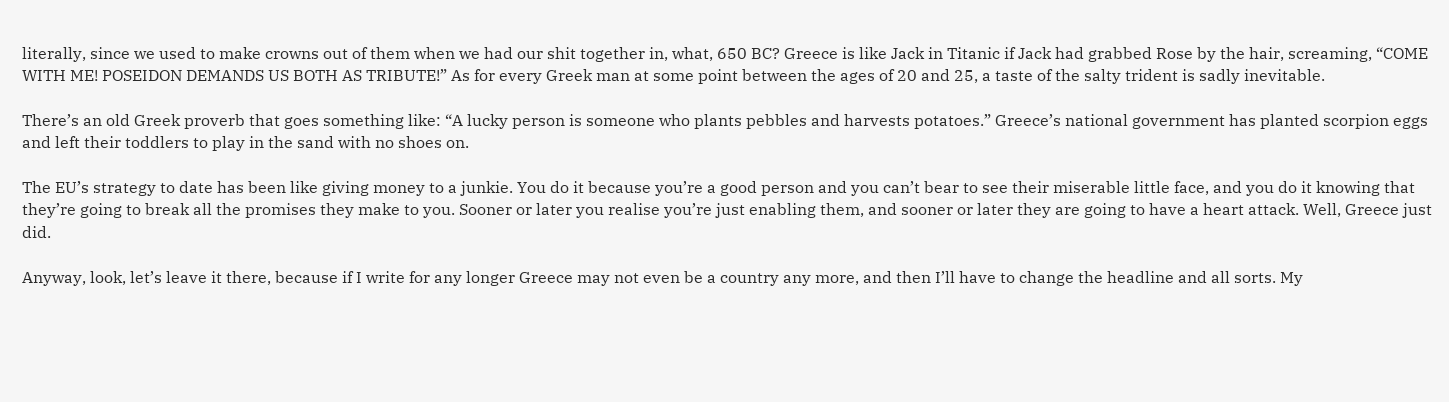literally, since we used to make crowns out of them when we had our shit together in, what, 650 BC? Greece is like Jack in Titanic if Jack had grabbed Rose by the hair, screaming, “COME WITH ME! POSEIDON DEMANDS US BOTH AS TRIBUTE!” As for every Greek man at some point between the ages of 20 and 25, a taste of the salty trident is sadly inevitable.

There’s an old Greek proverb that goes something like: “A lucky person is someone who plants pebbles and harvests potatoes.” Greece’s national government has planted scorpion eggs and left their toddlers to play in the sand with no shoes on.

The EU’s strategy to date has been like giving money to a junkie. You do it because you’re a good person and you can’t bear to see their miserable little face, and you do it knowing that they’re going to break all the promises they make to you. Sooner or later you realise you’re just enabling them, and sooner or later they are going to have a heart attack. Well, Greece just did.

Anyway, look, let’s leave it there, because if I write for any longer Greece may not even be a country any more, and then I’ll have to change the headline and all sorts. My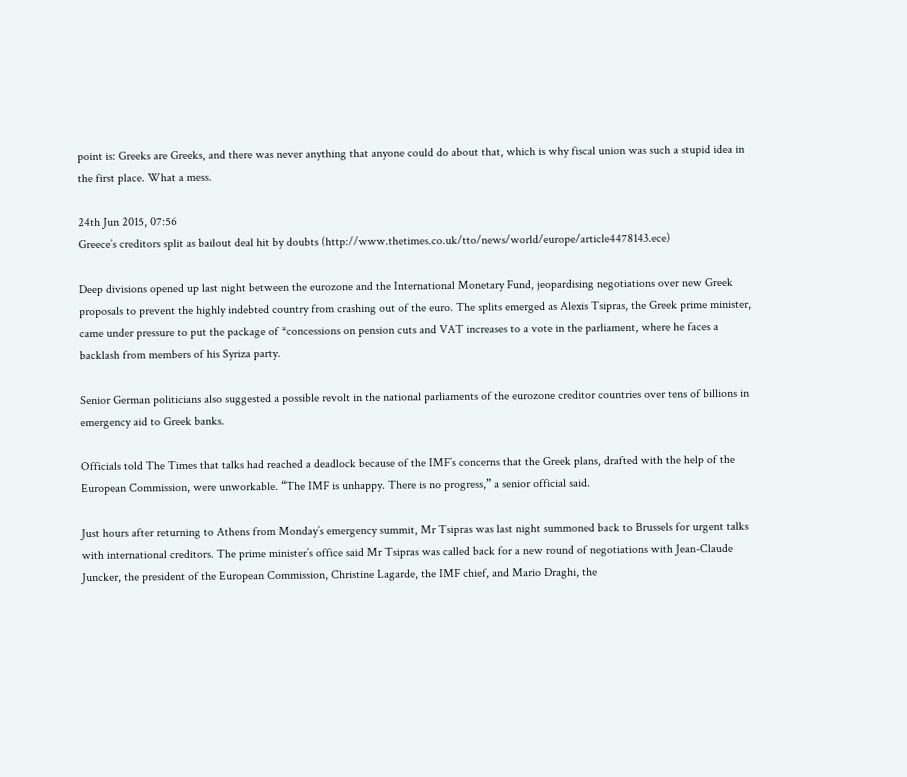point is: Greeks are Greeks, and there was never anything that anyone could do about that, which is why fiscal union was such a stupid idea in the first place. What a mess.

24th Jun 2015, 07:56
Greece’s creditors split as bailout deal hit by doubts (http://www.thetimes.co.uk/tto/news/world/europe/article4478143.ece)

Deep divisions opened up last night between the eurozone and the International Monetary Fund, jeopardising negotiations over new Greek proposals to prevent the highly indebted country from crashing out of the euro. The splits emerged as Alexis Tsipras, the Greek prime minister, came under pressure to put the package of *concessions on pension cuts and VAT increases to a vote in the parliament, where he faces a backlash from members of his Syriza party.

Senior German politicians also suggested a possible revolt in the national parliaments of the eurozone creditor countries over tens of billions in emergency aid to Greek banks.

Officials told The Times that talks had reached a deadlock because of the IMF’s concerns that the Greek plans, drafted with the help of the European Commission, were unworkable. “The IMF is unhappy. There is no progress,” a senior official said.

Just hours after returning to Athens from Monday’s emergency summit, Mr Tsipras was last night summoned back to Brussels for urgent talks with international creditors. The prime minister’s office said Mr Tsipras was called back for a new round of negotiations with Jean-Claude Juncker, the president of the European Commission, Christine Lagarde, the IMF chief, and Mario Draghi, the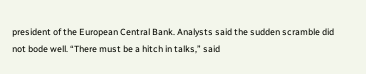president of the European Central Bank. Analysts said the sudden scramble did not bode well. “There must be a hitch in talks,” said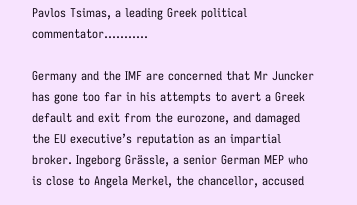Pavlos Tsimas, a leading Greek political commentator...........

Germany and the IMF are concerned that Mr Juncker has gone too far in his attempts to avert a Greek default and exit from the eurozone, and damaged the EU executive’s reputation as an impartial broker. Ingeborg Grässle, a senior German MEP who is close to Angela Merkel, the chancellor, accused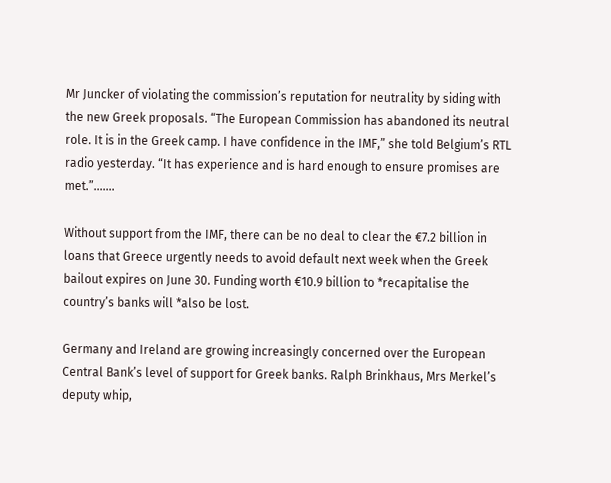Mr Juncker of violating the commission’s reputation for neutrality by siding with the new Greek proposals. “The European Commission has abandoned its neutral role. It is in the Greek camp. I have confidence in the IMF,” she told Belgium’s RTL radio yesterday. “It has experience and is hard enough to ensure promises are met.”.......

Without support from the IMF, there can be no deal to clear the €7.2 billion in loans that Greece urgently needs to avoid default next week when the Greek bailout expires on June 30. Funding worth €10.9 billion to *recapitalise the country’s banks will *also be lost.

Germany and Ireland are growing increasingly concerned over the European Central Bank’s level of support for Greek banks. Ralph Brinkhaus, Mrs Merkel’s deputy whip,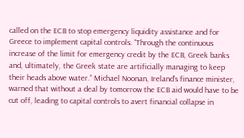called on the ECB to stop emergency liquidity assistance and for Greece to implement capital controls. “Through the continuous increase of the limit for emergency credit by the ECB, Greek banks and, ultimately, the Greek state are artificially managing to keep their heads above water.” Michael Noonan, Ireland’s finance minister, warned that without a deal by tomorrow the ECB aid would have to be cut off, leading to capital controls to avert financial collapse in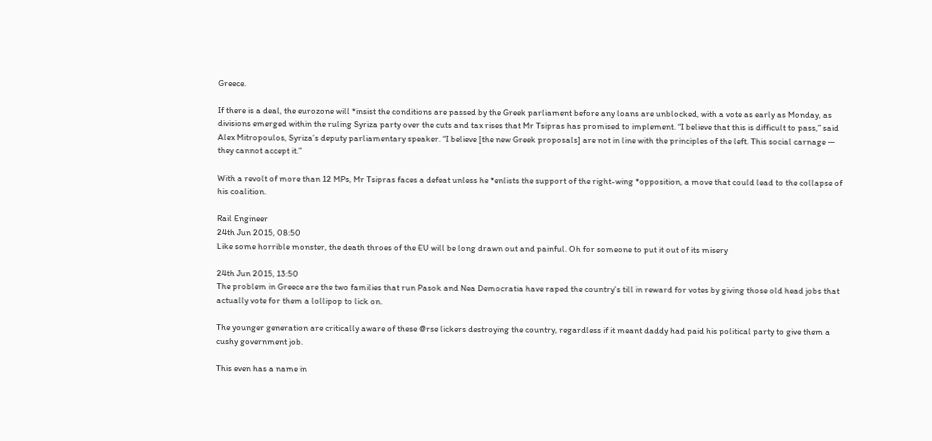Greece.

If there is a deal, the eurozone will *insist the conditions are passed by the Greek parliament before any loans are unblocked, with a vote as early as Monday, as divisions emerged within the ruling Syriza party over the cuts and tax rises that Mr Tsipras has promised to implement. “I believe that this is difficult to pass,” said Alex Mitropoulos, Syriza’s deputy parliamentary speaker. “I believe [the new Greek proposals] are not in line with the principles of the left. This social carnage — they cannot accept it.”

With a revolt of more than 12 MPs, Mr Tsipras faces a defeat unless he *enlists the support of the right-wing *opposition, a move that could lead to the collapse of his coalition.

Rail Engineer
24th Jun 2015, 08:50
Like some horrible monster, the death throes of the EU will be long drawn out and painful. Oh for someone to put it out of its misery

24th Jun 2015, 13:50
The problem in Greece are the two families that run Pasok and Nea Democratia have raped the country's till in reward for votes by giving those old head jobs that actually vote for them a lollipop to lick on.

The younger generation are critically aware of these @rse lickers destroying the country, regardless if it meant daddy had paid his political party to give them a cushy government job.

This even has a name in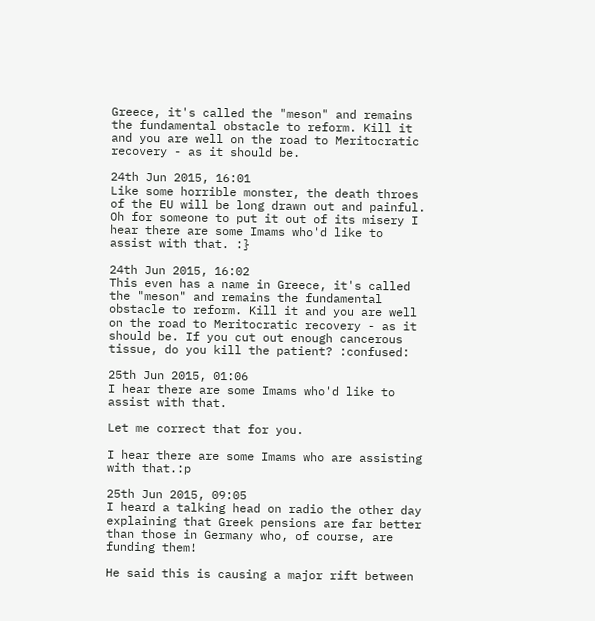Greece, it's called the "meson" and remains the fundamental obstacle to reform. Kill it and you are well on the road to Meritocratic recovery - as it should be.

24th Jun 2015, 16:01
Like some horrible monster, the death throes of the EU will be long drawn out and painful. Oh for someone to put it out of its misery I hear there are some Imams who'd like to assist with that. :}

24th Jun 2015, 16:02
This even has a name in Greece, it's called the "meson" and remains the fundamental obstacle to reform. Kill it and you are well on the road to Meritocratic recovery - as it should be. If you cut out enough cancerous tissue, do you kill the patient? :confused:

25th Jun 2015, 01:06
I hear there are some Imams who'd like to assist with that.

Let me correct that for you.

I hear there are some Imams who are assisting with that.:p

25th Jun 2015, 09:05
I heard a talking head on radio the other day explaining that Greek pensions are far better than those in Germany who, of course, are funding them!

He said this is causing a major rift between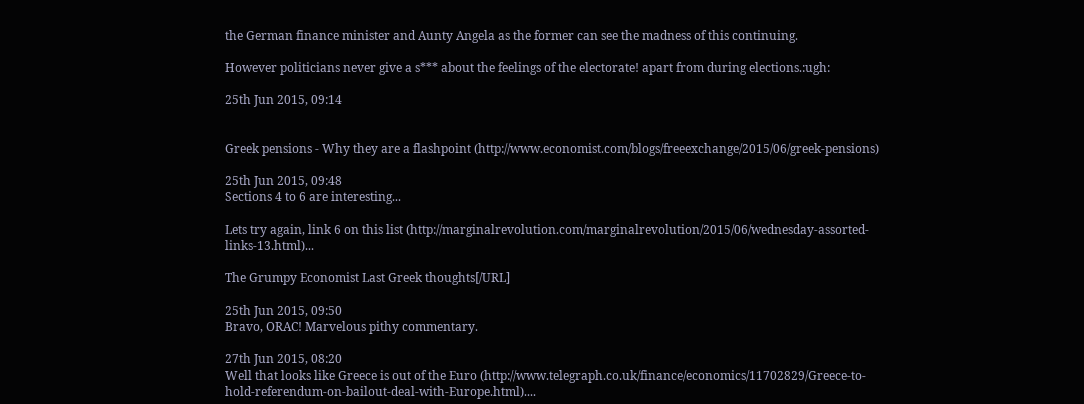the German finance minister and Aunty Angela as the former can see the madness of this continuing.

However politicians never give a s*** about the feelings of the electorate! apart from during elections.:ugh:

25th Jun 2015, 09:14


Greek pensions - Why they are a flashpoint (http://www.economist.com/blogs/freeexchange/2015/06/greek-pensions)

25th Jun 2015, 09:48
Sections 4 to 6 are interesting...

Lets try again, link 6 on this list (http://marginalrevolution.com/marginalrevolution/2015/06/wednesday-assorted-links-13.html)...

The Grumpy Economist Last Greek thoughts[/URL]

25th Jun 2015, 09:50
Bravo, ORAC! Marvelous pithy commentary.

27th Jun 2015, 08:20
Well that looks like Greece is out of the Euro (http://www.telegraph.co.uk/finance/economics/11702829/Greece-to-hold-referendum-on-bailout-deal-with-Europe.html)....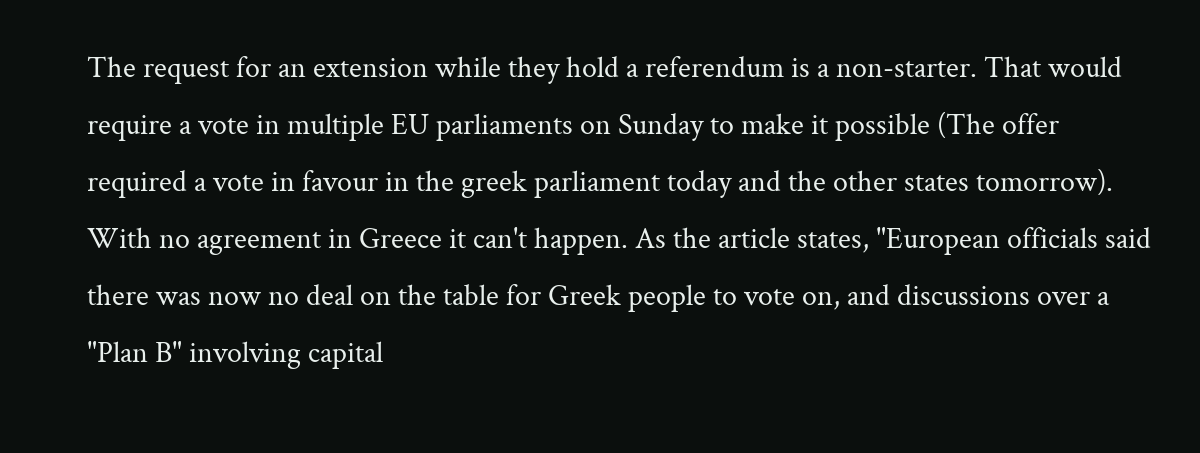The request for an extension while they hold a referendum is a non-starter. That would require a vote in multiple EU parliaments on Sunday to make it possible (The offer required a vote in favour in the greek parliament today and the other states tomorrow). With no agreement in Greece it can't happen. As the article states, "European officials said there was now no deal on the table for Greek people to vote on, and discussions over a "Plan B" involving capital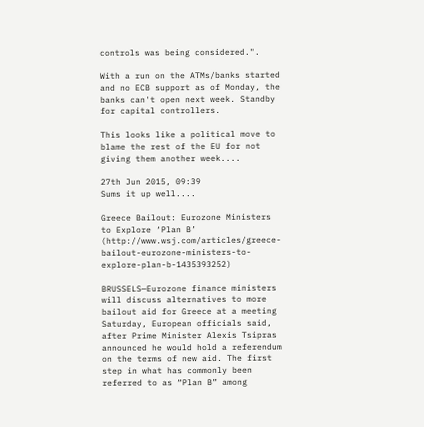controls was being considered.".

With a run on the ATMs/banks started and no ECB support as of Monday, the banks can't open next week. Standby for capital controllers.

This looks like a political move to blame the rest of the EU for not giving them another week....

27th Jun 2015, 09:39
Sums it up well....

Greece Bailout: Eurozone Ministers to Explore ‘Plan B’ (http://www.wsj.com/articles/greece-bailout-eurozone-ministers-to-explore-plan-b-1435393252)

BRUSSELS—Eurozone finance ministers will discuss alternatives to more bailout aid for Greece at a meeting Saturday, European officials said, after Prime Minister Alexis Tsipras announced he would hold a referendum on the terms of new aid. The first step in what has commonly been referred to as “Plan B” among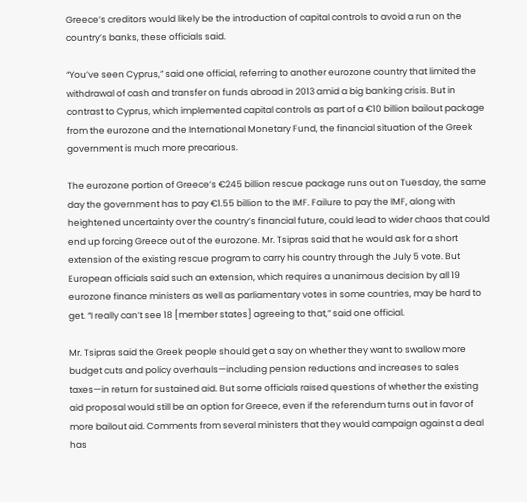Greece’s creditors would likely be the introduction of capital controls to avoid a run on the country’s banks, these officials said.

“You’ve seen Cyprus,” said one official, referring to another eurozone country that limited the withdrawal of cash and transfer on funds abroad in 2013 amid a big banking crisis. But in contrast to Cyprus, which implemented capital controls as part of a €10 billion bailout package from the eurozone and the International Monetary Fund, the financial situation of the Greek government is much more precarious.

The eurozone portion of Greece’s €245 billion rescue package runs out on Tuesday, the same day the government has to pay €1.55 billion to the IMF. Failure to pay the IMF, along with heightened uncertainty over the country’s financial future, could lead to wider chaos that could end up forcing Greece out of the eurozone. Mr. Tsipras said that he would ask for a short extension of the existing rescue program to carry his country through the July 5 vote. But European officials said such an extension, which requires a unanimous decision by all 19 eurozone finance ministers as well as parliamentary votes in some countries, may be hard to get. “I really can’t see 18 [member states] agreeing to that,” said one official.

Mr. Tsipras said the Greek people should get a say on whether they want to swallow more budget cuts and policy overhauls—including pension reductions and increases to sales taxes—in return for sustained aid. But some officials raised questions of whether the existing aid proposal would still be an option for Greece, even if the referendum turns out in favor of more bailout aid. Comments from several ministers that they would campaign against a deal has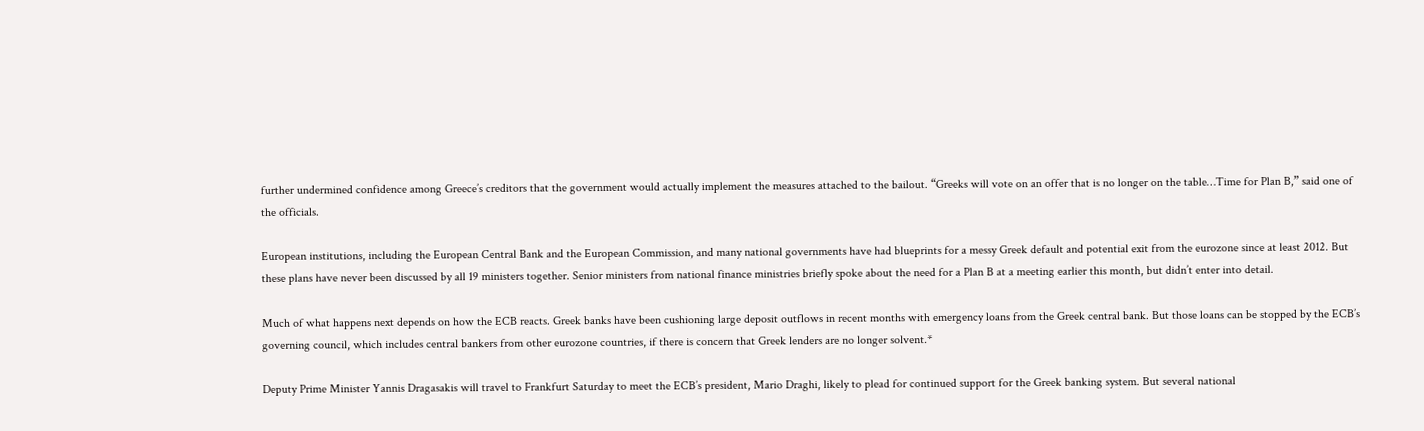further undermined confidence among Greece’s creditors that the government would actually implement the measures attached to the bailout. “Greeks will vote on an offer that is no longer on the table…Time for Plan B,” said one of the officials.

European institutions, including the European Central Bank and the European Commission, and many national governments have had blueprints for a messy Greek default and potential exit from the eurozone since at least 2012. But these plans have never been discussed by all 19 ministers together. Senior ministers from national finance ministries briefly spoke about the need for a Plan B at a meeting earlier this month, but didn’t enter into detail.

Much of what happens next depends on how the ECB reacts. Greek banks have been cushioning large deposit outflows in recent months with emergency loans from the Greek central bank. But those loans can be stopped by the ECB’s governing council, which includes central bankers from other eurozone countries, if there is concern that Greek lenders are no longer solvent.*

Deputy Prime Minister Yannis Dragasakis will travel to Frankfurt Saturday to meet the ECB’s president, Mario Draghi, likely to plead for continued support for the Greek banking system. But several national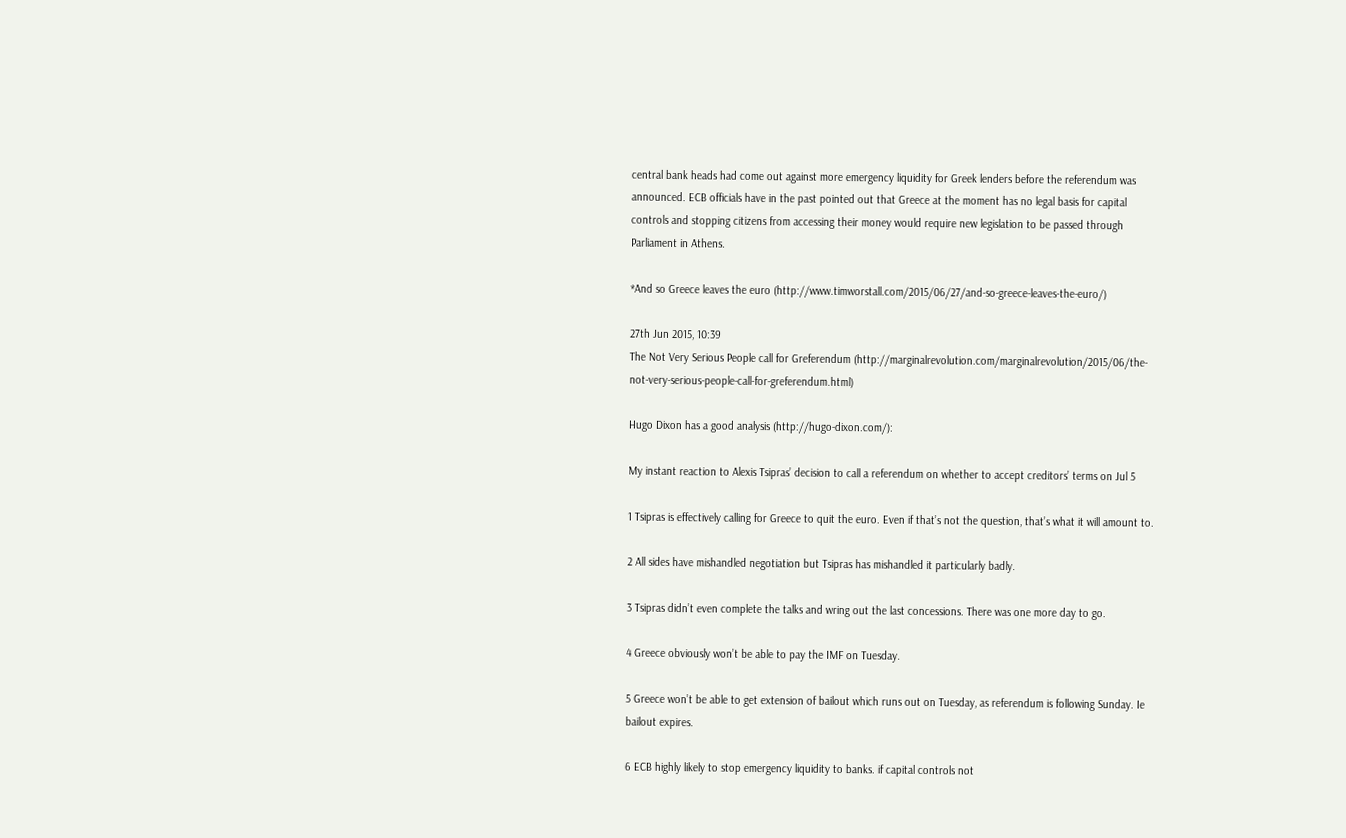central bank heads had come out against more emergency liquidity for Greek lenders before the referendum was announced. ECB officials have in the past pointed out that Greece at the moment has no legal basis for capital controls and stopping citizens from accessing their money would require new legislation to be passed through Parliament in Athens.

*And so Greece leaves the euro (http://www.timworstall.com/2015/06/27/and-so-greece-leaves-the-euro/)

27th Jun 2015, 10:39
The Not Very Serious People call for Greferendum (http://marginalrevolution.com/marginalrevolution/2015/06/the-not-very-serious-people-call-for-greferendum.html)

Hugo Dixon has a good analysis (http://hugo-dixon.com/):

My instant reaction to Alexis Tsipras’ decision to call a referendum on whether to accept creditors’ terms on Jul 5

1 Tsipras is effectively calling for Greece to quit the euro. Even if that’s not the question, that’s what it will amount to.

2 All sides have mishandled negotiation but Tsipras has mishandled it particularly badly.

3 Tsipras didn’t even complete the talks and wring out the last concessions. There was one more day to go.

4 Greece obviously won’t be able to pay the IMF on Tuesday.

5 Greece won’t be able to get extension of bailout which runs out on Tuesday, as referendum is following Sunday. Ie bailout expires.

6 ECB highly likely to stop emergency liquidity to banks. if capital controls not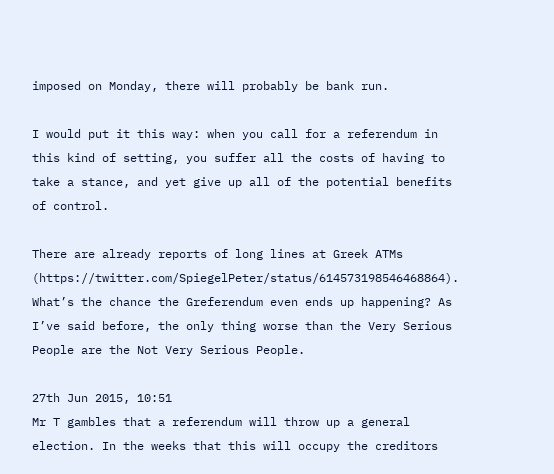imposed on Monday, there will probably be bank run.

I would put it this way: when you call for a referendum in this kind of setting, you suffer all the costs of having to take a stance, and yet give up all of the potential benefits of control.

There are already reports of long lines at Greek ATMs (https://twitter.com/SpiegelPeter/status/614573198546468864). What’s the chance the Greferendum even ends up happening? As I’ve said before, the only thing worse than the Very Serious People are the Not Very Serious People.

27th Jun 2015, 10:51
Mr T gambles that a referendum will throw up a general election. In the weeks that this will occupy the creditors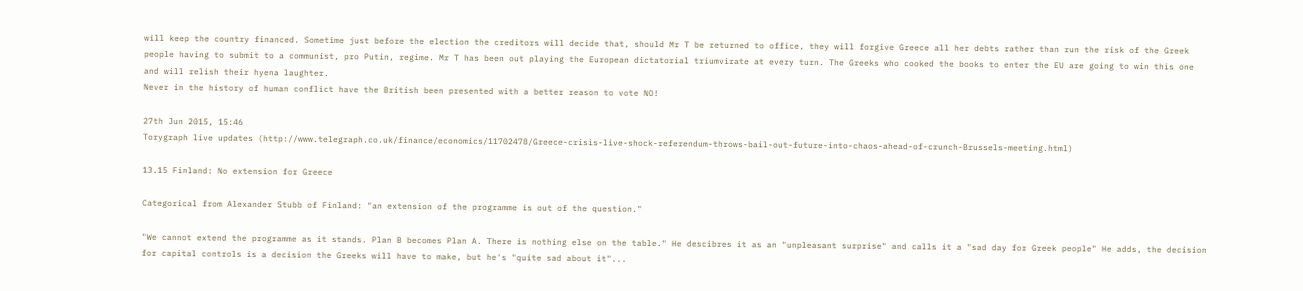will keep the country financed. Sometime just before the election the creditors will decide that, should Mr T be returned to office, they will forgive Greece all her debts rather than run the risk of the Greek people having to submit to a communist, pro Putin, regime. Mr T has been out playing the European dictatorial triumvirate at every turn. The Greeks who cooked the books to enter the EU are going to win this one and will relish their hyena laughter.
Never in the history of human conflict have the British been presented with a better reason to vote NO!

27th Jun 2015, 15:46
Torygraph live updates (http://www.telegraph.co.uk/finance/economics/11702478/Greece-crisis-live-shock-referendum-throws-bail-out-future-into-chaos-ahead-of-crunch-Brussels-meeting.html)

13.15 Finland: No extension for Greece

Categorical from Alexander Stubb of Finland: "an extension of the programme is out of the question."

"We cannot extend the programme as it stands. Plan B becomes Plan A. There is nothing else on the table." He descibres it as an "unpleasant surprise" and calls it a "sad day for Greek people" He adds, the decision for capital controls is a decision the Greeks will have to make, but he's "quite sad about it"...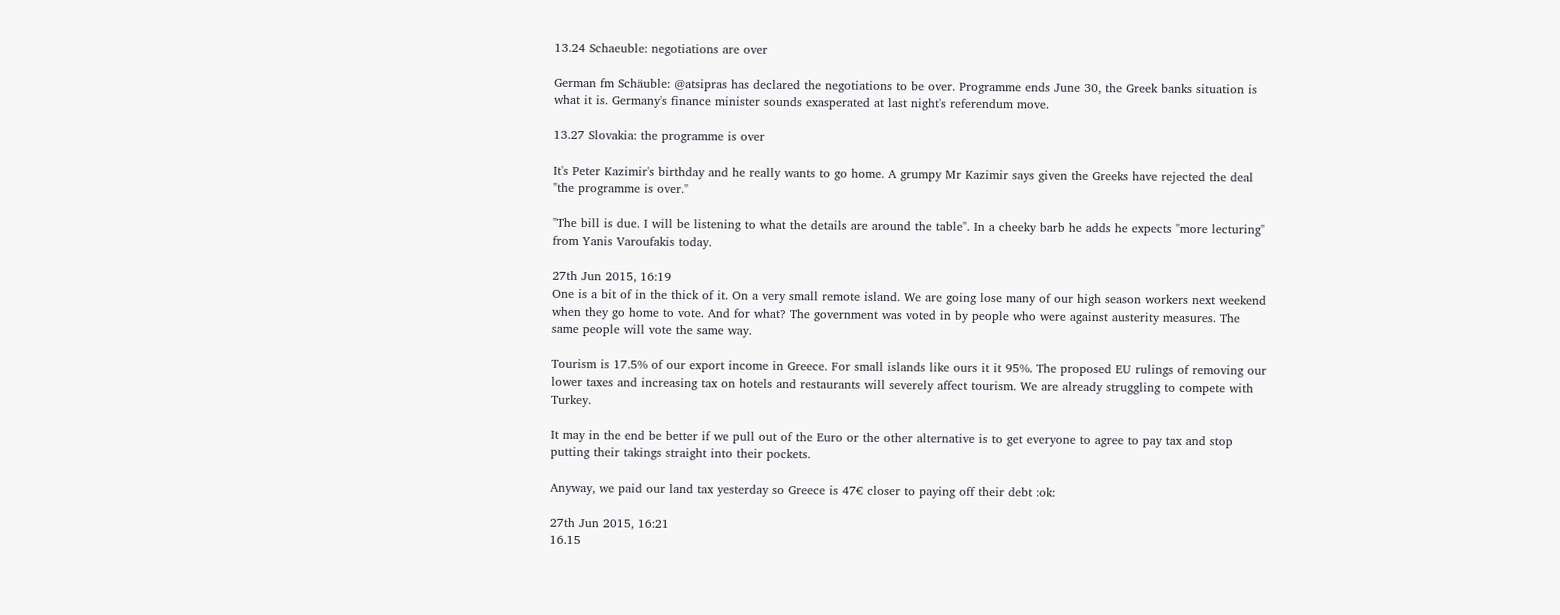13.24 Schaeuble: negotiations are over

German fm Schäuble: @atsipras has declared the negotiations to be over. Programme ends June 30, the Greek banks situation is what it is. Germany's finance minister sounds exasperated at last night's referendum move.

13.27 Slovakia: the programme is over

It's Peter Kazimir's birthday and he really wants to go home. A grumpy Mr Kazimir says given the Greeks have rejected the deal "the programme is over."

"The bill is due. I will be listening to what the details are around the table". In a cheeky barb he adds he expects "more lecturing" from Yanis Varoufakis today.

27th Jun 2015, 16:19
One is a bit of in the thick of it. On a very small remote island. We are going lose many of our high season workers next weekend when they go home to vote. And for what? The government was voted in by people who were against austerity measures. The same people will vote the same way.

Tourism is 17.5% of our export income in Greece. For small islands like ours it it 95%. The proposed EU rulings of removing our lower taxes and increasing tax on hotels and restaurants will severely affect tourism. We are already struggling to compete with Turkey.

It may in the end be better if we pull out of the Euro or the other alternative is to get everyone to agree to pay tax and stop putting their takings straight into their pockets.

Anyway, we paid our land tax yesterday so Greece is 47€ closer to paying off their debt :ok:

27th Jun 2015, 16:21
16.15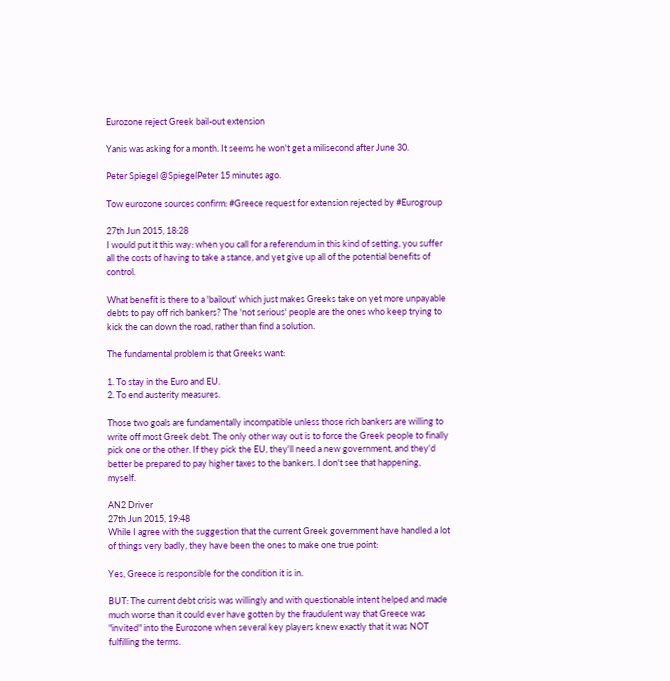Eurozone reject Greek bail-out extension

Yanis was asking for a month. It seems he won't get a milisecond after June 30.

Peter Spiegel @SpiegelPeter 15 minutes ago.

Tow eurozone sources confirm: #Greece request for extension rejected by #Eurogroup

27th Jun 2015, 18:28
I would put it this way: when you call for a referendum in this kind of setting, you suffer all the costs of having to take a stance, and yet give up all of the potential benefits of control.

What benefit is there to a 'bailout' which just makes Greeks take on yet more unpayable debts to pay off rich bankers? The 'not serious' people are the ones who keep trying to kick the can down the road, rather than find a solution.

The fundamental problem is that Greeks want:

1. To stay in the Euro and EU.
2. To end austerity measures.

Those two goals are fundamentally incompatible unless those rich bankers are willing to write off most Greek debt. The only other way out is to force the Greek people to finally pick one or the other. If they pick the EU, they'll need a new government, and they'd better be prepared to pay higher taxes to the bankers. I don't see that happening, myself.

AN2 Driver
27th Jun 2015, 19:48
While I agree with the suggestion that the current Greek government have handled a lot of things very badly, they have been the ones to make one true point:

Yes, Greece is responsible for the condition it is in.

BUT: The current debt crisis was willingly and with questionable intent helped and made much worse than it could ever have gotten by the fraudulent way that Greece was "invited" into the Eurozone when several key players knew exactly that it was NOT fulfilling the terms.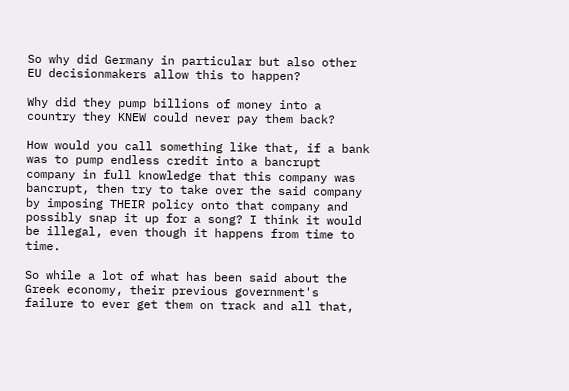So why did Germany in particular but also other EU decisionmakers allow this to happen?

Why did they pump billions of money into a country they KNEW could never pay them back?

How would you call something like that, if a bank was to pump endless credit into a bancrupt company in full knowledge that this company was bancrupt, then try to take over the said company by imposing THEIR policy onto that company and possibly snap it up for a song? I think it would be illegal, even though it happens from time to time.

So while a lot of what has been said about the Greek economy, their previous government's failure to ever get them on track and all that,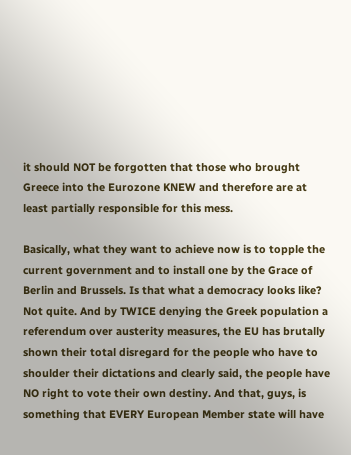it should NOT be forgotten that those who brought Greece into the Eurozone KNEW and therefore are at least partially responsible for this mess.

Basically, what they want to achieve now is to topple the current government and to install one by the Grace of Berlin and Brussels. Is that what a democracy looks like? Not quite. And by TWICE denying the Greek population a referendum over austerity measures, the EU has brutally shown their total disregard for the people who have to shoulder their dictations and clearly said, the people have NO right to vote their own destiny. And that, guys, is something that EVERY European Member state will have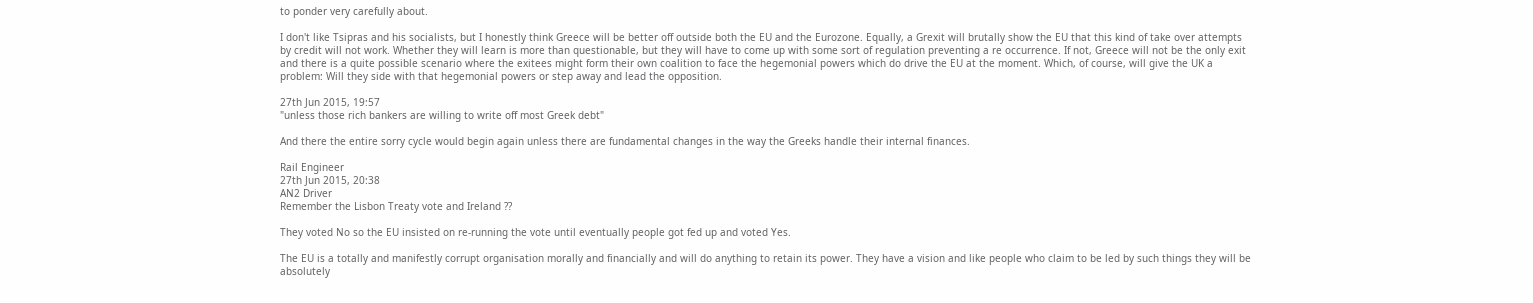to ponder very carefully about.

I don't like Tsipras and his socialists, but I honestly think Greece will be better off outside both the EU and the Eurozone. Equally, a Grexit will brutally show the EU that this kind of take over attempts by credit will not work. Whether they will learn is more than questionable, but they will have to come up with some sort of regulation preventing a re occurrence. If not, Greece will not be the only exit and there is a quite possible scenario where the exitees might form their own coalition to face the hegemonial powers which do drive the EU at the moment. Which, of course, will give the UK a problem: Will they side with that hegemonial powers or step away and lead the opposition.

27th Jun 2015, 19:57
"unless those rich bankers are willing to write off most Greek debt"

And there the entire sorry cycle would begin again unless there are fundamental changes in the way the Greeks handle their internal finances.

Rail Engineer
27th Jun 2015, 20:38
AN2 Driver
Remember the Lisbon Treaty vote and Ireland ??

They voted No so the EU insisted on re-running the vote until eventually people got fed up and voted Yes.

The EU is a totally and manifestly corrupt organisation morally and financially and will do anything to retain its power. They have a vision and like people who claim to be led by such things they will be absolutely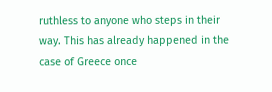ruthless to anyone who steps in their way. This has already happened in the case of Greece once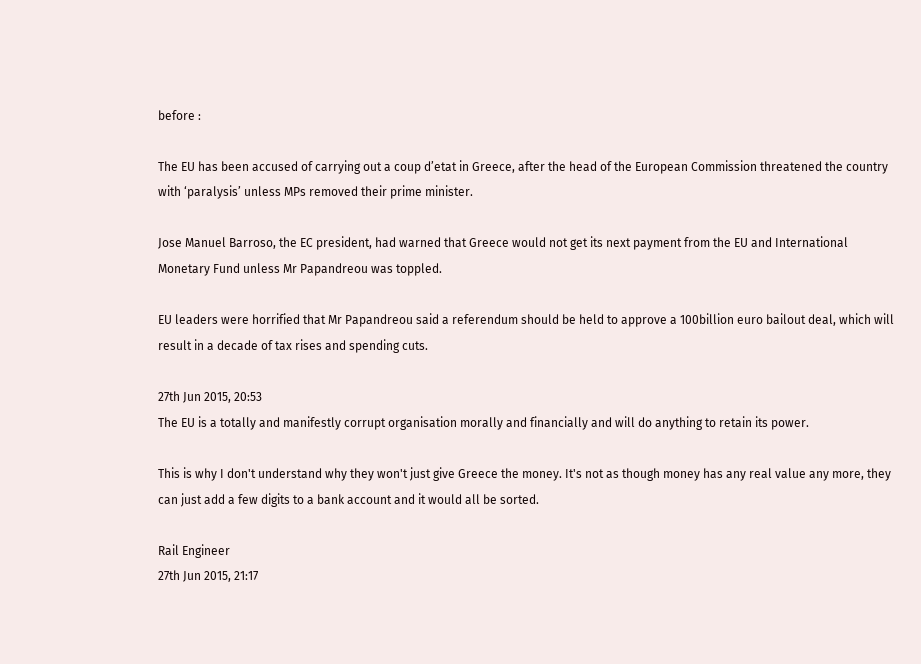before :

The EU has been accused of carrying out a coup d’etat in Greece, after the head of the European Commission threatened the country with ‘paralysis’ unless MPs removed their prime minister.

Jose Manuel Barroso, the EC president, had warned that Greece would not get its next payment from the EU and International Monetary Fund unless Mr Papandreou was toppled.

EU leaders were horrified that Mr Papandreou said a referendum should be held to approve a 100billion euro bailout deal, which will result in a decade of tax rises and spending cuts.

27th Jun 2015, 20:53
The EU is a totally and manifestly corrupt organisation morally and financially and will do anything to retain its power.

This is why I don't understand why they won't just give Greece the money. It's not as though money has any real value any more, they can just add a few digits to a bank account and it would all be sorted.

Rail Engineer
27th Jun 2015, 21:17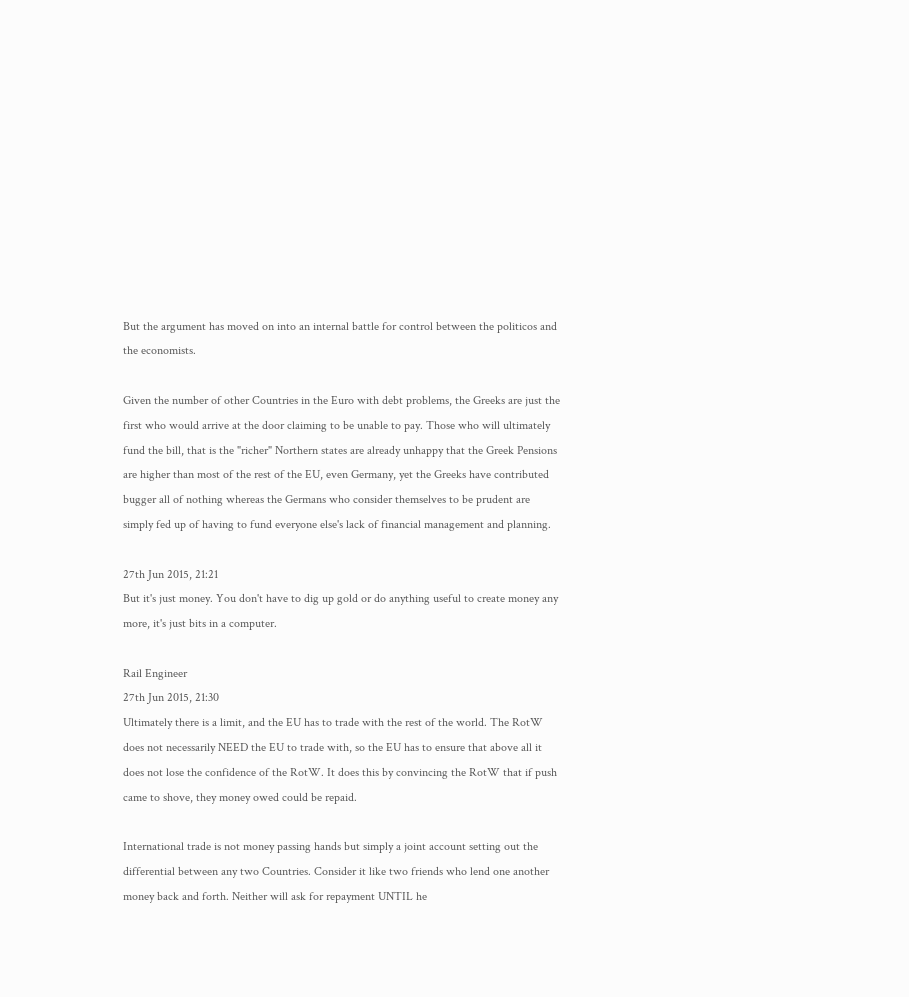But the argument has moved on into an internal battle for control between the politicos and the economists.

Given the number of other Countries in the Euro with debt problems, the Greeks are just the first who would arrive at the door claiming to be unable to pay. Those who will ultimately fund the bill, that is the "richer" Northern states are already unhappy that the Greek Pensions are higher than most of the rest of the EU, even Germany, yet the Greeks have contributed bugger all of nothing whereas the Germans who consider themselves to be prudent are simply fed up of having to fund everyone else's lack of financial management and planning.

27th Jun 2015, 21:21
But it's just money. You don't have to dig up gold or do anything useful to create money any more, it's just bits in a computer.

Rail Engineer
27th Jun 2015, 21:30
Ultimately there is a limit, and the EU has to trade with the rest of the world. The RotW does not necessarily NEED the EU to trade with, so the EU has to ensure that above all it does not lose the confidence of the RotW. It does this by convincing the RotW that if push came to shove, they money owed could be repaid.

International trade is not money passing hands but simply a joint account setting out the differential between any two Countries. Consider it like two friends who lend one another money back and forth. Neither will ask for repayment UNTIL he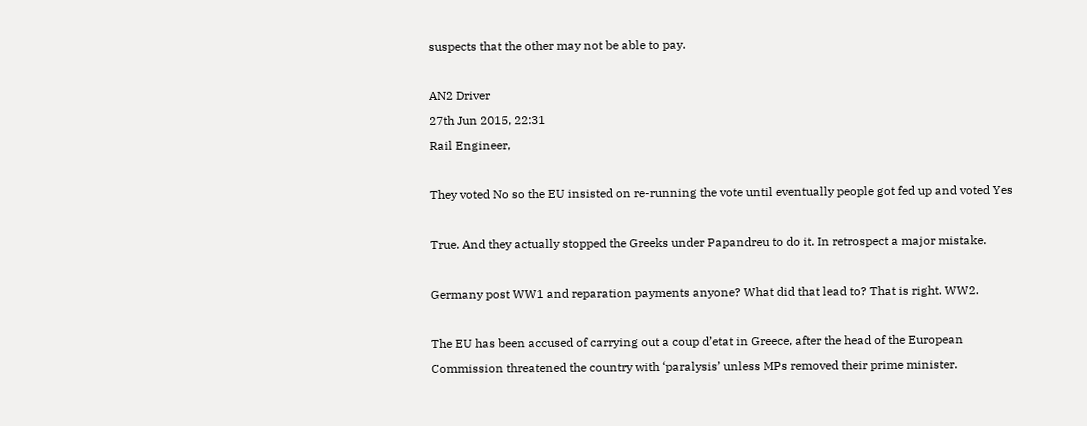suspects that the other may not be able to pay.

AN2 Driver
27th Jun 2015, 22:31
Rail Engineer,

They voted No so the EU insisted on re-running the vote until eventually people got fed up and voted Yes

True. And they actually stopped the Greeks under Papandreu to do it. In retrospect a major mistake.

Germany post WW1 and reparation payments anyone? What did that lead to? That is right. WW2.

The EU has been accused of carrying out a coup d’etat in Greece, after the head of the European Commission threatened the country with ‘paralysis’ unless MPs removed their prime minister.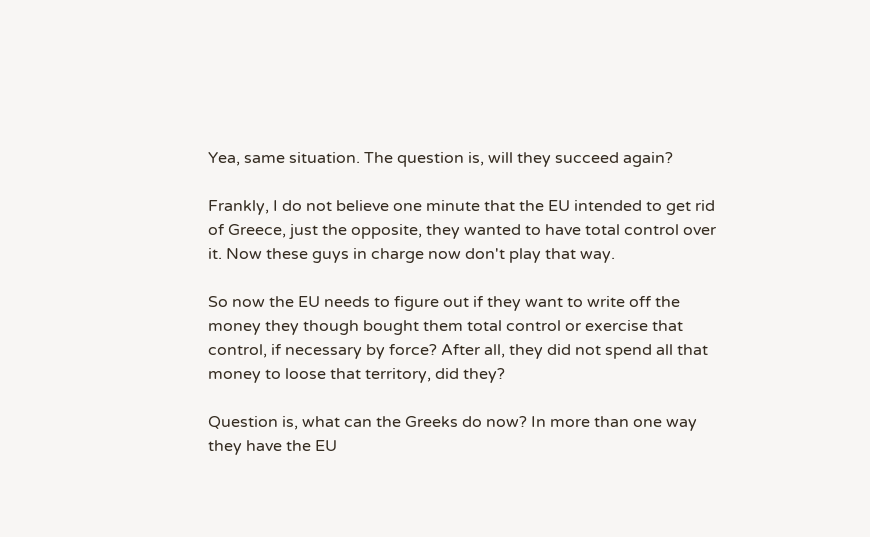Yea, same situation. The question is, will they succeed again?

Frankly, I do not believe one minute that the EU intended to get rid of Greece, just the opposite, they wanted to have total control over it. Now these guys in charge now don't play that way.

So now the EU needs to figure out if they want to write off the money they though bought them total control or exercise that control, if necessary by force? After all, they did not spend all that money to loose that territory, did they?

Question is, what can the Greeks do now? In more than one way they have the EU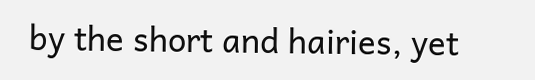by the short and hairies, yet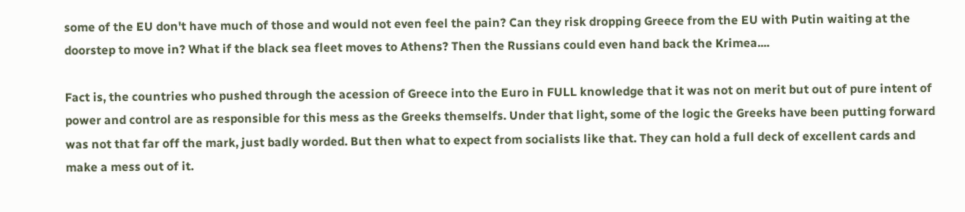some of the EU don't have much of those and would not even feel the pain? Can they risk dropping Greece from the EU with Putin waiting at the doorstep to move in? What if the black sea fleet moves to Athens? Then the Russians could even hand back the Krimea....

Fact is, the countries who pushed through the acession of Greece into the Euro in FULL knowledge that it was not on merit but out of pure intent of power and control are as responsible for this mess as the Greeks themselfs. Under that light, some of the logic the Greeks have been putting forward was not that far off the mark, just badly worded. But then what to expect from socialists like that. They can hold a full deck of excellent cards and make a mess out of it.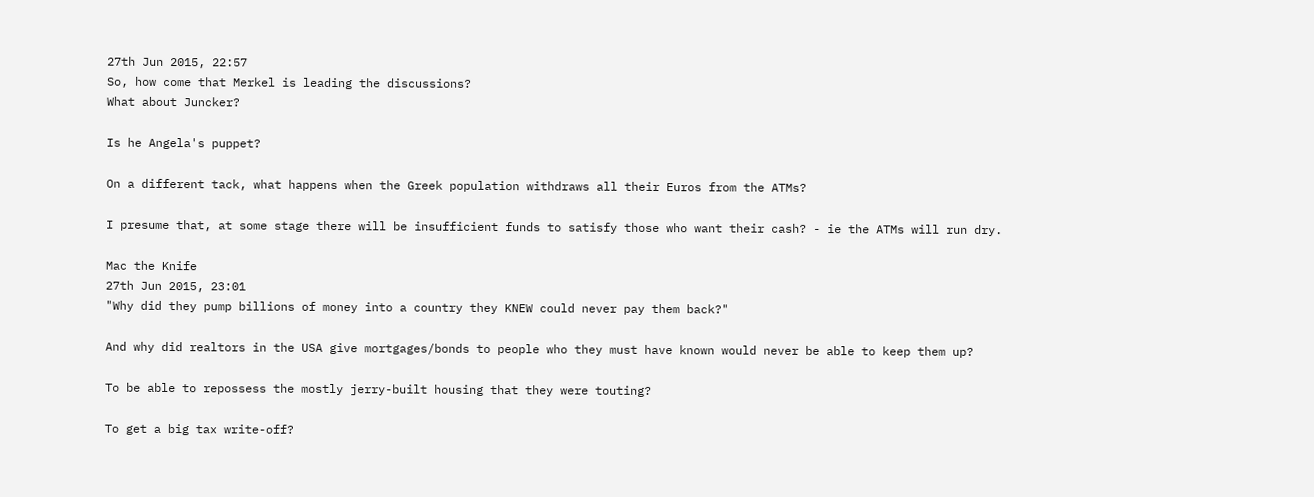27th Jun 2015, 22:57
So, how come that Merkel is leading the discussions?
What about Juncker?

Is he Angela's puppet?

On a different tack, what happens when the Greek population withdraws all their Euros from the ATMs?

I presume that, at some stage there will be insufficient funds to satisfy those who want their cash? - ie the ATMs will run dry.

Mac the Knife
27th Jun 2015, 23:01
"Why did they pump billions of money into a country they KNEW could never pay them back?"

And why did realtors in the USA give mortgages/bonds to people who they must have known would never be able to keep them up?

To be able to repossess the mostly jerry-built housing that they were touting?

To get a big tax write-off?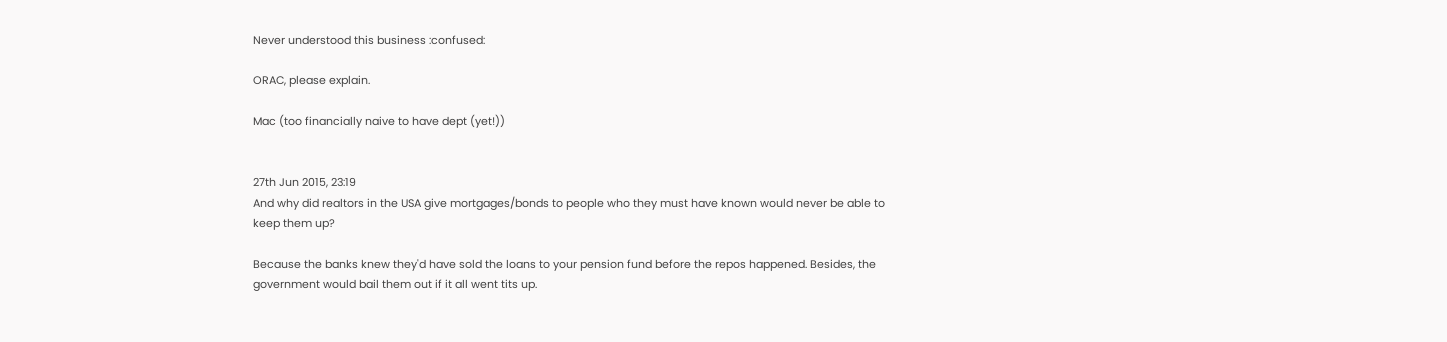Never understood this business :confused:

ORAC, please explain.

Mac (too financially naive to have dept (yet!))


27th Jun 2015, 23:19
And why did realtors in the USA give mortgages/bonds to people who they must have known would never be able to keep them up?

Because the banks knew they'd have sold the loans to your pension fund before the repos happened. Besides, the government would bail them out if it all went tits up.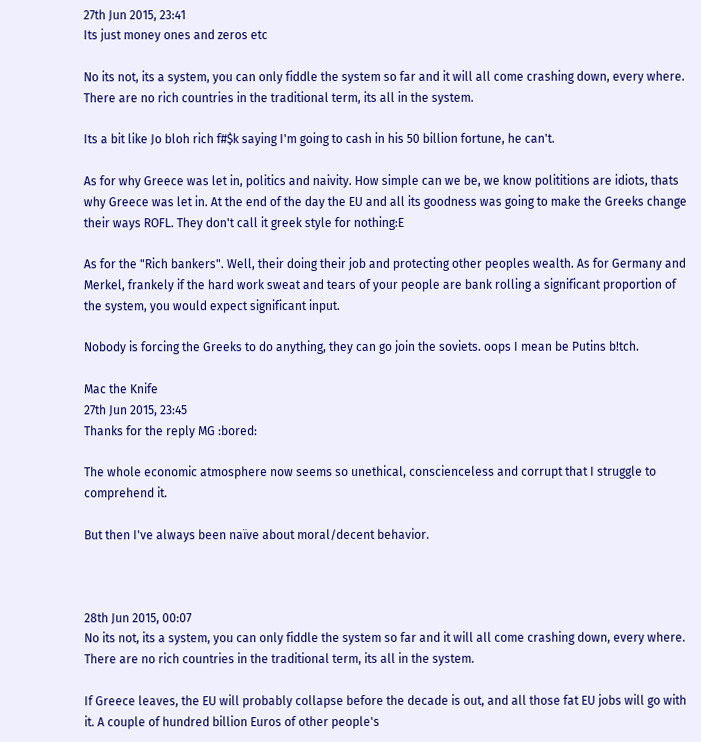27th Jun 2015, 23:41
Its just money ones and zeros etc

No its not, its a system, you can only fiddle the system so far and it will all come crashing down, every where. There are no rich countries in the traditional term, its all in the system.

Its a bit like Jo bloh rich f#$k saying I'm going to cash in his 50 billion fortune, he can't.

As for why Greece was let in, politics and naivity. How simple can we be, we know polititions are idiots, thats why Greece was let in. At the end of the day the EU and all its goodness was going to make the Greeks change their ways ROFL. They don't call it greek style for nothing:E

As for the "Rich bankers". Well, their doing their job and protecting other peoples wealth. As for Germany and Merkel, frankely if the hard work sweat and tears of your people are bank rolling a significant proportion of the system, you would expect significant input.

Nobody is forcing the Greeks to do anything, they can go join the soviets. oops I mean be Putins b!tch.

Mac the Knife
27th Jun 2015, 23:45
Thanks for the reply MG :bored:

The whole economic atmosphere now seems so unethical, conscienceless and corrupt that I struggle to comprehend it.

But then I've always been naïve about moral/decent behavior.



28th Jun 2015, 00:07
No its not, its a system, you can only fiddle the system so far and it will all come crashing down, every where. There are no rich countries in the traditional term, its all in the system.

If Greece leaves, the EU will probably collapse before the decade is out, and all those fat EU jobs will go with it. A couple of hundred billion Euros of other people's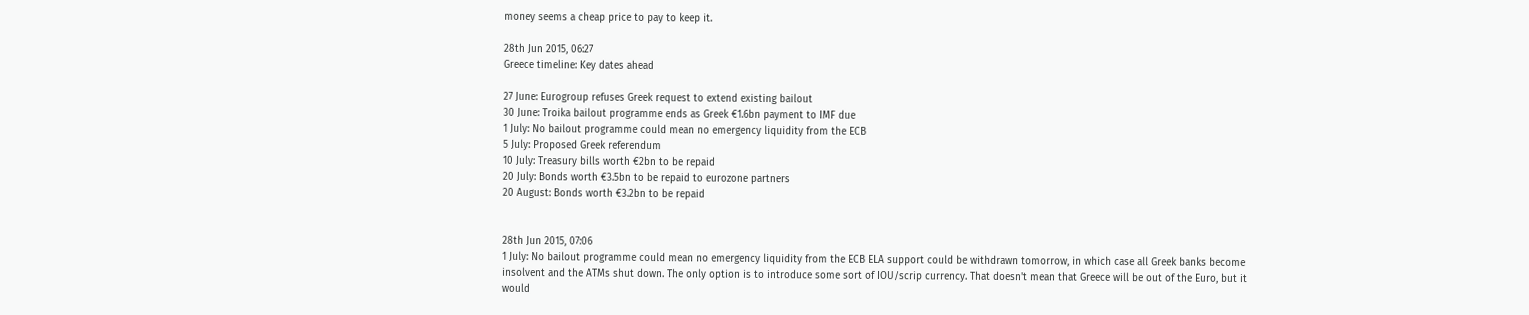money seems a cheap price to pay to keep it.

28th Jun 2015, 06:27
Greece timeline: Key dates ahead

27 June: Eurogroup refuses Greek request to extend existing bailout
30 June: Troika bailout programme ends as Greek €1.6bn payment to IMF due
1 July: No bailout programme could mean no emergency liquidity from the ECB
5 July: Proposed Greek referendum
10 July: Treasury bills worth €2bn to be repaid
20 July: Bonds worth €3.5bn to be repaid to eurozone partners
20 August: Bonds worth €3.2bn to be repaid


28th Jun 2015, 07:06
1 July: No bailout programme could mean no emergency liquidity from the ECB ELA support could be withdrawn tomorrow, in which case all Greek banks become insolvent and the ATMs shut down. The only option is to introduce some sort of IOU/scrip currency. That doesn't mean that Greece will be out of the Euro, but it would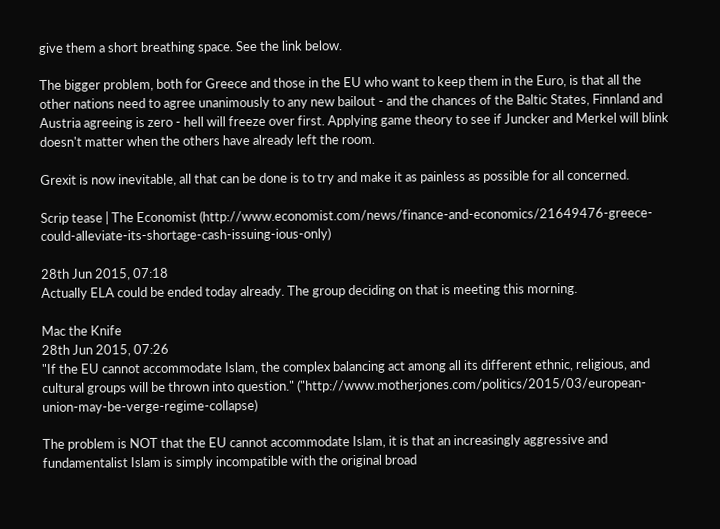give them a short breathing space. See the link below.

The bigger problem, both for Greece and those in the EU who want to keep them in the Euro, is that all the other nations need to agree unanimously to any new bailout - and the chances of the Baltic States, Finnland and Austria agreeing is zero - hell will freeze over first. Applying game theory to see if Juncker and Merkel will blink doesn't matter when the others have already left the room.

Grexit is now inevitable, all that can be done is to try and make it as painless as possible for all concerned.

Scrip tease | The Economist (http://www.economist.com/news/finance-and-economics/21649476-greece-could-alleviate-its-shortage-cash-issuing-ious-only)

28th Jun 2015, 07:18
Actually ELA could be ended today already. The group deciding on that is meeting this morning.

Mac the Knife
28th Jun 2015, 07:26
"If the EU cannot accommodate Islam, the complex balancing act among all its different ethnic, religious, and cultural groups will be thrown into question." ("http://www.motherjones.com/politics/2015/03/european-union-may-be-verge-regime-collapse)

The problem is NOT that the EU cannot accommodate Islam, it is that an increasingly aggressive and fundamentalist Islam is simply incompatible with the original broad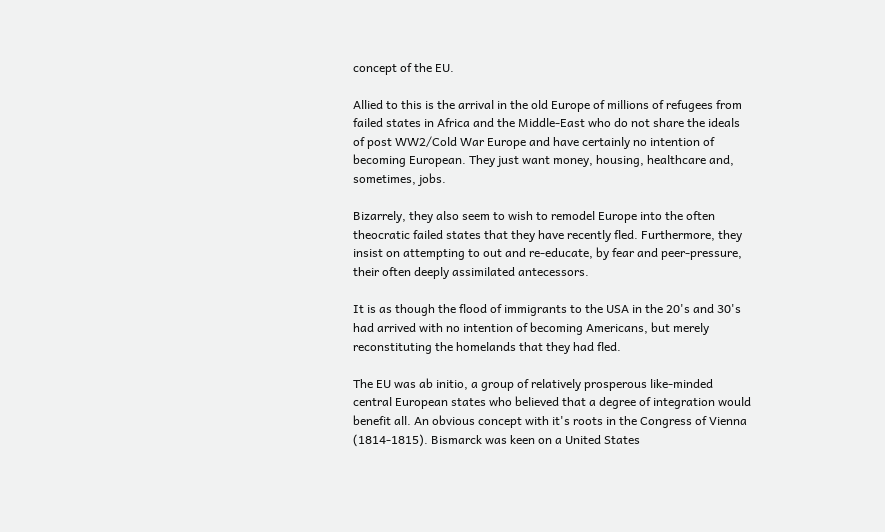concept of the EU.

Allied to this is the arrival in the old Europe of millions of refugees from failed states in Africa and the Middle-East who do not share the ideals of post WW2/Cold War Europe and have certainly no intention of becoming European. They just want money, housing, healthcare and, sometimes, jobs.

Bizarrely, they also seem to wish to remodel Europe into the often theocratic failed states that they have recently fled. Furthermore, they insist on attempting to out and re-educate, by fear and peer-pressure, their often deeply assimilated antecessors.

It is as though the flood of immigrants to the USA in the 20's and 30's had arrived with no intention of becoming Americans, but merely reconstituting the homelands that they had fled.

The EU was ab initio, a group of relatively prosperous like-minded central European states who believed that a degree of integration would benefit all. An obvious concept with it's roots in the Congress of Vienna (1814-1815). Bismarck was keen on a United States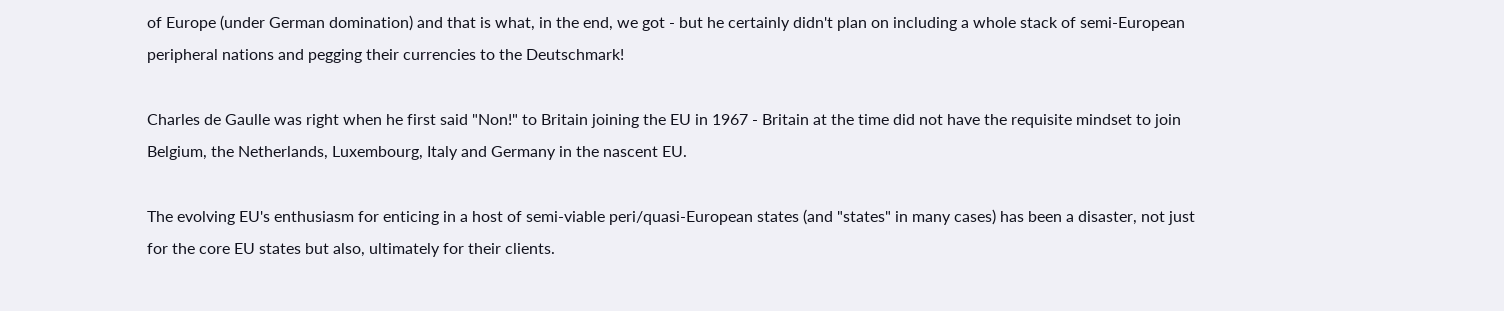of Europe (under German domination) and that is what, in the end, we got - but he certainly didn't plan on including a whole stack of semi-European peripheral nations and pegging their currencies to the Deutschmark!

Charles de Gaulle was right when he first said "Non!" to Britain joining the EU in 1967 - Britain at the time did not have the requisite mindset to join Belgium, the Netherlands, Luxembourg, Italy and Germany in the nascent EU.

The evolving EU's enthusiasm for enticing in a host of semi-viable peri/quasi-European states (and "states" in many cases) has been a disaster, not just for the core EU states but also, ultimately for their clients.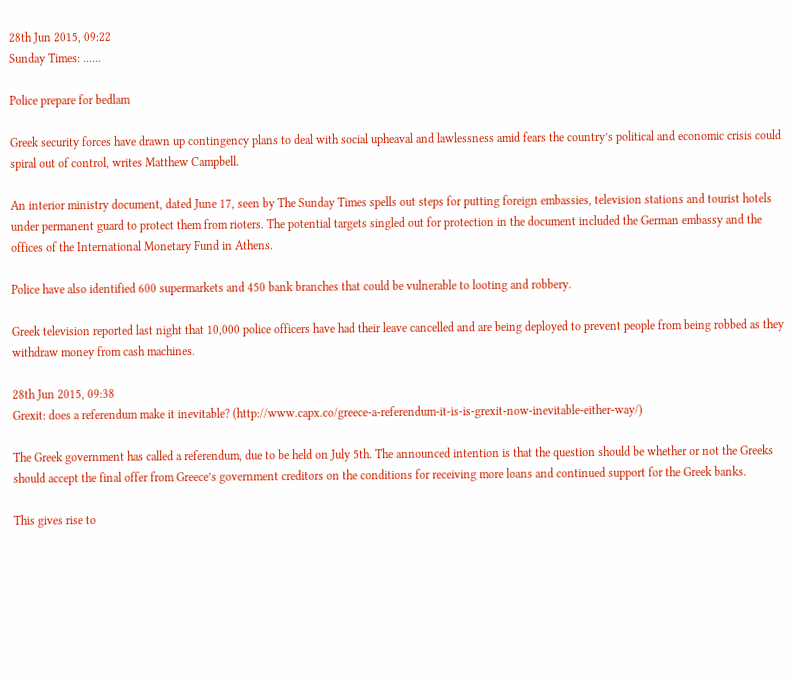28th Jun 2015, 09:22
Sunday Times: ......

Police prepare for bedlam

Greek security forces have drawn up contingency plans to deal with social upheaval and lawlessness amid fears the country’s political and economic crisis could spiral out of control, writes Matthew Campbell.

An interior ministry document, dated June 17, seen by The Sunday Times spells out steps for putting foreign embassies, television stations and tourist hotels under permanent guard to protect them from rioters. The potential targets singled out for protection in the document included the German embassy and the offices of the International Monetary Fund in Athens.

Police have also identified 600 supermarkets and 450 bank branches that could be vulnerable to looting and robbery.

Greek television reported last night that 10,000 police officers have had their leave cancelled and are being deployed to prevent people from being robbed as they withdraw money from cash machines.

28th Jun 2015, 09:38
Grexit: does a referendum make it inevitable? (http://www.capx.co/greece-a-referendum-it-is-is-grexit-now-inevitable-either-way/)

The Greek government has called a referendum, due to be held on July 5th. The announced intention is that the question should be whether or not the Greeks should accept the final offer from Greece’s government creditors on the conditions for receiving more loans and continued support for the Greek banks.

This gives rise to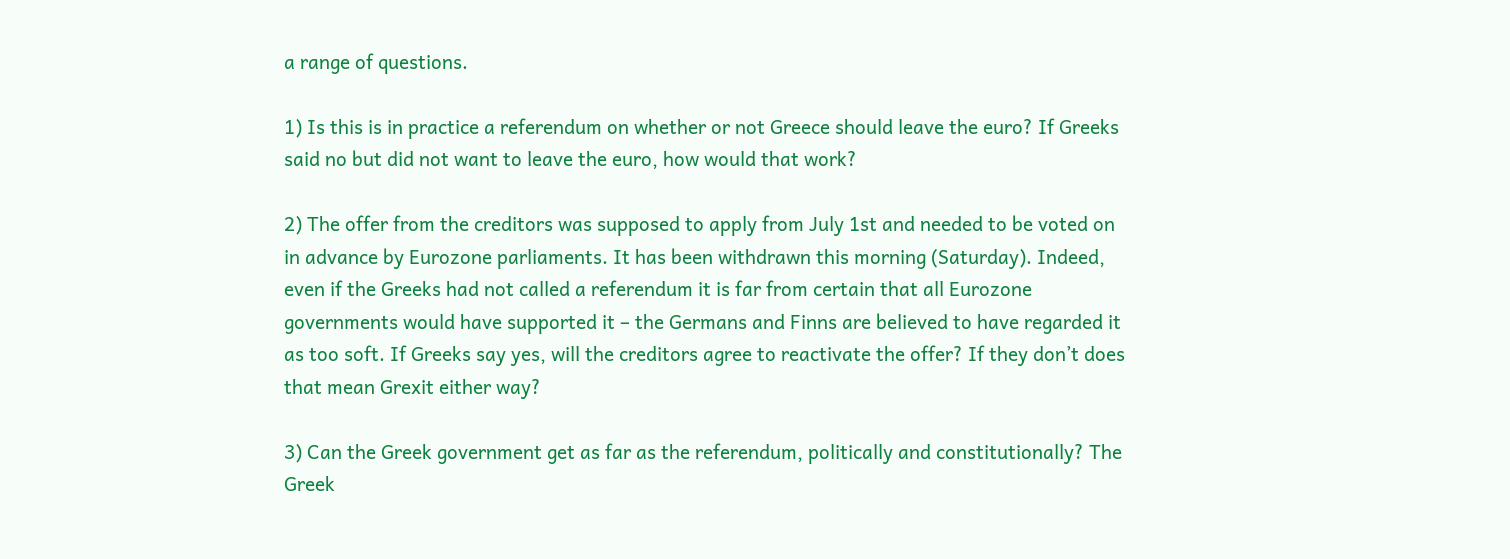a range of questions.

1) Is this is in practice a referendum on whether or not Greece should leave the euro? If Greeks said no but did not want to leave the euro, how would that work?

2) The offer from the creditors was supposed to apply from July 1st and needed to be voted on in advance by Eurozone parliaments. It has been withdrawn this morning (Saturday). Indeed, even if the Greeks had not called a referendum it is far from certain that all Eurozone governments would have supported it – the Germans and Finns are believed to have regarded it as too soft. If Greeks say yes, will the creditors agree to reactivate the offer? If they don’t does that mean Grexit either way?

3) Can the Greek government get as far as the referendum, politically and constitutionally? The Greek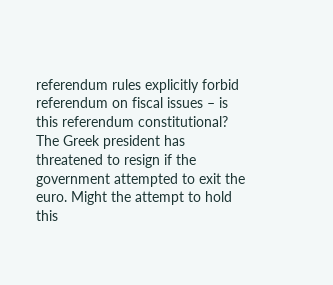referendum rules explicitly forbid referendum on fiscal issues – is this referendum constitutional? The Greek president has threatened to resign if the government attempted to exit the euro. Might the attempt to hold this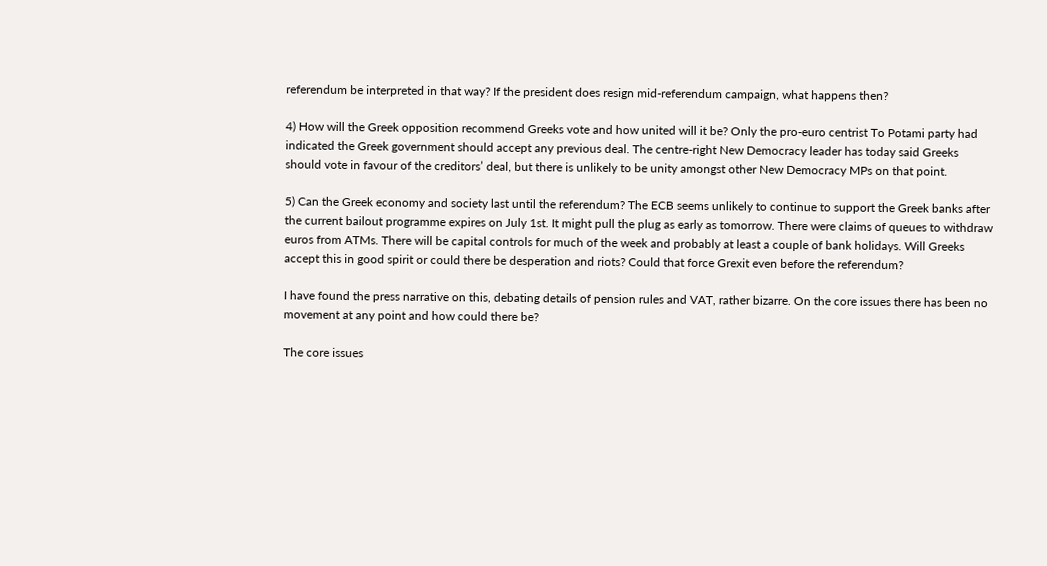referendum be interpreted in that way? If the president does resign mid-referendum campaign, what happens then?

4) How will the Greek opposition recommend Greeks vote and how united will it be? Only the pro-euro centrist To Potami party had indicated the Greek government should accept any previous deal. The centre-right New Democracy leader has today said Greeks should vote in favour of the creditors’ deal, but there is unlikely to be unity amongst other New Democracy MPs on that point.

5) Can the Greek economy and society last until the referendum? The ECB seems unlikely to continue to support the Greek banks after the current bailout programme expires on July 1st. It might pull the plug as early as tomorrow. There were claims of queues to withdraw euros from ATMs. There will be capital controls for much of the week and probably at least a couple of bank holidays. Will Greeks accept this in good spirit or could there be desperation and riots? Could that force Grexit even before the referendum?

I have found the press narrative on this, debating details of pension rules and VAT, rather bizarre. On the core issues there has been no movement at any point and how could there be?

The core issues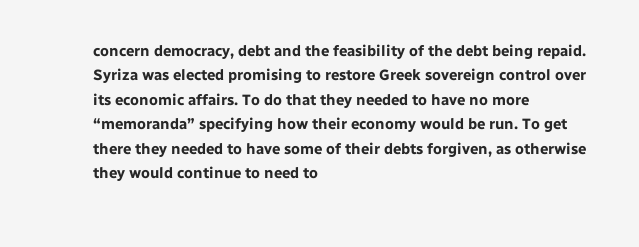concern democracy, debt and the feasibility of the debt being repaid. Syriza was elected promising to restore Greek sovereign control over its economic affairs. To do that they needed to have no more “memoranda” specifying how their economy would be run. To get there they needed to have some of their debts forgiven, as otherwise they would continue to need to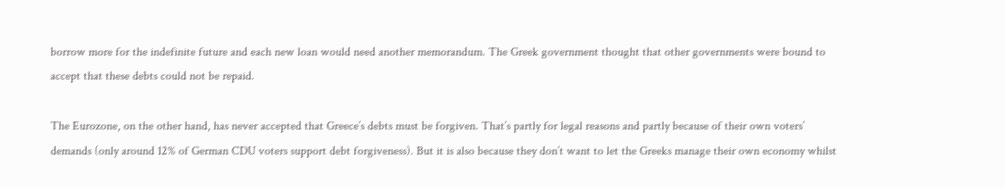borrow more for the indefinite future and each new loan would need another memorandum. The Greek government thought that other governments were bound to accept that these debts could not be repaid.

The Eurozone, on the other hand, has never accepted that Greece’s debts must be forgiven. That’s partly for legal reasons and partly because of their own voters’ demands (only around 12% of German CDU voters support debt forgiveness). But it is also because they don’t want to let the Greeks manage their own economy whilst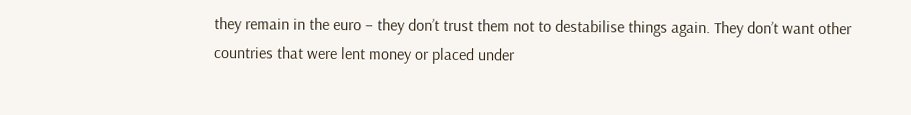they remain in the euro – they don’t trust them not to destabilise things again. They don’t want other countries that were lent money or placed under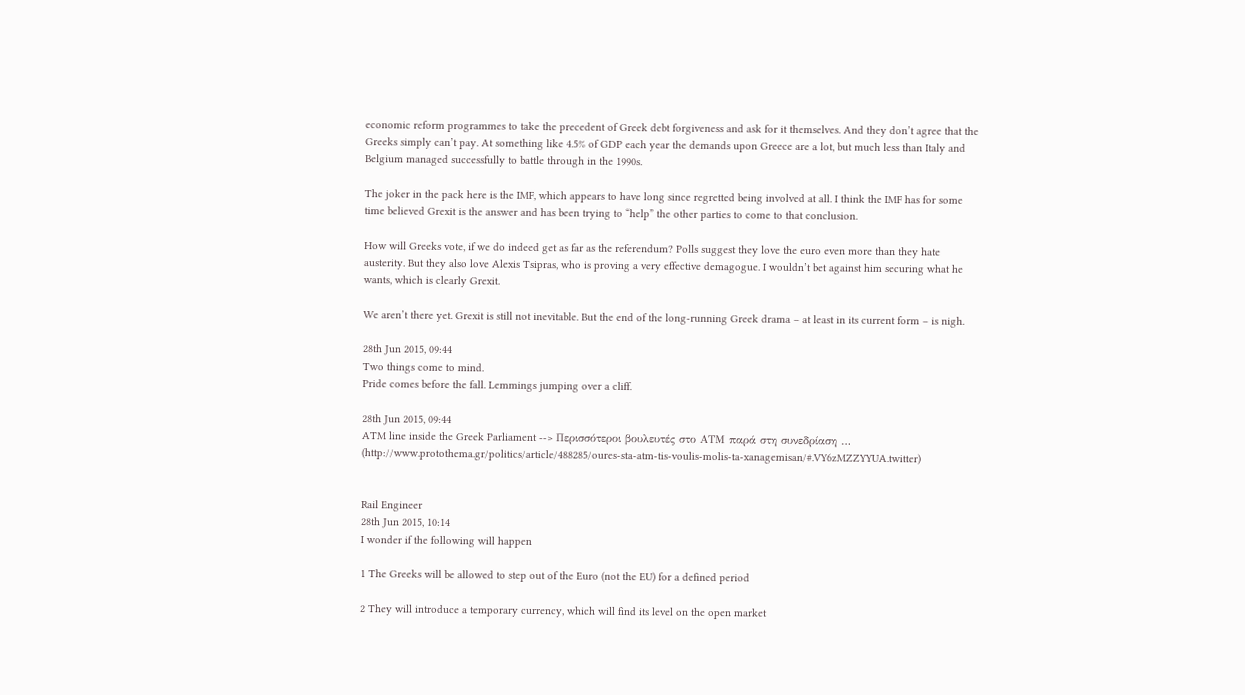economic reform programmes to take the precedent of Greek debt forgiveness and ask for it themselves. And they don’t agree that the Greeks simply can’t pay. At something like 4.5% of GDP each year the demands upon Greece are a lot, but much less than Italy and Belgium managed successfully to battle through in the 1990s.

The joker in the pack here is the IMF, which appears to have long since regretted being involved at all. I think the IMF has for some time believed Grexit is the answer and has been trying to “help” the other parties to come to that conclusion.

How will Greeks vote, if we do indeed get as far as the referendum? Polls suggest they love the euro even more than they hate austerity. But they also love Alexis Tsipras, who is proving a very effective demagogue. I wouldn’t bet against him securing what he wants, which is clearly Grexit.

We aren’t there yet. Grexit is still not inevitable. But the end of the long-running Greek drama – at least in its current form – is nigh.

28th Jun 2015, 09:44
Two things come to mind.
Pride comes before the fall. Lemmings jumping over a cliff.

28th Jun 2015, 09:44
ATM line inside the Greek Parliament --> Περισσότεροι βουλευτές στο ΑΤΜ παρά στη συνεδρίαση … (http://www.protothema.gr/politics/article/488285/oures-sta-atm-tis-voulis-molis-ta-xanagemisan/#.VY6zMZZYYUA.twitter)


Rail Engineer
28th Jun 2015, 10:14
I wonder if the following will happen

1 The Greeks will be allowed to step out of the Euro (not the EU) for a defined period

2 They will introduce a temporary currency, which will find its level on the open market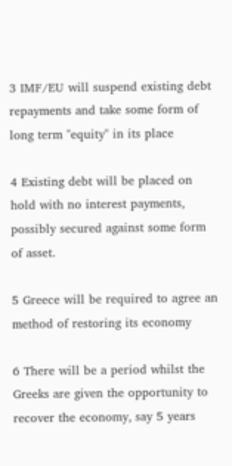3 IMF/EU will suspend existing debt repayments and take some form of long term "equity" in its place

4 Existing debt will be placed on hold with no interest payments, possibly secured against some form of asset.

5 Greece will be required to agree an method of restoring its economy

6 There will be a period whilst the Greeks are given the opportunity to recover the economy, say 5 years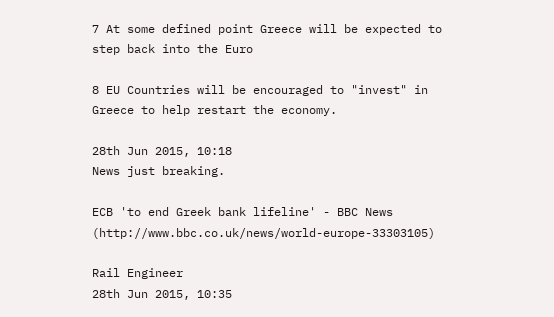7 At some defined point Greece will be expected to step back into the Euro

8 EU Countries will be encouraged to "invest" in Greece to help restart the economy.

28th Jun 2015, 10:18
News just breaking.

ECB 'to end Greek bank lifeline' - BBC News (http://www.bbc.co.uk/news/world-europe-33303105)

Rail Engineer
28th Jun 2015, 10:35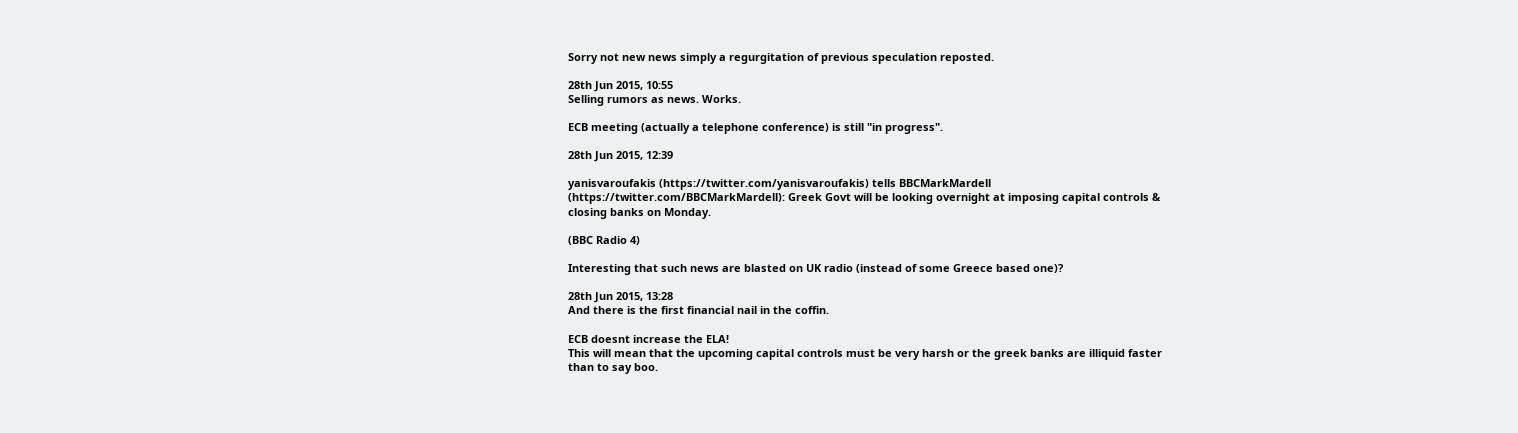Sorry not new news simply a regurgitation of previous speculation reposted.

28th Jun 2015, 10:55
Selling rumors as news. Works.

ECB meeting (actually a telephone conference) is still "in progress".

28th Jun 2015, 12:39

yanisvaroufakis (https://twitter.com/yanisvaroufakis) tells BBCMarkMardell (https://twitter.com/BBCMarkMardell): Greek Govt will be looking overnight at imposing capital controls & closing banks on Monday.

(BBC Radio 4)

Interesting that such news are blasted on UK radio (instead of some Greece based one)?

28th Jun 2015, 13:28
And there is the first financial nail in the coffin.

ECB doesnt increase the ELA!
This will mean that the upcoming capital controls must be very harsh or the greek banks are illiquid faster than to say boo.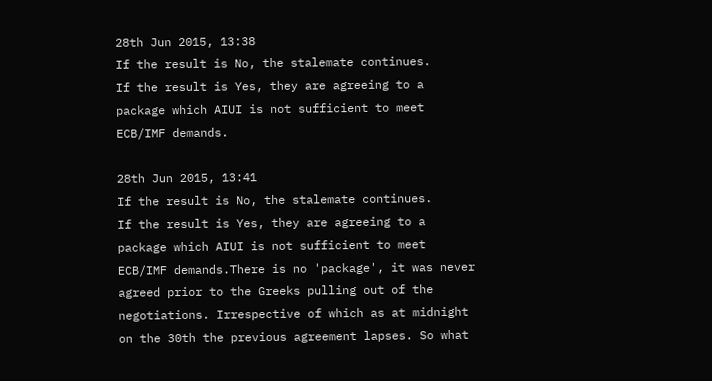28th Jun 2015, 13:38
If the result is No, the stalemate continues.
If the result is Yes, they are agreeing to a package which AIUI is not sufficient to meet ECB/IMF demands.

28th Jun 2015, 13:41
If the result is No, the stalemate continues.
If the result is Yes, they are agreeing to a package which AIUI is not sufficient to meet ECB/IMF demands.There is no 'package', it was never agreed prior to the Greeks pulling out of the negotiations. Irrespective of which as at midnight on the 30th the previous agreement lapses. So what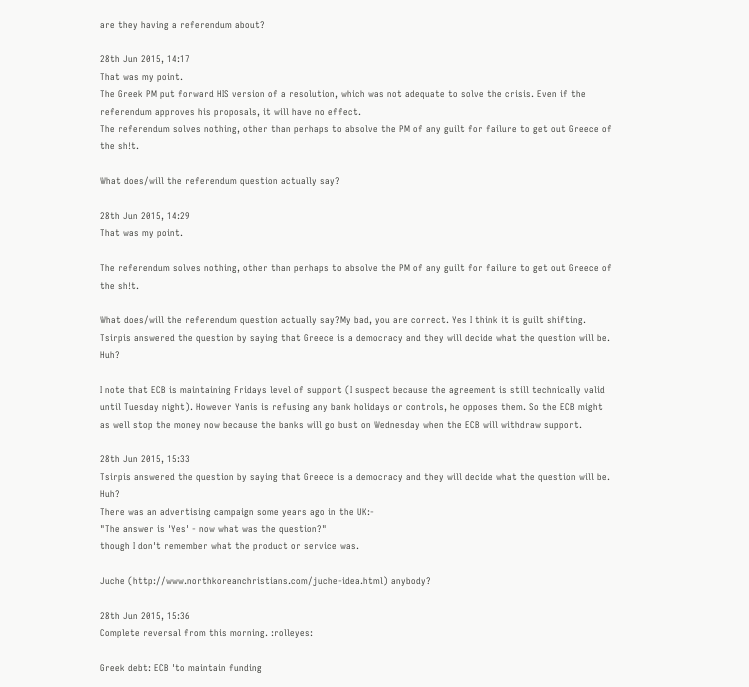are they having a referendum about?

28th Jun 2015, 14:17
That was my point.
The Greek PM put forward HIS version of a resolution, which was not adequate to solve the crisis. Even if the referendum approves his proposals, it will have no effect.
The referendum solves nothing, other than perhaps to absolve the PM of any guilt for failure to get out Greece of the sh!t.

What does/will the referendum question actually say?

28th Jun 2015, 14:29
That was my point.

The referendum solves nothing, other than perhaps to absolve the PM of any guilt for failure to get out Greece of the sh!t.

What does/will the referendum question actually say?My bad, you are correct. Yes I think it is guilt shifting. Tsirpis answered the question by saying that Greece is a democracy and they will decide what the question will be. Huh?

I note that ECB is maintaining Fridays level of support (I suspect because the agreement is still technically valid until Tuesday night). However Yanis is refusing any bank holidays or controls, he opposes them. So the ECB might as well stop the money now because the banks will go bust on Wednesday when the ECB will withdraw support.

28th Jun 2015, 15:33
Tsirpis answered the question by saying that Greece is a democracy and they will decide what the question will be. Huh?
There was an advertising campaign some years ago in the UK:-
"The answer is 'Yes' - now what was the question?"
though I don't remember what the product or service was.

Juche (http://www.northkoreanchristians.com/juche-idea.html) anybody?

28th Jun 2015, 15:36
Complete reversal from this morning. :rolleyes:

Greek debt: ECB 'to maintain funding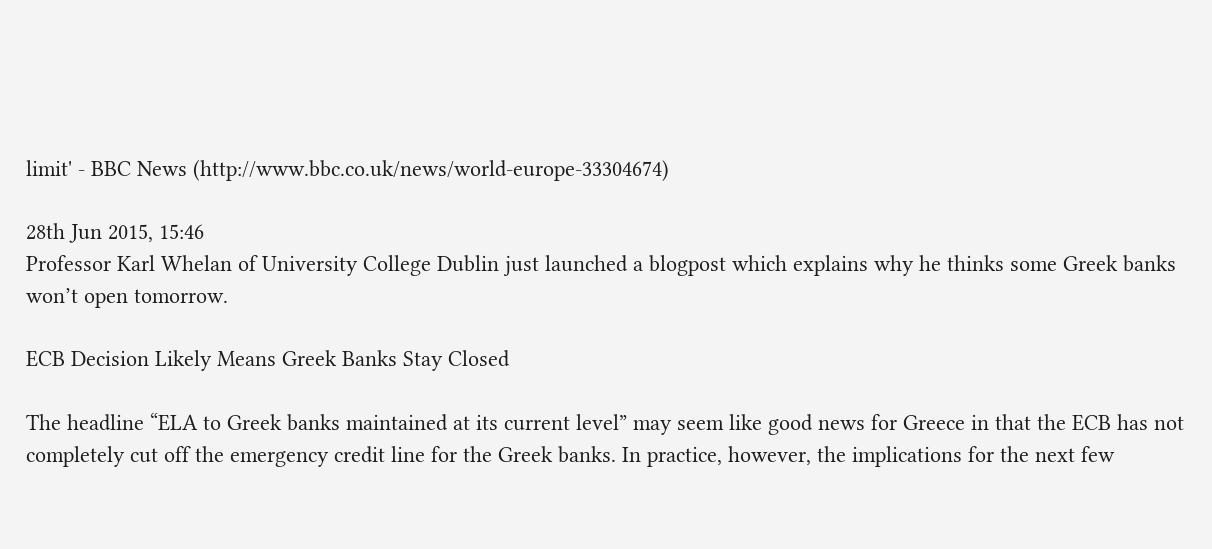limit' - BBC News (http://www.bbc.co.uk/news/world-europe-33304674)

28th Jun 2015, 15:46
Professor Karl Whelan of University College Dublin just launched a blogpost which explains why he thinks some Greek banks won’t open tomorrow.

ECB Decision Likely Means Greek Banks Stay Closed

The headline “ELA to Greek banks maintained at its current level” may seem like good news for Greece in that the ECB has not completely cut off the emergency credit line for the Greek banks. In practice, however, the implications for the next few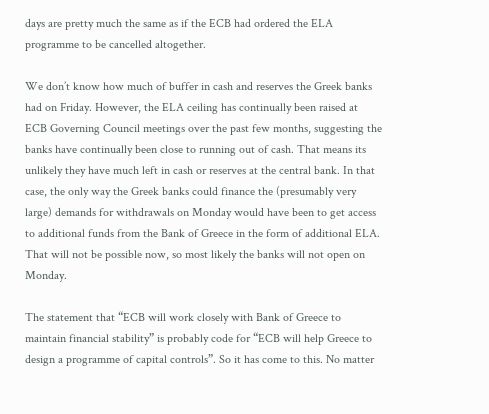days are pretty much the same as if the ECB had ordered the ELA programme to be cancelled altogether.

We don’t know how much of buffer in cash and reserves the Greek banks had on Friday. However, the ELA ceiling has continually been raised at ECB Governing Council meetings over the past few months, suggesting the banks have continually been close to running out of cash. That means its unlikely they have much left in cash or reserves at the central bank. In that case, the only way the Greek banks could finance the (presumably very large) demands for withdrawals on Monday would have been to get access to additional funds from the Bank of Greece in the form of additional ELA. That will not be possible now, so most likely the banks will not open on Monday.

The statement that “ECB will work closely with Bank of Greece to maintain financial stability” is probably code for “ECB will help Greece to design a programme of capital controls”. So it has come to this. No matter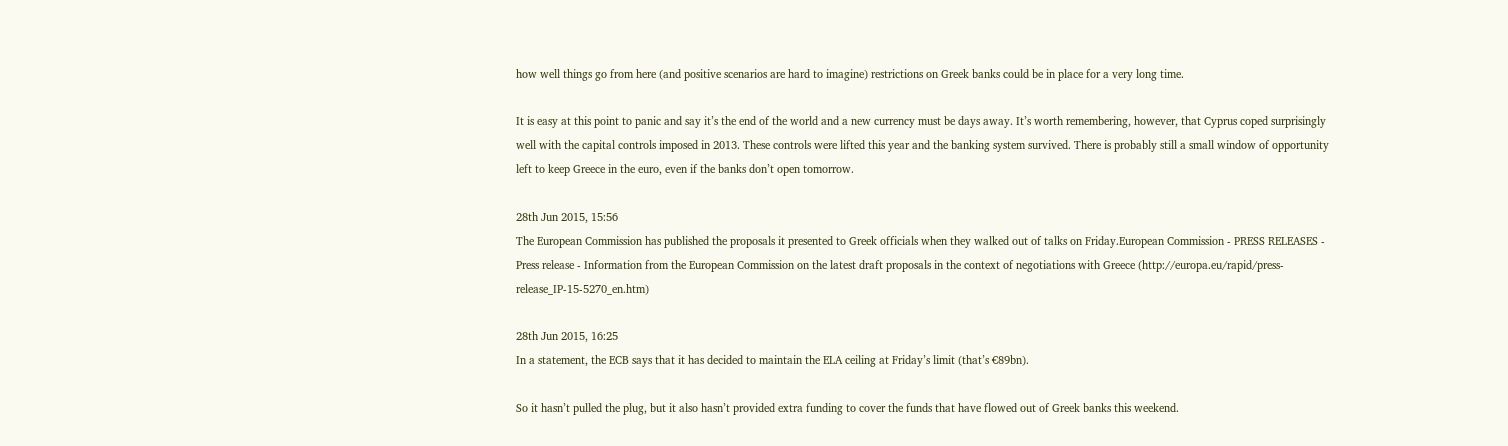how well things go from here (and positive scenarios are hard to imagine) restrictions on Greek banks could be in place for a very long time.

It is easy at this point to panic and say it’s the end of the world and a new currency must be days away. It’s worth remembering, however, that Cyprus coped surprisingly well with the capital controls imposed in 2013. These controls were lifted this year and the banking system survived. There is probably still a small window of opportunity left to keep Greece in the euro, even if the banks don’t open tomorrow.

28th Jun 2015, 15:56
The European Commission has published the proposals it presented to Greek officials when they walked out of talks on Friday.European Commission - PRESS RELEASES - Press release - Information from the European Commission on the latest draft proposals in the context of negotiations with Greece (http://europa.eu/rapid/press-release_IP-15-5270_en.htm)

28th Jun 2015, 16:25
In a statement, the ECB says that it has decided to maintain the ELA ceiling at Friday’s limit (that’s €89bn).

So it hasn’t pulled the plug, but it also hasn’t provided extra funding to cover the funds that have flowed out of Greek banks this weekend.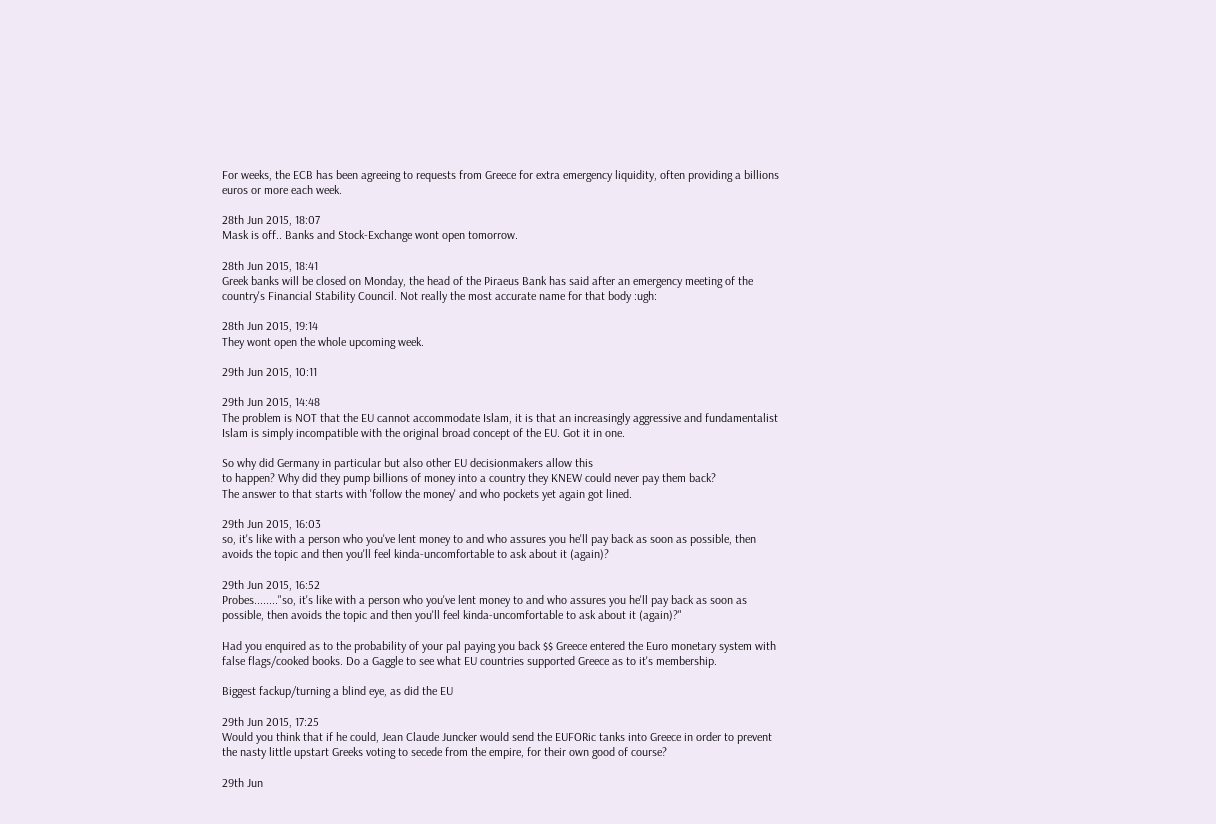For weeks, the ECB has been agreeing to requests from Greece for extra emergency liquidity, often providing a billions euros or more each week.

28th Jun 2015, 18:07
Mask is off.. Banks and Stock-Exchange wont open tomorrow.

28th Jun 2015, 18:41
Greek banks will be closed on Monday, the head of the Piraeus Bank has said after an emergency meeting of the country's Financial Stability Council. Not really the most accurate name for that body :ugh:

28th Jun 2015, 19:14
They wont open the whole upcoming week.

29th Jun 2015, 10:11

29th Jun 2015, 14:48
The problem is NOT that the EU cannot accommodate Islam, it is that an increasingly aggressive and fundamentalist Islam is simply incompatible with the original broad concept of the EU. Got it in one.

So why did Germany in particular but also other EU decisionmakers allow this
to happen? Why did they pump billions of money into a country they KNEW could never pay them back?
The answer to that starts with 'follow the money' and who pockets yet again got lined.

29th Jun 2015, 16:03
so, it's like with a person who you've lent money to and who assures you he'll pay back as soon as possible, then avoids the topic and then you'll feel kinda-uncomfortable to ask about it (again)?

29th Jun 2015, 16:52
Probes........"so, it's like with a person who you've lent money to and who assures you he'll pay back as soon as possible, then avoids the topic and then you'll feel kinda-uncomfortable to ask about it (again)?"

Had you enquired as to the probability of your pal paying you back $$ Greece entered the Euro monetary system with false flags/cooked books. Do a Gaggle to see what EU countries supported Greece as to it's membership.

Biggest fackup/turning a blind eye, as did the EU

29th Jun 2015, 17:25
Would you think that if he could, Jean Claude Juncker would send the EUFORic tanks into Greece in order to prevent the nasty little upstart Greeks voting to secede from the empire, for their own good of course?

29th Jun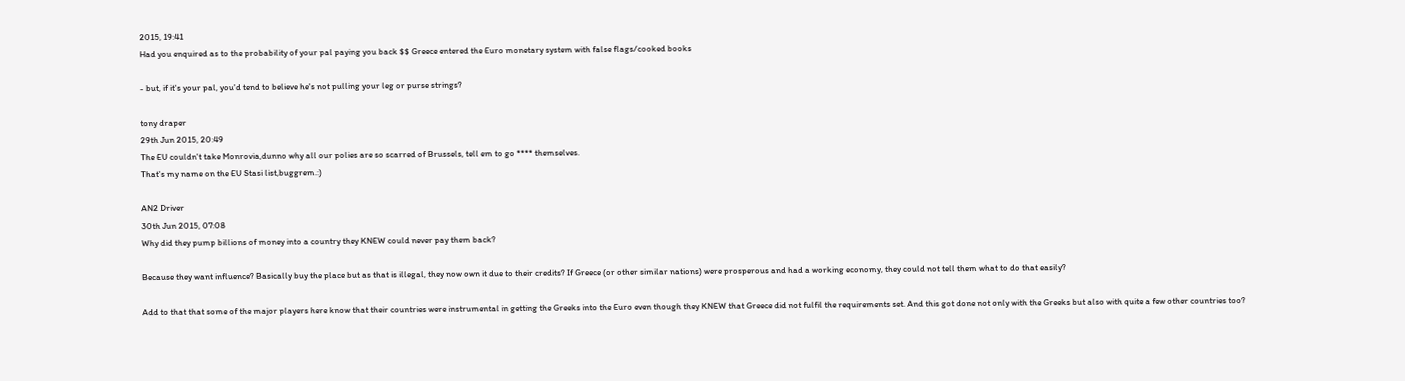2015, 19:41
Had you enquired as to the probability of your pal paying you back $$ Greece entered the Euro monetary system with false flags/cooked books

- but, if it's your pal, you'd tend to believe he's not pulling your leg or purse strings?

tony draper
29th Jun 2015, 20:49
The EU couldn't take Monrovia,dunno why all our polies are so scarred of Brussels, tell em to go **** themselves.
That's my name on the EU Stasi list,buggrem.:)

AN2 Driver
30th Jun 2015, 07:08
Why did they pump billions of money into a country they KNEW could never pay them back?

Because they want influence? Basically buy the place but as that is illegal, they now own it due to their credits? If Greece (or other similar nations) were prosperous and had a working economy, they could not tell them what to do that easily?

Add to that that some of the major players here know that their countries were instrumental in getting the Greeks into the Euro even though they KNEW that Greece did not fulfil the requirements set. And this got done not only with the Greeks but also with quite a few other countries too?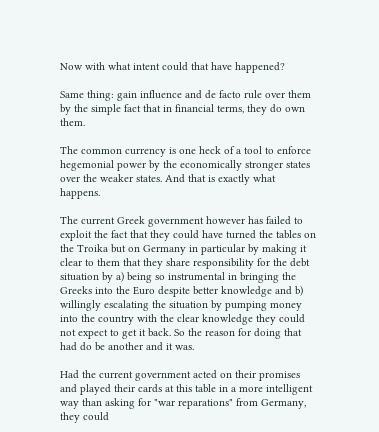Now with what intent could that have happened?

Same thing: gain influence and de facto rule over them by the simple fact that in financial terms, they do own them.

The common currency is one heck of a tool to enforce hegemonial power by the economically stronger states over the weaker states. And that is exactly what happens.

The current Greek government however has failed to exploit the fact that they could have turned the tables on the Troika but on Germany in particular by making it clear to them that they share responsibility for the debt situation by a) being so instrumental in bringing the Greeks into the Euro despite better knowledge and b) willingly escalating the situation by pumping money into the country with the clear knowledge they could not expect to get it back. So the reason for doing that had do be another and it was.

Had the current government acted on their promises and played their cards at this table in a more intelligent way than asking for "war reparations" from Germany, they could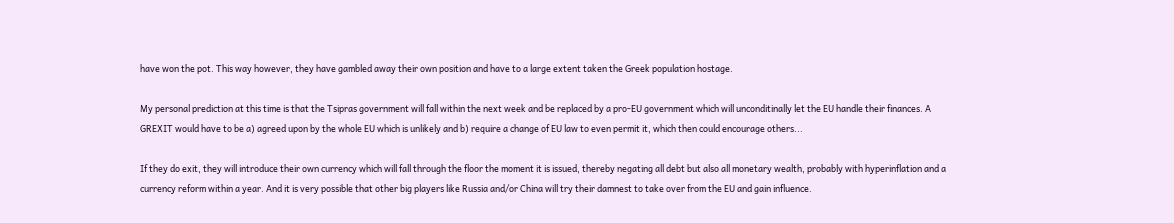have won the pot. This way however, they have gambled away their own position and have to a large extent taken the Greek population hostage.

My personal prediction at this time is that the Tsipras government will fall within the next week and be replaced by a pro-EU government which will unconditinally let the EU handle their finances. A GREXIT would have to be a) agreed upon by the whole EU which is unlikely and b) require a change of EU law to even permit it, which then could encourage others...

If they do exit, they will introduce their own currency which will fall through the floor the moment it is issued, thereby negating all debt but also all monetary wealth, probably with hyperinflation and a currency reform within a year. And it is very possible that other big players like Russia and/or China will try their damnest to take over from the EU and gain influence.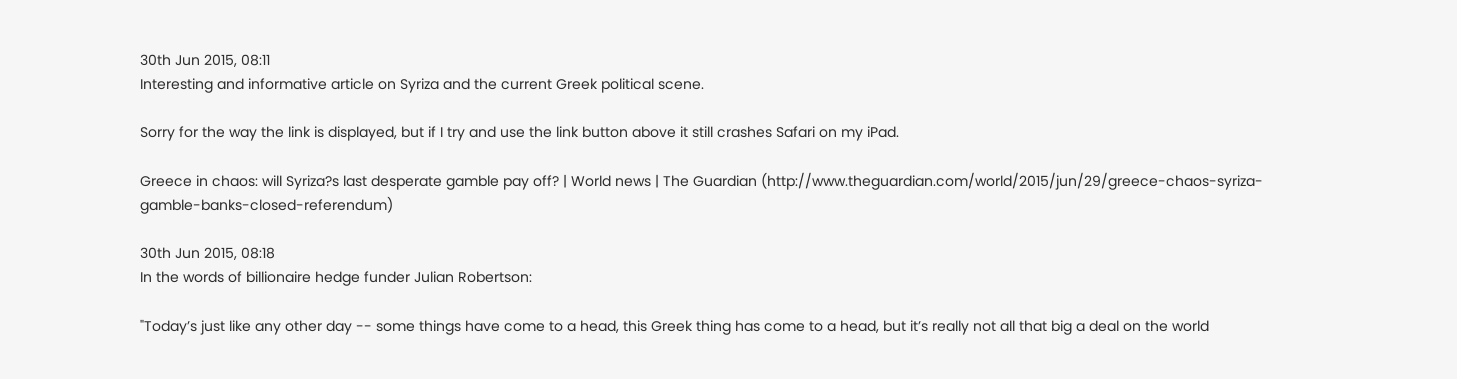30th Jun 2015, 08:11
Interesting and informative article on Syriza and the current Greek political scene.

Sorry for the way the link is displayed, but if I try and use the link button above it still crashes Safari on my iPad.

Greece in chaos: will Syriza?s last desperate gamble pay off? | World news | The Guardian (http://www.theguardian.com/world/2015/jun/29/greece-chaos-syriza-gamble-banks-closed-referendum)

30th Jun 2015, 08:18
In the words of billionaire hedge funder Julian Robertson:

"Today’s just like any other day -- some things have come to a head, this Greek thing has come to a head, but it’s really not all that big a deal on the world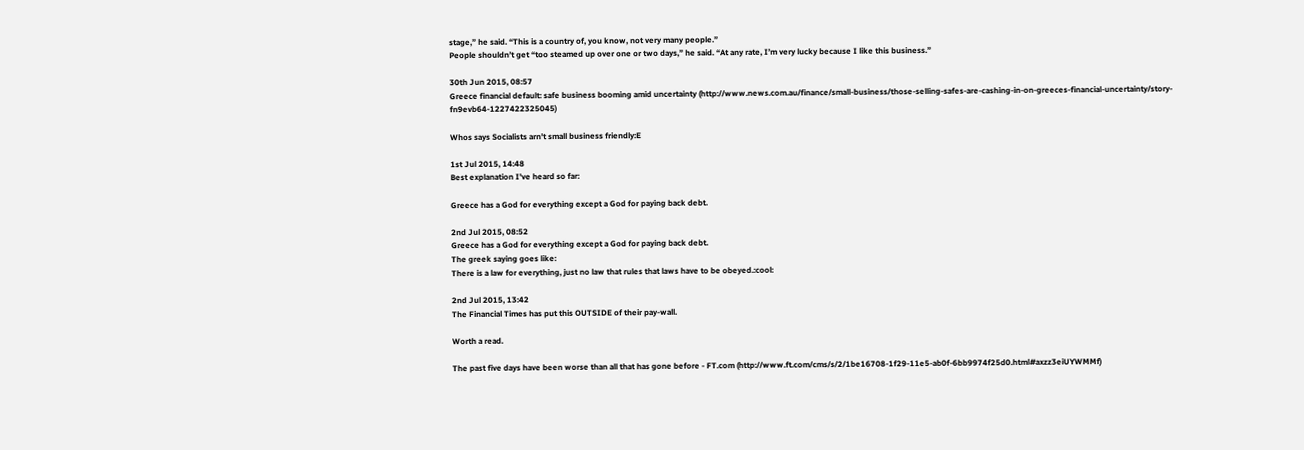stage,” he said. “This is a country of, you know, not very many people.”
People shouldn’t get “too steamed up over one or two days,” he said. “At any rate, I’m very lucky because I like this business.”

30th Jun 2015, 08:57
Greece financial default: safe business booming amid uncertainty (http://www.news.com.au/finance/small-business/those-selling-safes-are-cashing-in-on-greeces-financial-uncertainty/story-fn9evb64-1227422325045)

Whos says Socialists arn't small business friendly:E

1st Jul 2015, 14:48
Best explanation I've heard so far:

Greece has a God for everything except a God for paying back debt.

2nd Jul 2015, 08:52
Greece has a God for everything except a God for paying back debt.
The greek saying goes like:
There is a law for everything, just no law that rules that laws have to be obeyed.:cool:

2nd Jul 2015, 13:42
The Financial Times has put this OUTSIDE of their pay-wall.

Worth a read.

The past five days have been worse than all that has gone before - FT.com (http://www.ft.com/cms/s/2/1be16708-1f29-11e5-ab0f-6bb9974f25d0.html#axzz3eiUYWMMf)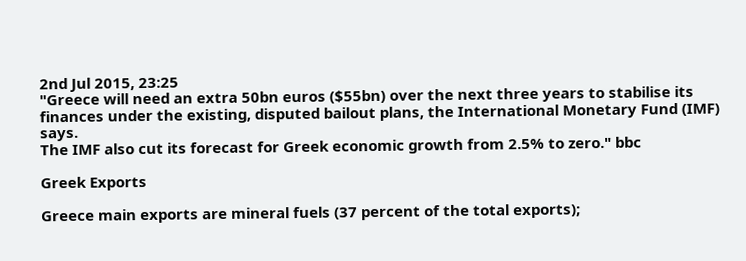2nd Jul 2015, 23:25
"Greece will need an extra 50bn euros ($55bn) over the next three years to stabilise its finances under the existing, disputed bailout plans, the International Monetary Fund (IMF) says.
The IMF also cut its forecast for Greek economic growth from 2.5% to zero." bbc

Greek Exports

Greece main exports are mineral fuels (37 percent of the total exports);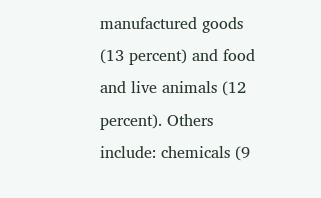manufactured goods (13 percent) and food and live animals (12 percent). Others include: chemicals (9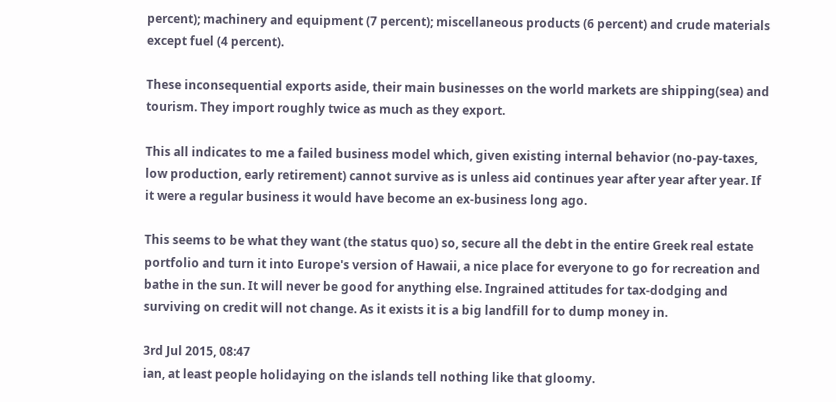percent); machinery and equipment (7 percent); miscellaneous products (6 percent) and crude materials except fuel (4 percent).

These inconsequential exports aside, their main businesses on the world markets are shipping(sea) and tourism. They import roughly twice as much as they export.

This all indicates to me a failed business model which, given existing internal behavior (no-pay-taxes, low production, early retirement) cannot survive as is unless aid continues year after year after year. If it were a regular business it would have become an ex-business long ago.

This seems to be what they want (the status quo) so, secure all the debt in the entire Greek real estate portfolio and turn it into Europe's version of Hawaii, a nice place for everyone to go for recreation and bathe in the sun. It will never be good for anything else. Ingrained attitudes for tax-dodging and surviving on credit will not change. As it exists it is a big landfill for to dump money in.

3rd Jul 2015, 08:47
ian, at least people holidaying on the islands tell nothing like that gloomy.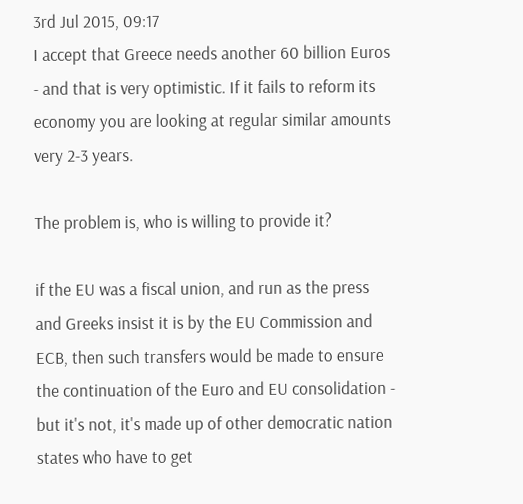3rd Jul 2015, 09:17
I accept that Greece needs another 60 billion Euros - and that is very optimistic. If it fails to reform its economy you are looking at regular similar amounts very 2-3 years.

The problem is, who is willing to provide it?

if the EU was a fiscal union, and run as the press and Greeks insist it is by the EU Commission and ECB, then such transfers would be made to ensure the continuation of the Euro and EU consolidation - but it's not, it's made up of other democratic nation states who have to get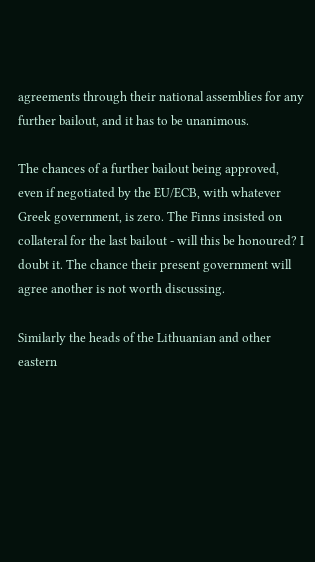agreements through their national assemblies for any further bailout, and it has to be unanimous.

The chances of a further bailout being approved, even if negotiated by the EU/ECB, with whatever Greek government, is zero. The Finns insisted on collateral for the last bailout - will this be honoured? I doubt it. The chance their present government will agree another is not worth discussing.

Similarly the heads of the Lithuanian and other eastern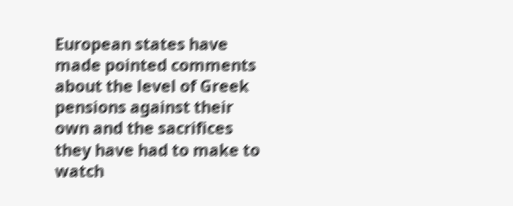European states have made pointed comments about the level of Greek pensions against their own and the sacrifices they have had to make to watch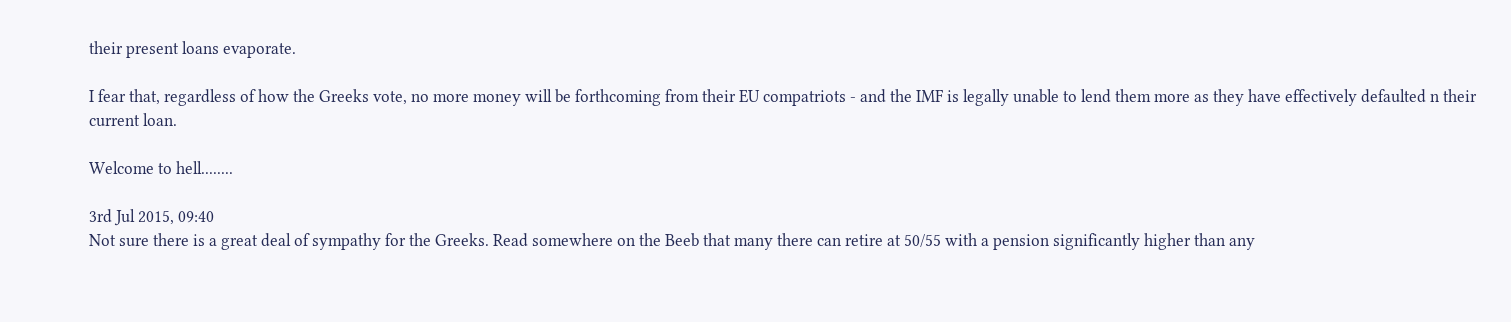their present loans evaporate.

I fear that, regardless of how the Greeks vote, no more money will be forthcoming from their EU compatriots - and the IMF is legally unable to lend them more as they have effectively defaulted n their current loan.

Welcome to hell........

3rd Jul 2015, 09:40
Not sure there is a great deal of sympathy for the Greeks. Read somewhere on the Beeb that many there can retire at 50/55 with a pension significantly higher than any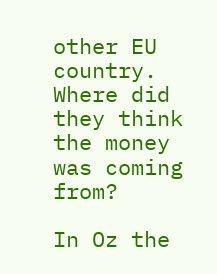other EU country. Where did they think the money was coming from?

In Oz the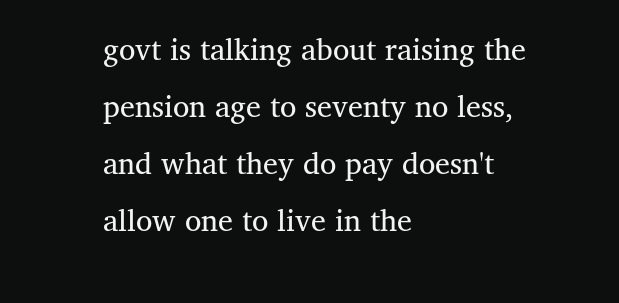govt is talking about raising the pension age to seventy no less, and what they do pay doesn't allow one to live in the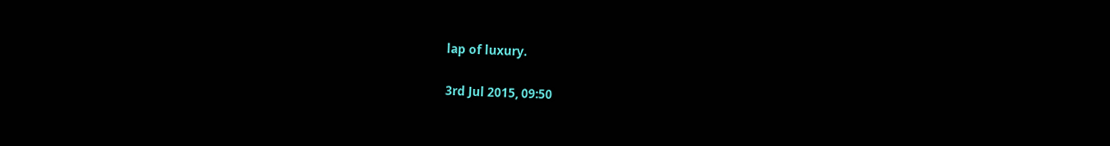lap of luxury.

3rd Jul 2015, 09:50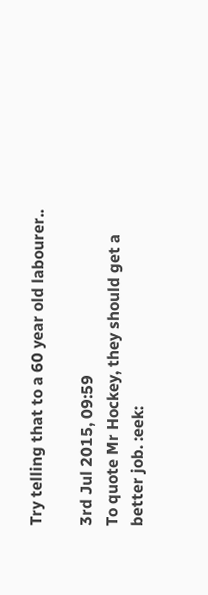Try telling that to a 60 year old labourer..

3rd Jul 2015, 09:59
To quote Mr Hockey, they should get a better job. :eek: